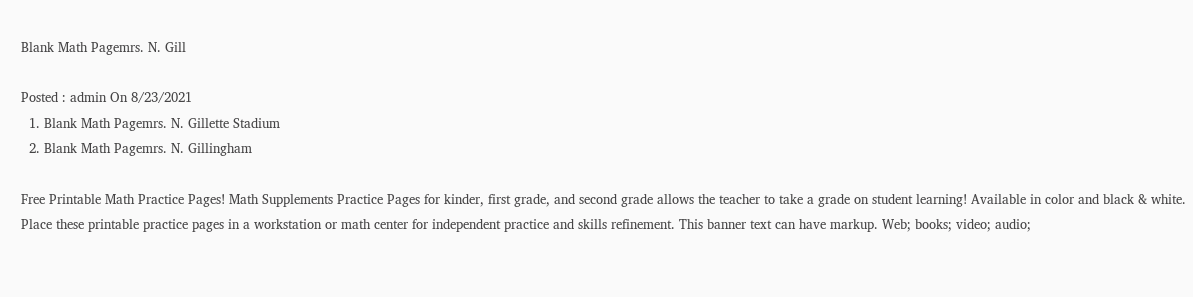Blank Math Pagemrs. N. Gill

Posted : admin On 8/23/2021
  1. Blank Math Pagemrs. N. Gillette Stadium
  2. Blank Math Pagemrs. N. Gillingham

Free Printable Math Practice Pages! Math Supplements Practice Pages for kinder, first grade, and second grade allows the teacher to take a grade on student learning! Available in color and black & white. Place these printable practice pages in a workstation or math center for independent practice and skills refinement. This banner text can have markup. Web; books; video; audio;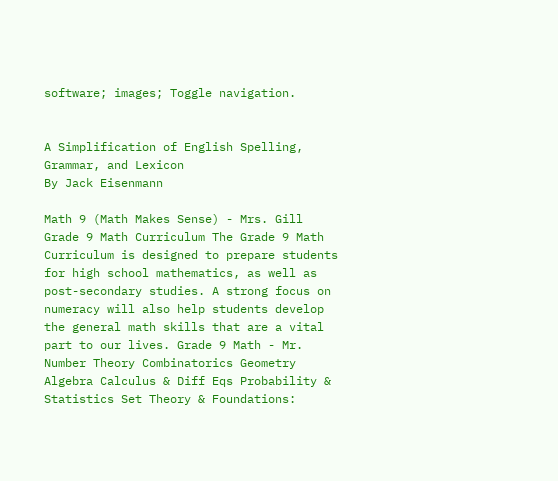software; images; Toggle navigation.


A Simplification of English Spelling, Grammar, and Lexicon
By Jack Eisenmann

Math 9 (Math Makes Sense) - Mrs. Gill Grade 9 Math Curriculum The Grade 9 Math Curriculum is designed to prepare students for high school mathematics, as well as post-secondary studies. A strong focus on numeracy will also help students develop the general math skills that are a vital part to our lives. Grade 9 Math - Mr. Number Theory Combinatorics Geometry Algebra Calculus & Diff Eqs Probability & Statistics Set Theory & Foundations: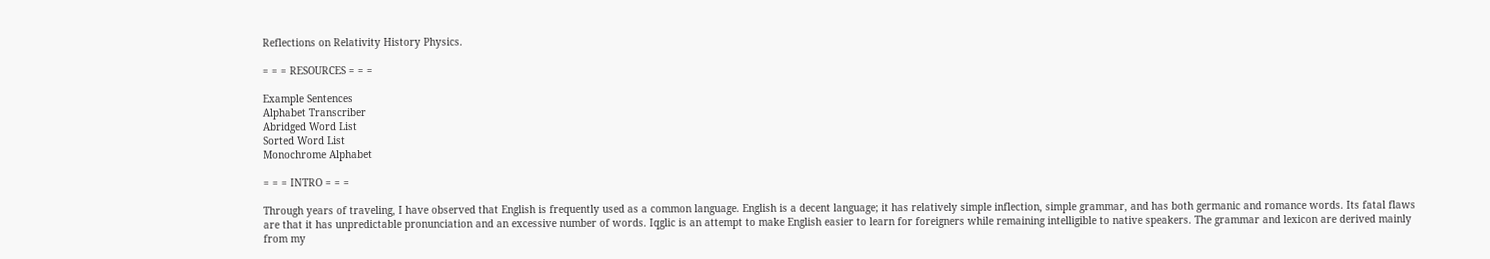Reflections on Relativity History Physics.

= = = RESOURCES = = =

Example Sentences
Alphabet Transcriber
Abridged Word List
Sorted Word List
Monochrome Alphabet

= = = INTRO = = =

Through years of traveling, I have observed that English is frequently used as a common language. English is a decent language; it has relatively simple inflection, simple grammar, and has both germanic and romance words. Its fatal flaws are that it has unpredictable pronunciation and an excessive number of words. Iqglic is an attempt to make English easier to learn for foreigners while remaining intelligible to native speakers. The grammar and lexicon are derived mainly from my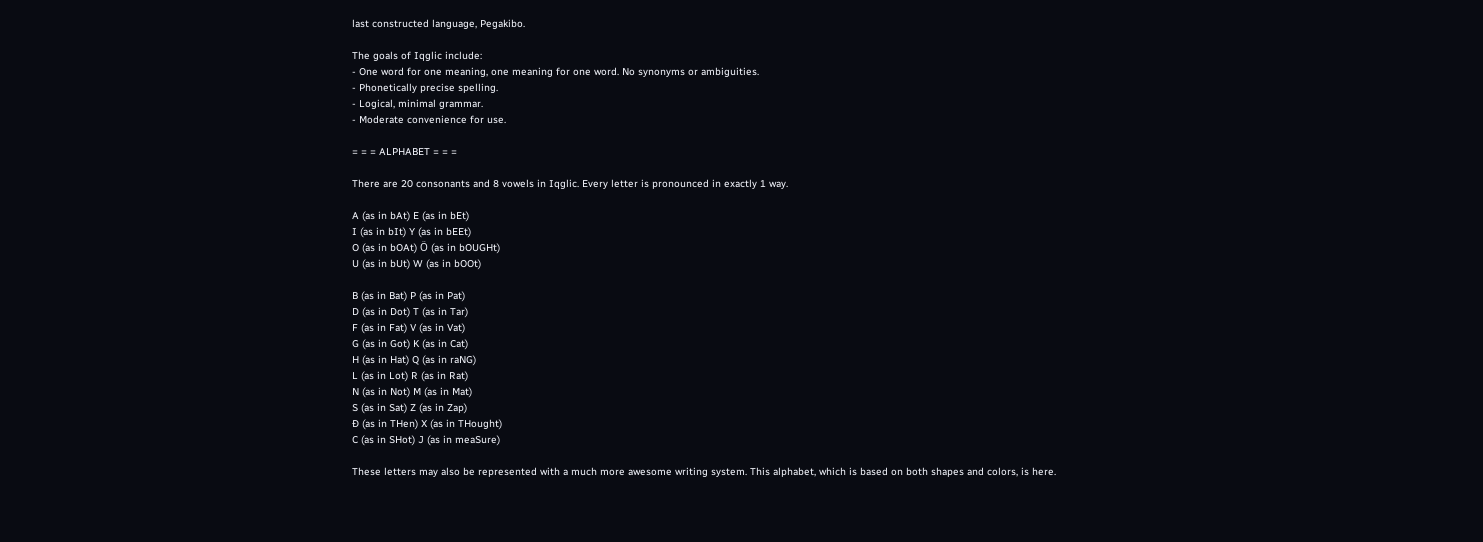last constructed language, Pegakibo.

The goals of Iqglic include:
- One word for one meaning, one meaning for one word. No synonyms or ambiguities.
- Phonetically precise spelling.
- Logical, minimal grammar.
- Moderate convenience for use.

= = = ALPHABET = = =

There are 20 consonants and 8 vowels in Iqglic. Every letter is pronounced in exactly 1 way.

A (as in bAt) E (as in bEt)
I (as in bIt) Y (as in bEEt)
O (as in bOAt) Ö (as in bOUGHt)
U (as in bUt) W (as in bOOt)

B (as in Bat) P (as in Pat)
D (as in Dot) T (as in Tar)
F (as in Fat) V (as in Vat)
G (as in Got) K (as in Cat)
H (as in Hat) Q (as in raNG)
L (as in Lot) R (as in Rat)
N (as in Not) M (as in Mat)
S (as in Sat) Z (as in Zap)
Ð (as in THen) X (as in THought)
C (as in SHot) J (as in meaSure)

These letters may also be represented with a much more awesome writing system. This alphabet, which is based on both shapes and colors, is here.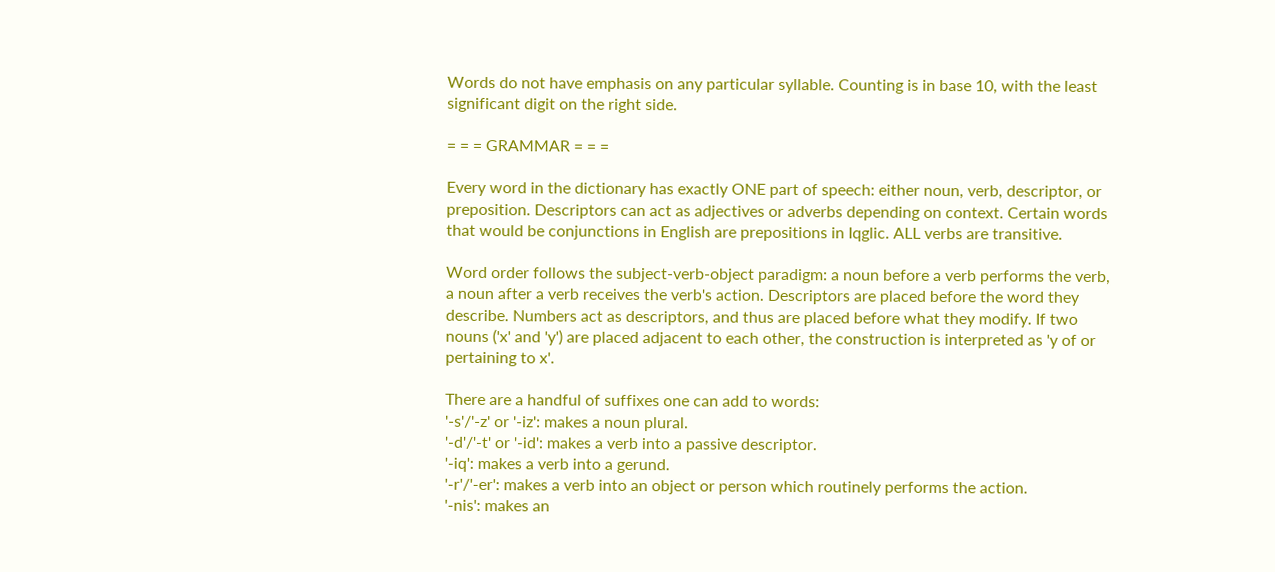Words do not have emphasis on any particular syllable. Counting is in base 10, with the least significant digit on the right side.

= = = GRAMMAR = = =

Every word in the dictionary has exactly ONE part of speech: either noun, verb, descriptor, or preposition. Descriptors can act as adjectives or adverbs depending on context. Certain words that would be conjunctions in English are prepositions in Iqglic. ALL verbs are transitive.

Word order follows the subject-verb-object paradigm: a noun before a verb performs the verb, a noun after a verb receives the verb's action. Descriptors are placed before the word they describe. Numbers act as descriptors, and thus are placed before what they modify. If two nouns ('x' and 'y') are placed adjacent to each other, the construction is interpreted as 'y of or pertaining to x'.

There are a handful of suffixes one can add to words:
'-s'/'-z' or '-iz': makes a noun plural.
'-d'/'-t' or '-id': makes a verb into a passive descriptor.
'-iq': makes a verb into a gerund.
'-r'/'-er': makes a verb into an object or person which routinely performs the action.
'-nis': makes an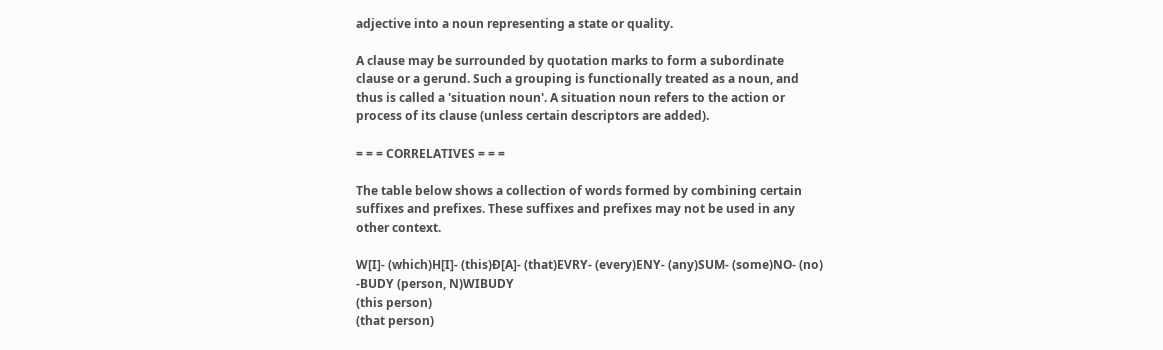adjective into a noun representing a state or quality.

A clause may be surrounded by quotation marks to form a subordinate clause or a gerund. Such a grouping is functionally treated as a noun, and thus is called a 'situation noun'. A situation noun refers to the action or process of its clause (unless certain descriptors are added).

= = = CORRELATIVES = = =

The table below shows a collection of words formed by combining certain suffixes and prefixes. These suffixes and prefixes may not be used in any other context.

W[I]- (which)H[I]- (this)Ð[A]- (that)EVRY- (every)ENY- (any)SUM- (some)NO- (no)
-BUDY (person, N)WIBUDY
(this person)
(that person)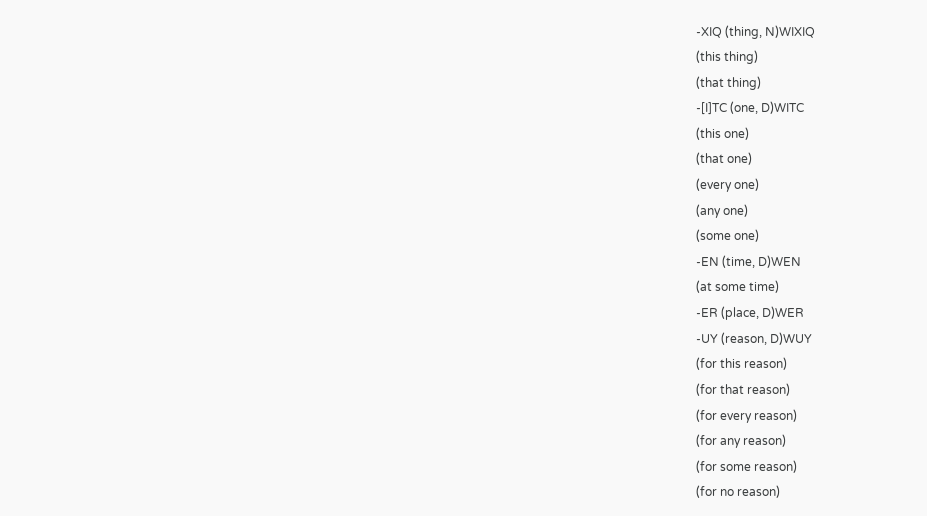-XIQ (thing, N)WIXIQ
(this thing)
(that thing)
-[I]TC (one, D)WITC
(this one)
(that one)
(every one)
(any one)
(some one)
-EN (time, D)WEN
(at some time)
-ER (place, D)WER
-UY (reason, D)WUY
(for this reason)
(for that reason)
(for every reason)
(for any reason)
(for some reason)
(for no reason)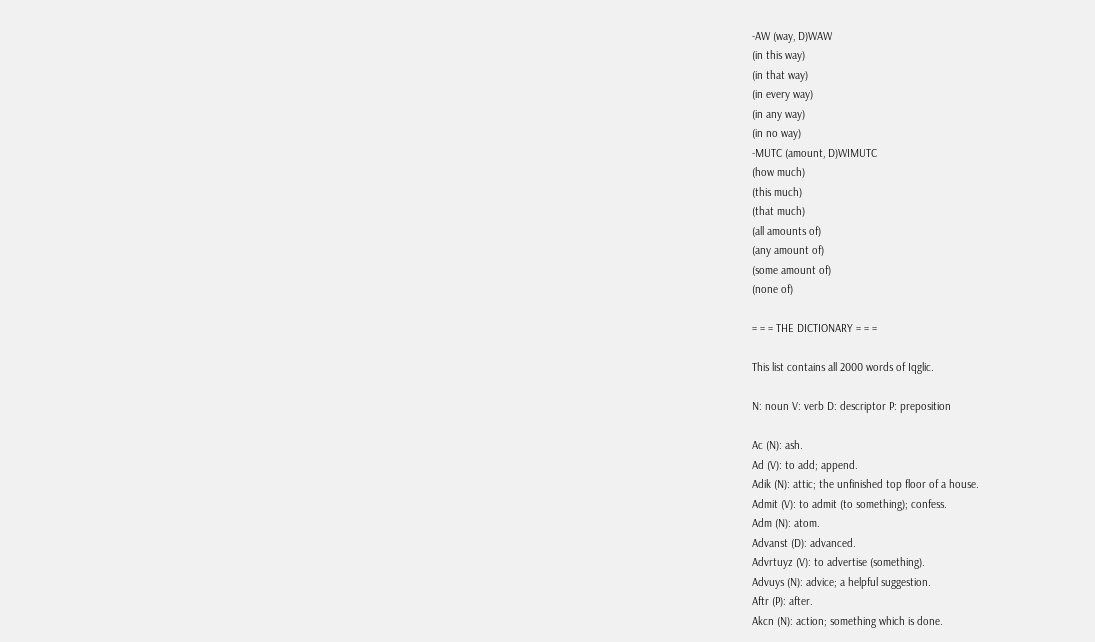-AW (way, D)WAW
(in this way)
(in that way)
(in every way)
(in any way)
(in no way)
-MUTC (amount, D)WIMUTC
(how much)
(this much)
(that much)
(all amounts of)
(any amount of)
(some amount of)
(none of)

= = = THE DICTIONARY = = =

This list contains all 2000 words of Iqglic.

N: noun V: verb D: descriptor P: preposition

Ac (N): ash.
Ad (V): to add; append.
Adik (N): attic; the unfinished top floor of a house.
Admit (V): to admit (to something); confess.
Adm (N): atom.
Advanst (D): advanced.
Advrtuyz (V): to advertise (something).
Advuys (N): advice; a helpful suggestion.
Aftr (P): after.
Akcn (N): action; something which is done.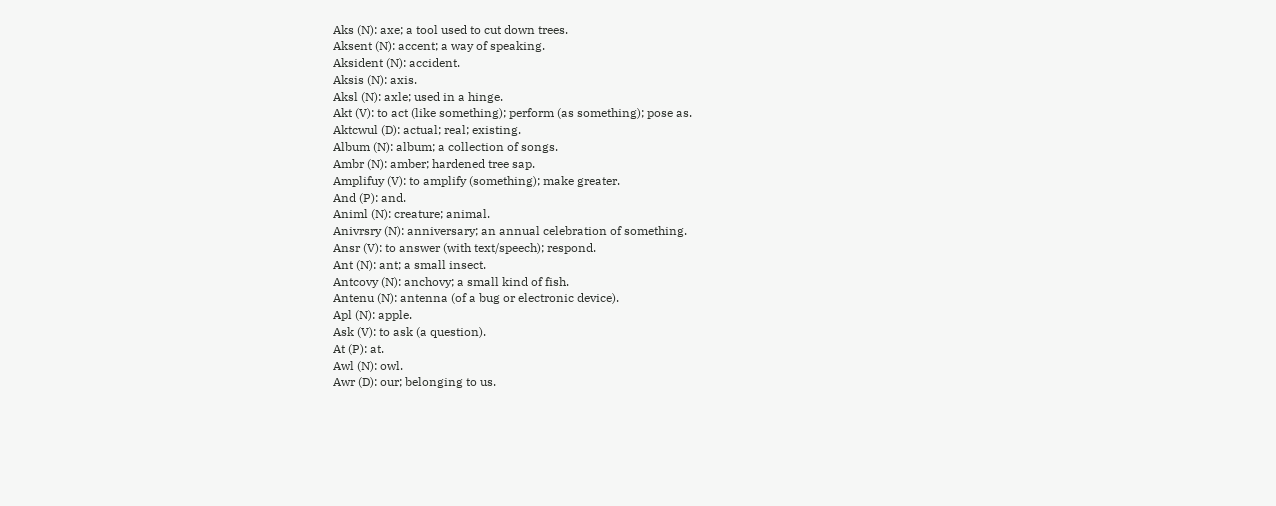Aks (N): axe; a tool used to cut down trees.
Aksent (N): accent; a way of speaking.
Aksident (N): accident.
Aksis (N): axis.
Aksl (N): axle; used in a hinge.
Akt (V): to act (like something); perform (as something); pose as.
Aktcwul (D): actual; real; existing.
Album (N): album; a collection of songs.
Ambr (N): amber; hardened tree sap.
Amplifuy (V): to amplify (something); make greater.
And (P): and.
Animl (N): creature; animal.
Anivrsry (N): anniversary; an annual celebration of something.
Ansr (V): to answer (with text/speech); respond.
Ant (N): ant; a small insect.
Antcovy (N): anchovy; a small kind of fish.
Antenu (N): antenna (of a bug or electronic device).
Apl (N): apple.
Ask (V): to ask (a question).
At (P): at.
Awl (N): owl.
Awr (D): our; belonging to us.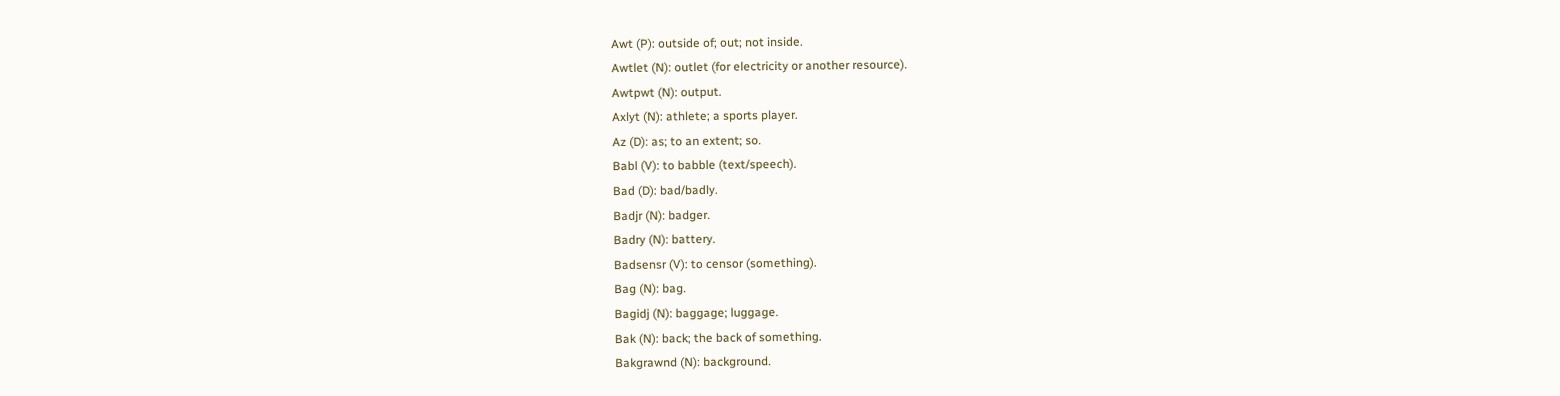Awt (P): outside of; out; not inside.
Awtlet (N): outlet (for electricity or another resource).
Awtpwt (N): output.
Axlyt (N): athlete; a sports player.
Az (D): as; to an extent; so.
Babl (V): to babble (text/speech).
Bad (D): bad/badly.
Badjr (N): badger.
Badry (N): battery.
Badsensr (V): to censor (something).
Bag (N): bag.
Bagidj (N): baggage; luggage.
Bak (N): back; the back of something.
Bakgrawnd (N): background.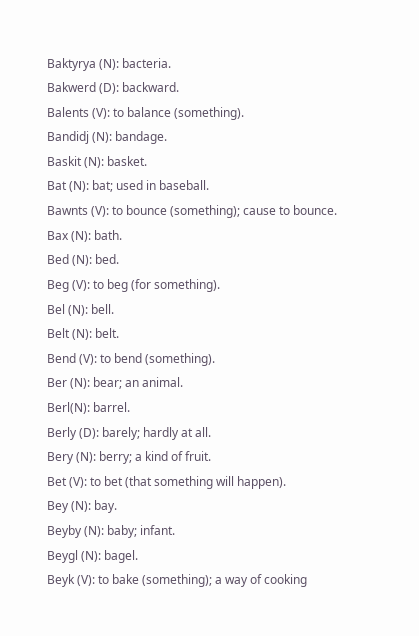Baktyrya (N): bacteria.
Bakwerd (D): backward.
Balents (V): to balance (something).
Bandidj (N): bandage.
Baskit (N): basket.
Bat (N): bat; used in baseball.
Bawnts (V): to bounce (something); cause to bounce.
Bax (N): bath.
Bed (N): bed.
Beg (V): to beg (for something).
Bel (N): bell.
Belt (N): belt.
Bend (V): to bend (something).
Ber (N): bear; an animal.
Berl(N): barrel.
Berly (D): barely; hardly at all.
Bery (N): berry; a kind of fruit.
Bet (V): to bet (that something will happen).
Bey (N): bay.
Beyby (N): baby; infant.
Beygl (N): bagel.
Beyk (V): to bake (something); a way of cooking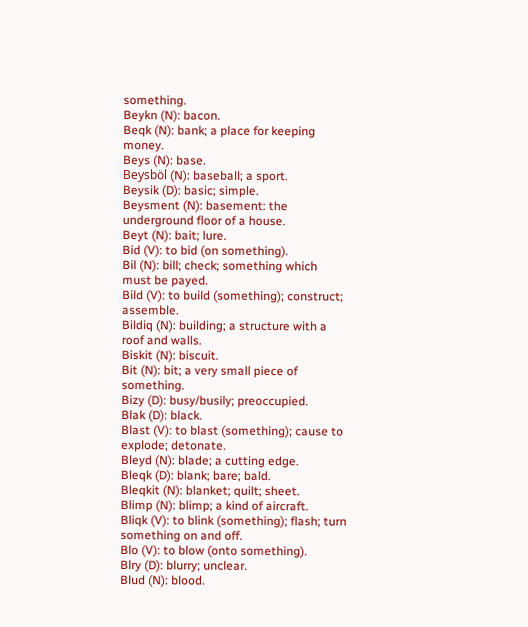something.
Beykn (N): bacon.
Beqk (N): bank; a place for keeping money.
Beys (N): base.
Beysböl (N): baseball; a sport.
Beysik (D): basic; simple.
Beysment (N): basement: the underground floor of a house.
Beyt (N): bait; lure.
Bid (V): to bid (on something).
Bil (N): bill; check; something which must be payed.
Bild (V): to build (something); construct; assemble.
Bildiq (N): building; a structure with a roof and walls.
Biskit (N): biscuit.
Bit (N): bit; a very small piece of something.
Bizy (D): busy/busily; preoccupied.
Blak (D): black.
Blast (V): to blast (something); cause to explode; detonate.
Bleyd (N): blade; a cutting edge.
Bleqk (D): blank; bare; bald.
Bleqkit (N): blanket; quilt; sheet.
Blimp (N): blimp; a kind of aircraft.
Bliqk (V): to blink (something); flash; turn something on and off.
Blo (V): to blow (onto something).
Blry (D): blurry; unclear.
Blud (N): blood.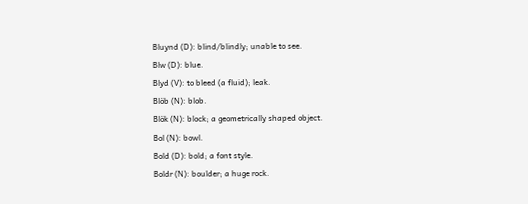Bluynd (D): blind/blindly; unable to see.
Blw (D): blue.
Blyd (V): to bleed (a fluid); leak.
Blöb (N): blob.
Blök (N): block; a geometrically shaped object.
Bol (N): bowl.
Bold (D): bold; a font style.
Boldr (N): boulder; a huge rock.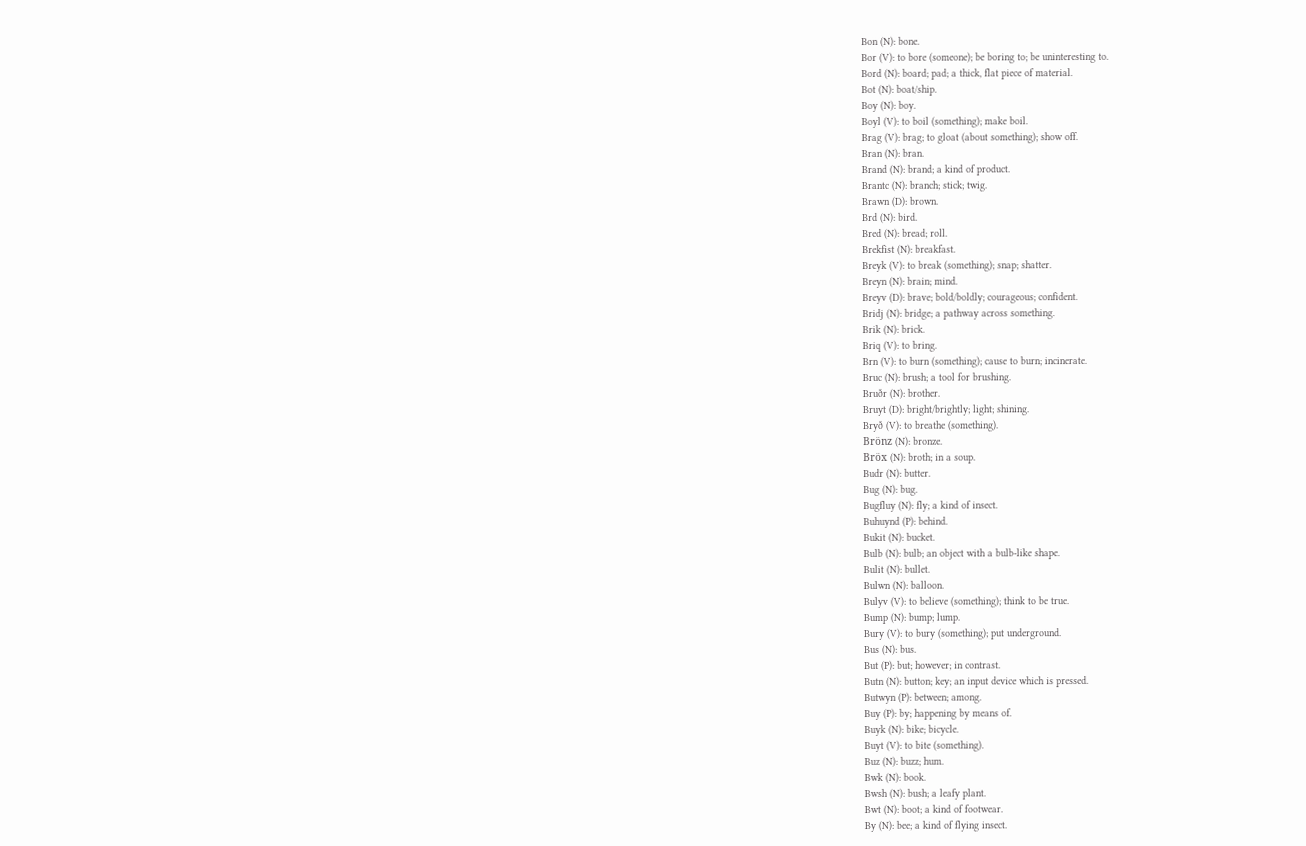Bon (N): bone.
Bor (V): to bore (someone); be boring to; be uninteresting to.
Bord (N): board; pad; a thick, flat piece of material.
Bot (N): boat/ship.
Boy (N): boy.
Boyl (V): to boil (something); make boil.
Brag (V): brag; to gloat (about something); show off.
Bran (N): bran.
Brand (N): brand; a kind of product.
Brantc (N): branch; stick; twig.
Brawn (D): brown.
Brd (N): bird.
Bred (N): bread; roll.
Brekfist (N): breakfast.
Breyk (V): to break (something); snap; shatter.
Breyn (N): brain; mind.
Breyv (D): brave; bold/boldly; courageous; confident.
Bridj (N): bridge; a pathway across something.
Brik (N): brick.
Briq (V): to bring.
Brn (V): to burn (something); cause to burn; incinerate.
Bruc (N): brush; a tool for brushing.
Bruðr (N): brother.
Bruyt (D): bright/brightly; light; shining.
Bryð (V): to breathe (something).
Brönz (N): bronze.
Bröx (N): broth; in a soup.
Budr (N): butter.
Bug (N): bug.
Bugfluy (N): fly; a kind of insect.
Buhuynd (P): behind.
Bukit (N): bucket.
Bulb (N): bulb; an object with a bulb-like shape.
Bulit (N): bullet.
Bulwn (N): balloon.
Bulyv (V): to believe (something); think to be true.
Bump (N): bump; lump.
Bury (V): to bury (something); put underground.
Bus (N): bus.
But (P): but; however; in contrast.
Butn (N): button; key; an input device which is pressed.
Butwyn (P): between; among.
Buy (P): by; happening by means of.
Buyk (N): bike; bicycle.
Buyt (V): to bite (something).
Buz (N): buzz; hum.
Bwk (N): book.
Bwsh (N): bush; a leafy plant.
Bwt (N): boot; a kind of footwear.
By (N): bee; a kind of flying insect.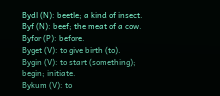Bydl (N): beetle; a kind of insect.
Byf (N): beef; the meat of a cow.
Byfor (P): before.
Byget (V): to give birth (to).
Bygin (V): to start (something); begin; initiate.
Bykum (V): to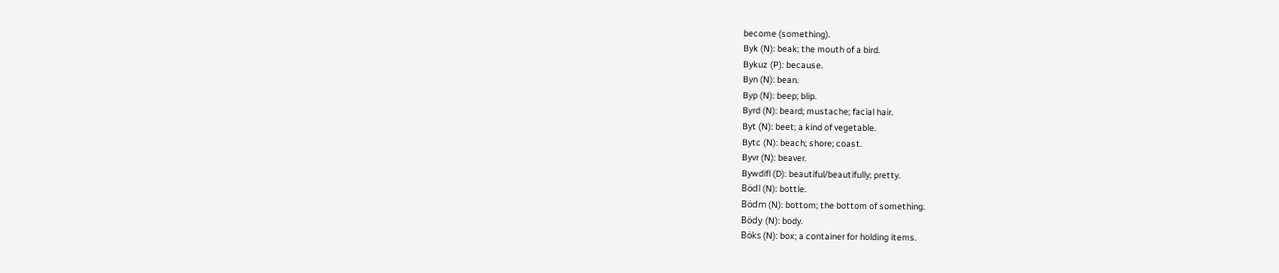become (something).
Byk (N): beak; the mouth of a bird.
Bykuz (P): because.
Byn (N): bean.
Byp (N): beep; blip.
Byrd (N): beard; mustache; facial hair.
Byt (N): beet; a kind of vegetable.
Bytc (N): beach; shore; coast.
Byvr (N): beaver.
Bywdifl (D): beautiful/beautifully; pretty.
Bödl (N): bottle.
Bödm (N): bottom; the bottom of something.
Bödy (N): body.
Böks (N): box; a container for holding items.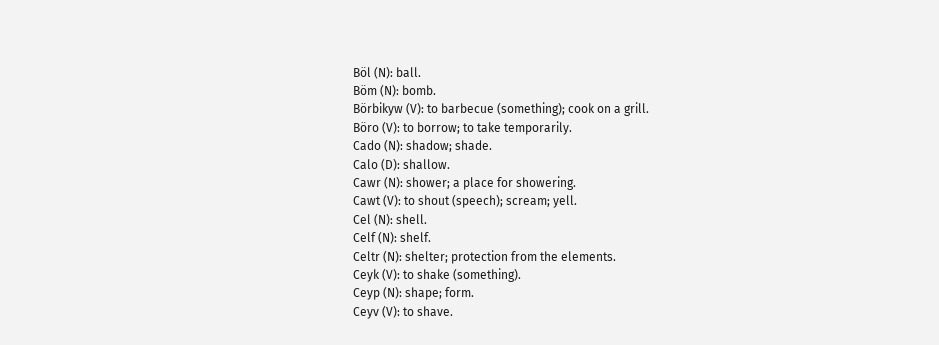Böl (N): ball.
Böm (N): bomb.
Börbikyw (V): to barbecue (something); cook on a grill.
Böro (V): to borrow; to take temporarily.
Cado (N): shadow; shade.
Calo (D): shallow.
Cawr (N): shower; a place for showering.
Cawt (V): to shout (speech); scream; yell.
Cel (N): shell.
Celf (N): shelf.
Celtr (N): shelter; protection from the elements.
Ceyk (V): to shake (something).
Ceyp (N): shape; form.
Ceyv (V): to shave.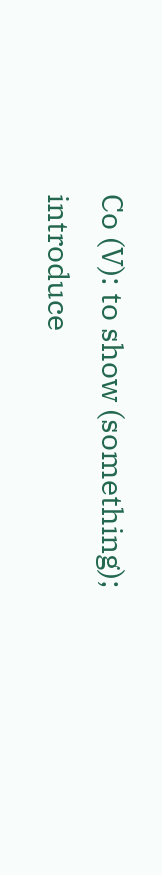Co (V): to show (something); introduce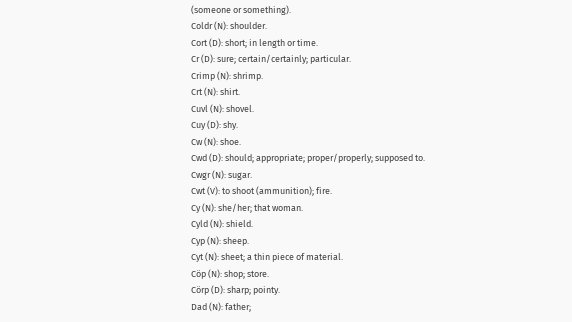(someone or something).
Coldr (N): shoulder.
Cort (D): short; in length or time.
Cr (D): sure; certain/certainly; particular.
Crimp (N): shrimp.
Crt (N): shirt.
Cuvl (N): shovel.
Cuy (D): shy.
Cw (N): shoe.
Cwd (D): should; appropriate; proper/properly; supposed to.
Cwgr (N): sugar.
Cwt (V): to shoot (ammunition); fire.
Cy (N): she/her; that woman.
Cyld (N): shield.
Cyp (N): sheep.
Cyt (N): sheet; a thin piece of material.
Cöp (N): shop; store.
Cörp (D): sharp; pointy.
Dad (N): father;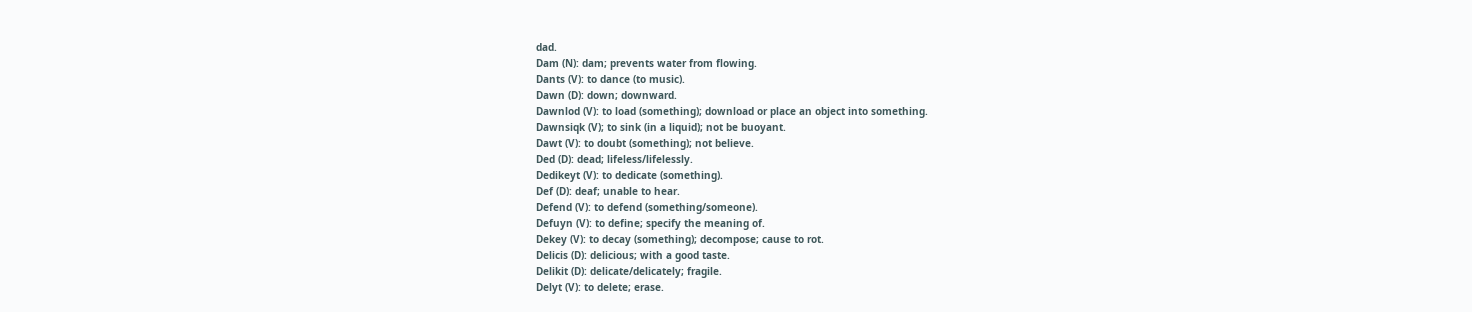dad.
Dam (N): dam; prevents water from flowing.
Dants (V): to dance (to music).
Dawn (D): down; downward.
Dawnlod (V): to load (something); download or place an object into something.
Dawnsiqk (V); to sink (in a liquid); not be buoyant.
Dawt (V): to doubt (something); not believe.
Ded (D): dead; lifeless/lifelessly.
Dedikeyt (V): to dedicate (something).
Def (D): deaf; unable to hear.
Defend (V): to defend (something/someone).
Defuyn (V): to define; specify the meaning of.
Dekey (V): to decay (something); decompose; cause to rot.
Delicis (D): delicious; with a good taste.
Delikit (D): delicate/delicately; fragile.
Delyt (V): to delete; erase.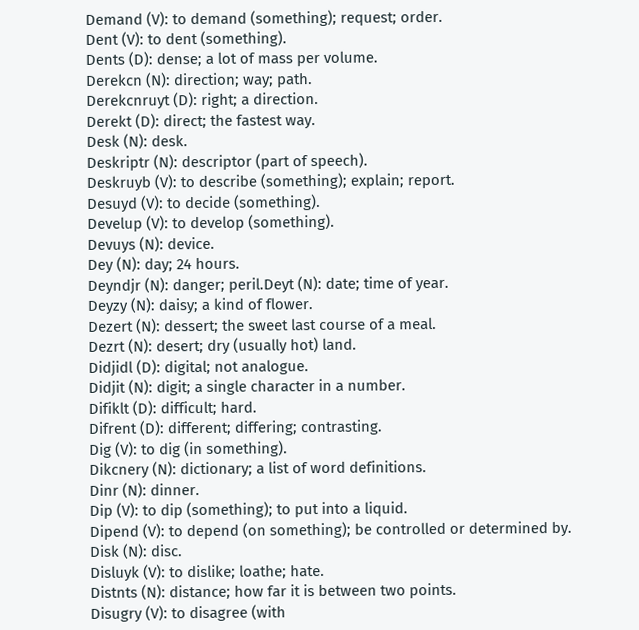Demand (V): to demand (something); request; order.
Dent (V): to dent (something).
Dents (D): dense; a lot of mass per volume.
Derekcn (N): direction; way; path.
Derekcnruyt (D): right; a direction.
Derekt (D): direct; the fastest way.
Desk (N): desk.
Deskriptr (N): descriptor (part of speech).
Deskruyb (V): to describe (something); explain; report.
Desuyd (V): to decide (something).
Develup (V): to develop (something).
Devuys (N): device.
Dey (N): day; 24 hours.
Deyndjr (N): danger; peril.Deyt (N): date; time of year.
Deyzy (N): daisy; a kind of flower.
Dezert (N): dessert; the sweet last course of a meal.
Dezrt (N): desert; dry (usually hot) land.
Didjidl (D): digital; not analogue.
Didjit (N): digit; a single character in a number.
Difiklt (D): difficult; hard.
Difrent (D): different; differing; contrasting.
Dig (V): to dig (in something).
Dikcnery (N): dictionary; a list of word definitions.
Dinr (N): dinner.
Dip (V): to dip (something); to put into a liquid.
Dipend (V): to depend (on something); be controlled or determined by.
Disk (N): disc.
Disluyk (V): to dislike; loathe; hate.
Distnts (N): distance; how far it is between two points.
Disugry (V): to disagree (with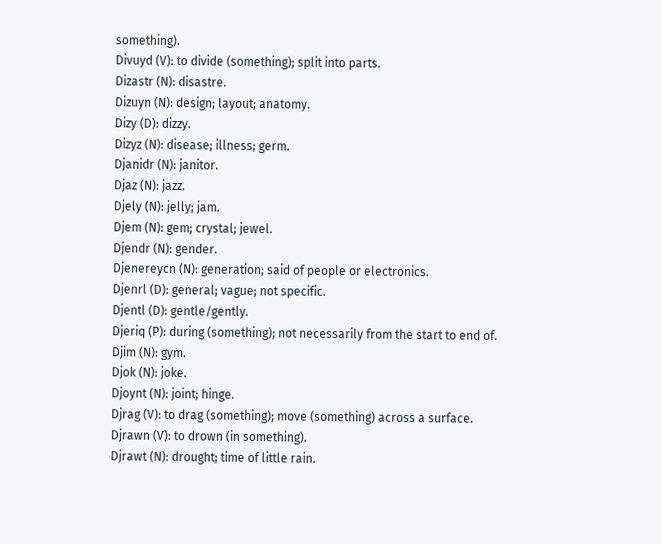something).
Divuyd (V): to divide (something); split into parts.
Dizastr (N): disastre.
Dizuyn (N): design; layout; anatomy.
Dizy (D): dizzy.
Dizyz (N): disease; illness; germ.
Djanidr (N): janitor.
Djaz (N): jazz.
Djely (N): jelly; jam.
Djem (N): gem; crystal; jewel.
Djendr (N): gender.
Djenereycn (N): generation; said of people or electronics.
Djenrl (D): general; vague; not specific.
Djentl (D): gentle/gently.
Djeriq (P): during (something); not necessarily from the start to end of.
Djim (N): gym.
Djok (N): joke.
Djoynt (N): joint; hinge.
Djrag (V): to drag (something); move (something) across a surface.
Djrawn (V): to drown (in something).
Djrawt (N): drought; time of little rain.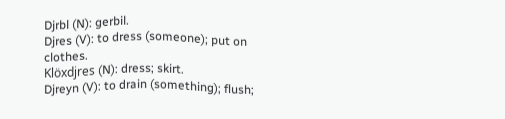Djrbl (N): gerbil.
Djres (V): to dress (someone); put on clothes.
Klöxdjres (N): dress; skirt.
Djreyn (V): to drain (something); flush;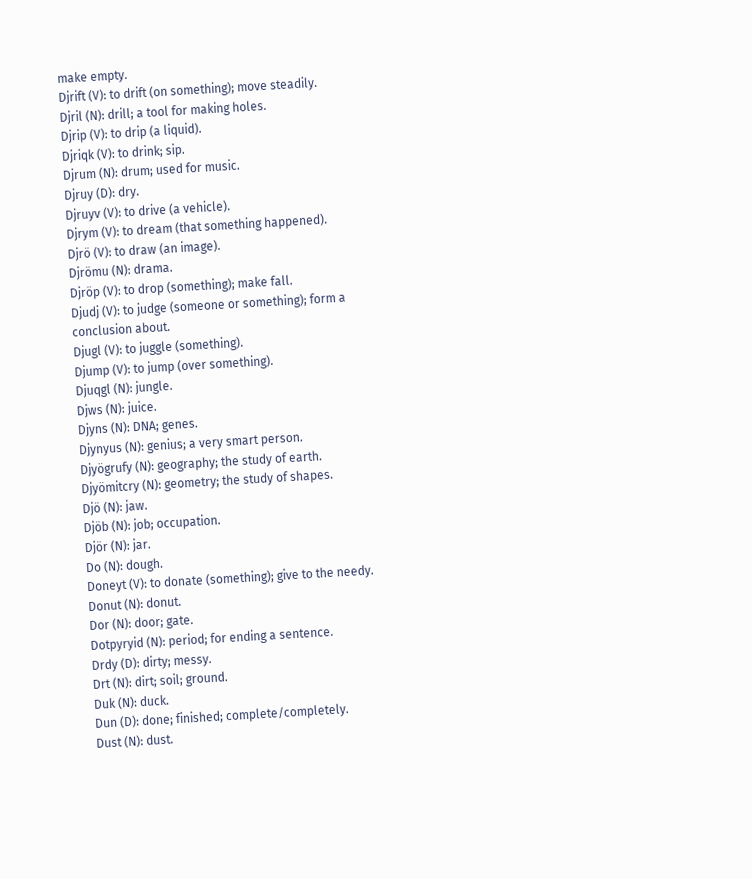make empty.
Djrift (V): to drift (on something); move steadily.
Djril (N): drill; a tool for making holes.
Djrip (V): to drip (a liquid).
Djriqk (V): to drink; sip.
Djrum (N): drum; used for music.
Djruy (D): dry.
Djruyv (V): to drive (a vehicle).
Djrym (V): to dream (that something happened).
Djrö (V): to draw (an image).
Djrömu (N): drama.
Djröp (V): to drop (something); make fall.
Djudj (V): to judge (someone or something); form a conclusion about.
Djugl (V): to juggle (something).
Djump (V): to jump (over something).
Djuqgl (N): jungle.
Djws (N): juice.
Djyns (N): DNA; genes.
Djynyus (N): genius; a very smart person.
Djyögrufy (N): geography; the study of earth.
Djyömitcry (N): geometry; the study of shapes.
Djö (N): jaw.
Djöb (N): job; occupation.
Djör (N): jar.
Do (N): dough.
Doneyt (V): to donate (something); give to the needy.
Donut (N): donut.
Dor (N): door; gate.
Dotpyryid (N): period; for ending a sentence.
Drdy (D): dirty; messy.
Drt (N): dirt; soil; ground.
Duk (N): duck.
Dun (D): done; finished; complete/completely.
Dust (N): dust.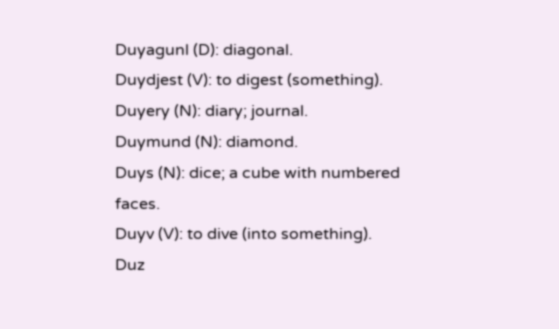Duyagunl (D): diagonal.
Duydjest (V): to digest (something).
Duyery (N): diary; journal.
Duymund (N): diamond.
Duys (N): dice; a cube with numbered faces.
Duyv (V): to dive (into something).
Duz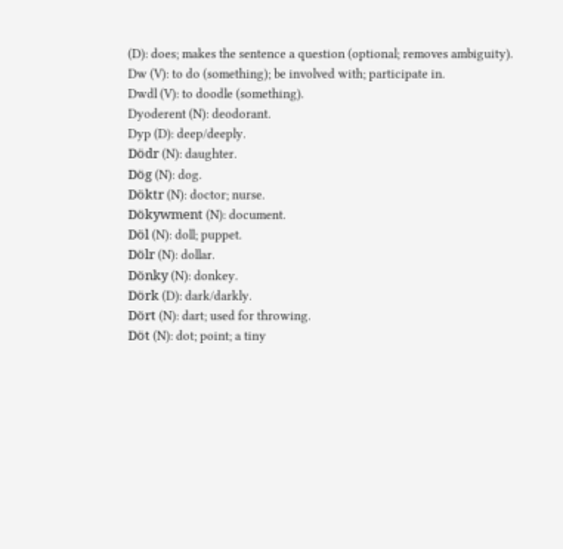(D): does; makes the sentence a question (optional; removes ambiguity).
Dw (V): to do (something); be involved with; participate in.
Dwdl (V): to doodle (something).
Dyoderent (N): deodorant.
Dyp (D): deep/deeply.
Dödr (N): daughter.
Dög (N): dog.
Döktr (N): doctor; nurse.
Dökywment (N): document.
Döl (N): doll; puppet.
Dölr (N): dollar.
Dönky (N): donkey.
Dörk (D): dark/darkly.
Dört (N): dart; used for throwing.
Döt (N): dot; point; a tiny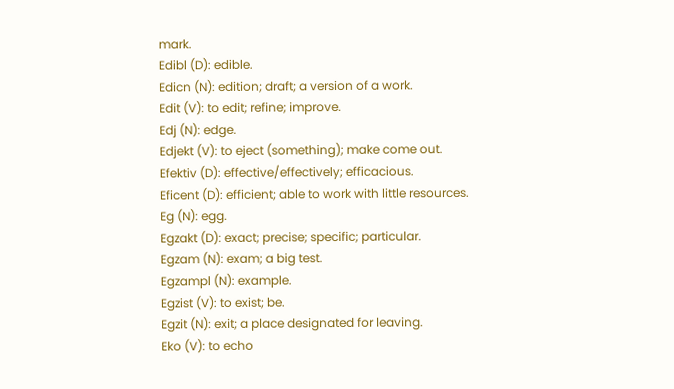mark.
Edibl (D): edible.
Edicn (N): edition; draft; a version of a work.
Edit (V): to edit; refine; improve.
Edj (N): edge.
Edjekt (V): to eject (something); make come out.
Efektiv (D): effective/effectively; efficacious.
Eficent (D): efficient; able to work with little resources.
Eg (N): egg.
Egzakt (D): exact; precise; specific; particular.
Egzam (N): exam; a big test.
Egzampl (N): example.
Egzist (V): to exist; be.
Egzit (N): exit; a place designated for leaving.
Eko (V): to echo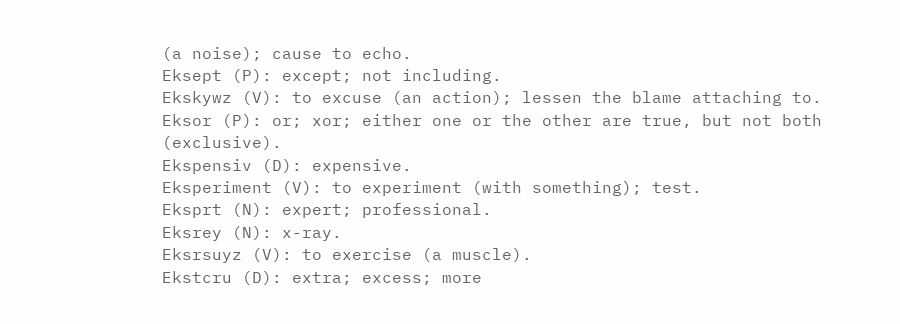(a noise); cause to echo.
Eksept (P): except; not including.
Ekskywz (V): to excuse (an action); lessen the blame attaching to.
Eksor (P): or; xor; either one or the other are true, but not both (exclusive).
Ekspensiv (D): expensive.
Eksperiment (V): to experiment (with something); test.
Eksprt (N): expert; professional.
Eksrey (N): x-ray.
Eksrsuyz (V): to exercise (a muscle).
Ekstcru (D): extra; excess; more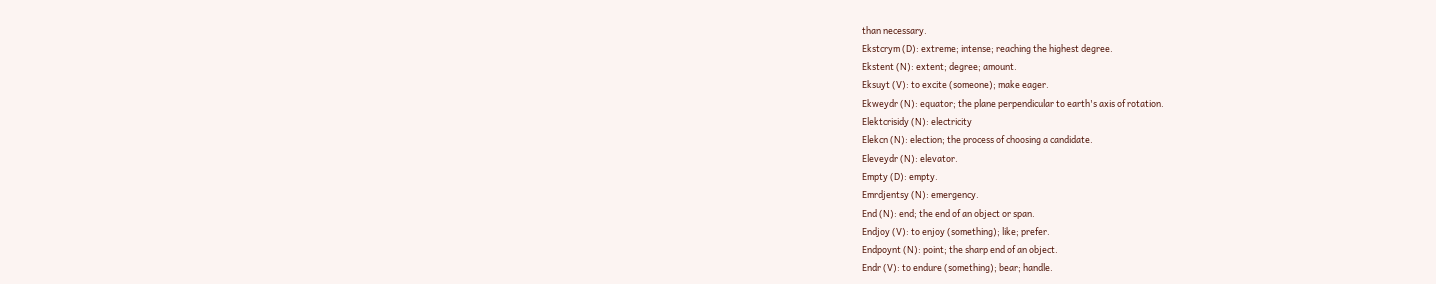than necessary.
Ekstcrym (D): extreme; intense; reaching the highest degree.
Ekstent (N): extent; degree; amount.
Eksuyt (V): to excite (someone); make eager.
Ekweydr (N): equator; the plane perpendicular to earth's axis of rotation.
Elektcrisidy (N): electricity
Elekcn (N): election; the process of choosing a candidate.
Eleveydr (N): elevator.
Empty (D): empty.
Emrdjentsy (N): emergency.
End (N): end; the end of an object or span.
Endjoy (V): to enjoy (something); like; prefer.
Endpoynt (N): point; the sharp end of an object.
Endr (V): to endure (something); bear; handle.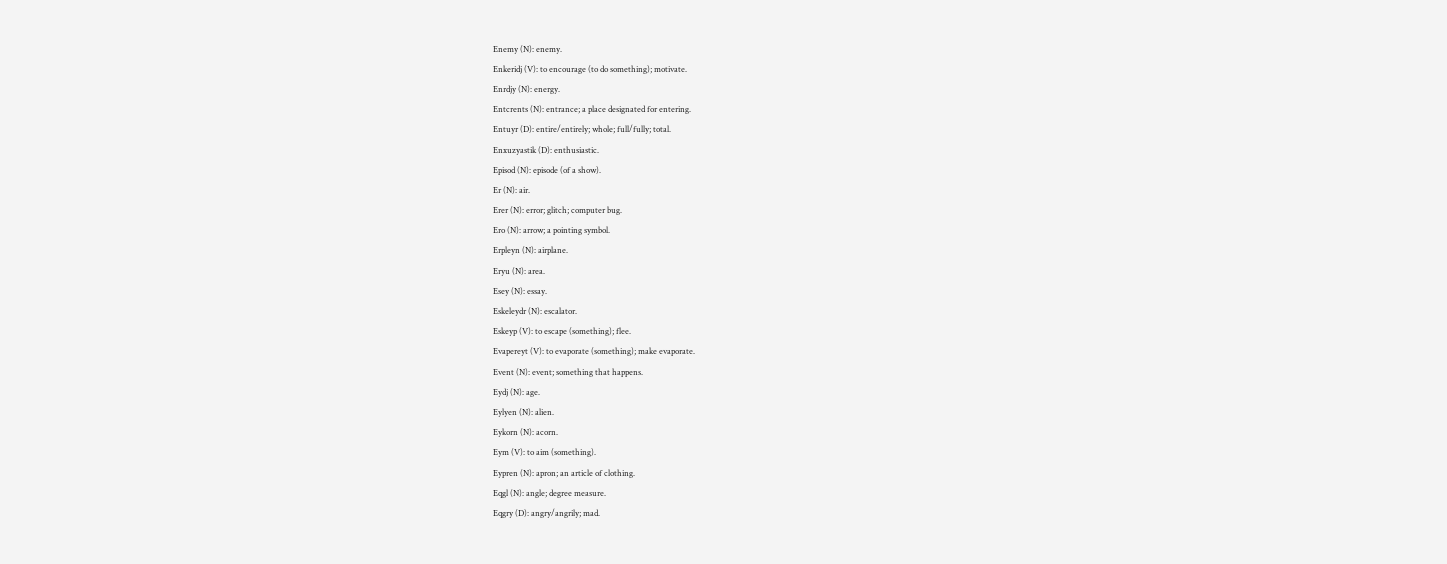Enemy (N): enemy.
Enkeridj (V): to encourage (to do something); motivate.
Enrdjy (N): energy.
Entcrents (N): entrance; a place designated for entering.
Entuyr (D): entire/entirely; whole; full/fully; total.
Enxuzyastik (D): enthusiastic.
Episod (N): episode (of a show).
Er (N): air.
Erer (N): error; glitch; computer bug.
Ero (N): arrow; a pointing symbol.
Erpleyn (N): airplane.
Eryu (N): area.
Esey (N): essay.
Eskeleydr (N): escalator.
Eskeyp (V): to escape (something); flee.
Evapereyt (V): to evaporate (something); make evaporate.
Event (N): event; something that happens.
Eydj (N): age.
Eylyen (N): alien.
Eykorn (N): acorn.
Eym (V): to aim (something).
Eypren (N): apron; an article of clothing.
Eqgl (N): angle; degree measure.
Eqgry (D): angry/angrily; mad.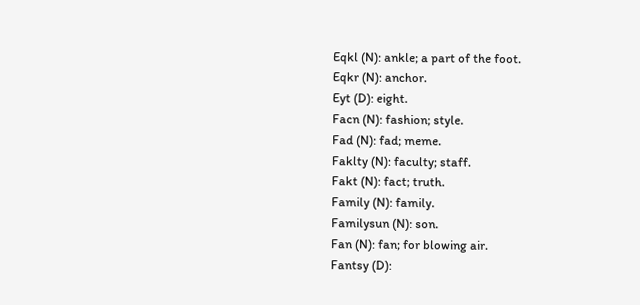Eqkl (N): ankle; a part of the foot.
Eqkr (N): anchor.
Eyt (D): eight.
Facn (N): fashion; style.
Fad (N): fad; meme.
Faklty (N): faculty; staff.
Fakt (N): fact; truth.
Family (N): family.
Familysun (N): son.
Fan (N): fan; for blowing air.
Fantsy (D):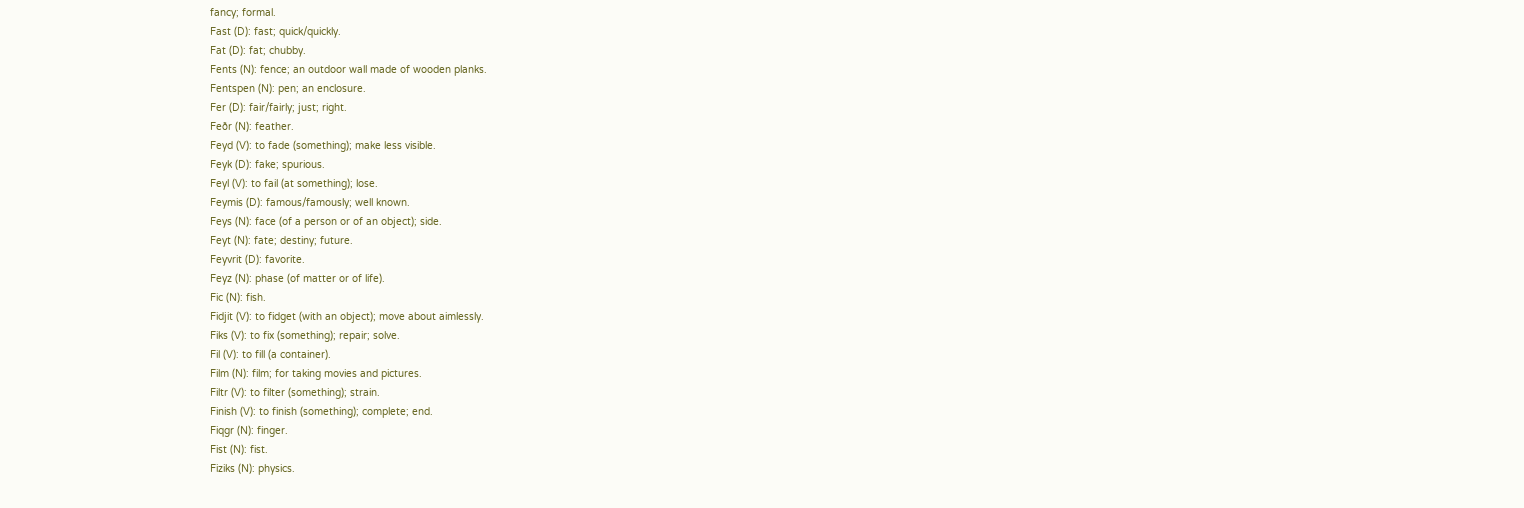fancy; formal.
Fast (D): fast; quick/quickly.
Fat (D): fat; chubby.
Fents (N): fence; an outdoor wall made of wooden planks.
Fentspen (N): pen; an enclosure.
Fer (D): fair/fairly; just; right.
Feðr (N): feather.
Feyd (V): to fade (something); make less visible.
Feyk (D): fake; spurious.
Feyl (V): to fail (at something); lose.
Feymis (D): famous/famously; well known.
Feys (N): face (of a person or of an object); side.
Feyt (N): fate; destiny; future.
Feyvrit (D): favorite.
Feyz (N): phase (of matter or of life).
Fic (N): fish.
Fidjit (V): to fidget (with an object); move about aimlessly.
Fiks (V): to fix (something); repair; solve.
Fil (V): to fill (a container).
Film (N): film; for taking movies and pictures.
Filtr (V): to filter (something); strain.
Finish (V): to finish (something); complete; end.
Fiqgr (N): finger.
Fist (N): fist.
Fiziks (N): physics.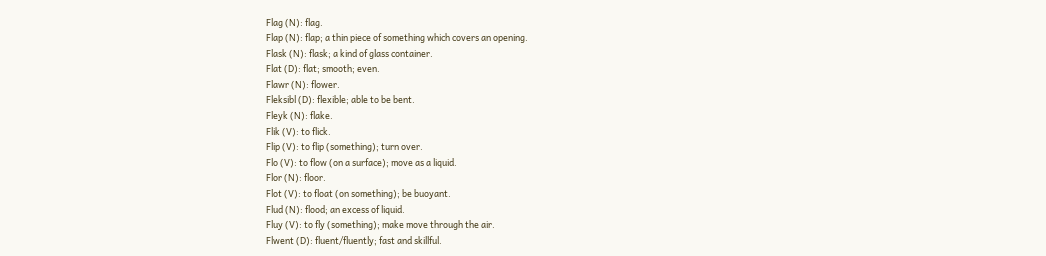Flag (N): flag.
Flap (N): flap; a thin piece of something which covers an opening.
Flask (N): flask; a kind of glass container.
Flat (D): flat; smooth; even.
Flawr (N): flower.
Fleksibl (D): flexible; able to be bent.
Fleyk (N): flake.
Flik (V): to flick.
Flip (V): to flip (something); turn over.
Flo (V): to flow (on a surface); move as a liquid.
Flor (N): floor.
Flot (V): to float (on something); be buoyant.
Flud (N): flood; an excess of liquid.
Fluy (V): to fly (something); make move through the air.
Flwent (D): fluent/fluently; fast and skillful.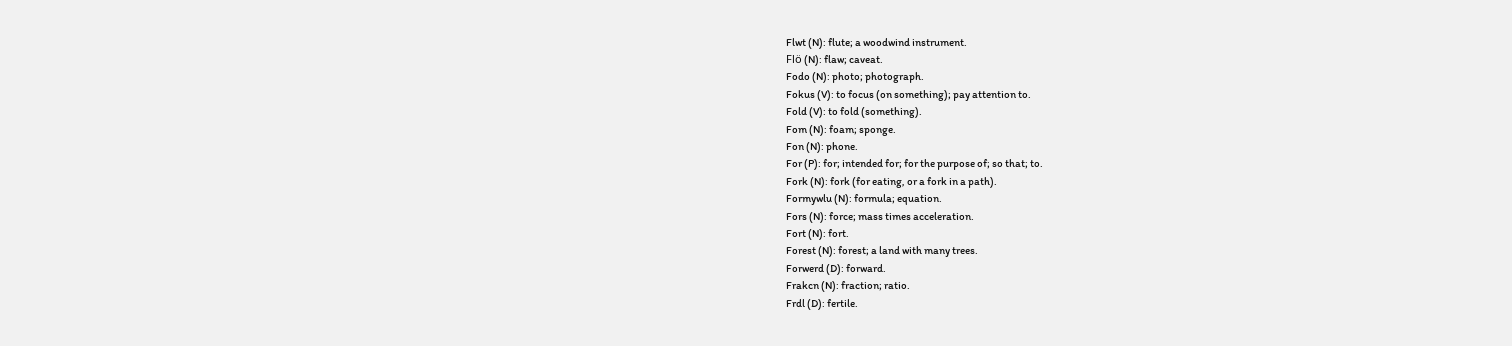Flwt (N): flute; a woodwind instrument.
Flö (N): flaw; caveat.
Fodo (N): photo; photograph.
Fokus (V): to focus (on something); pay attention to.
Fold (V): to fold (something).
Fom (N): foam; sponge.
Fon (N): phone.
For (P): for; intended for; for the purpose of; so that; to.
Fork (N): fork (for eating, or a fork in a path).
Formywlu (N): formula; equation.
Fors (N): force; mass times acceleration.
Fort (N): fort.
Forest (N): forest; a land with many trees.
Forwerd (D): forward.
Frakcn (N): fraction; ratio.
Frdl (D): fertile.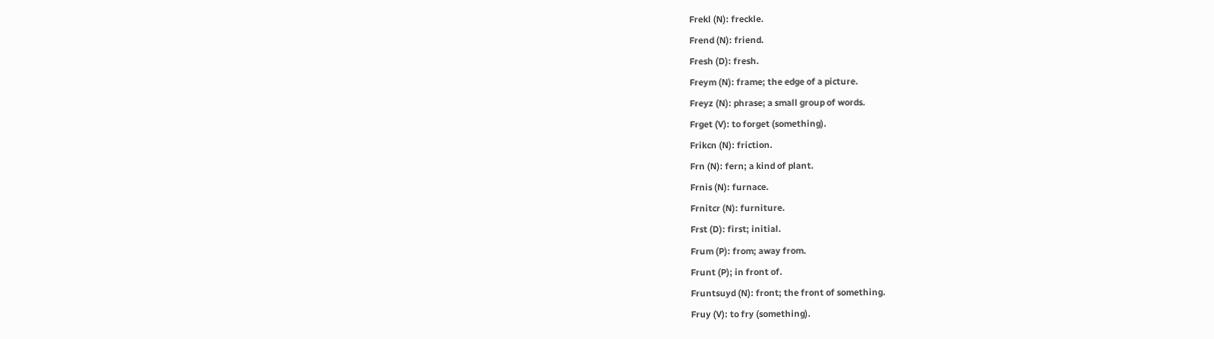Frekl (N): freckle.
Frend (N): friend.
Fresh (D): fresh.
Freym (N): frame; the edge of a picture.
Freyz (N): phrase; a small group of words.
Frget (V): to forget (something).
Frikcn (N): friction.
Frn (N): fern; a kind of plant.
Frnis (N): furnace.
Frnitcr (N): furniture.
Frst (D): first; initial.
Frum (P): from; away from.
Frunt (P); in front of.
Fruntsuyd (N): front; the front of something.
Fruy (V): to fry (something).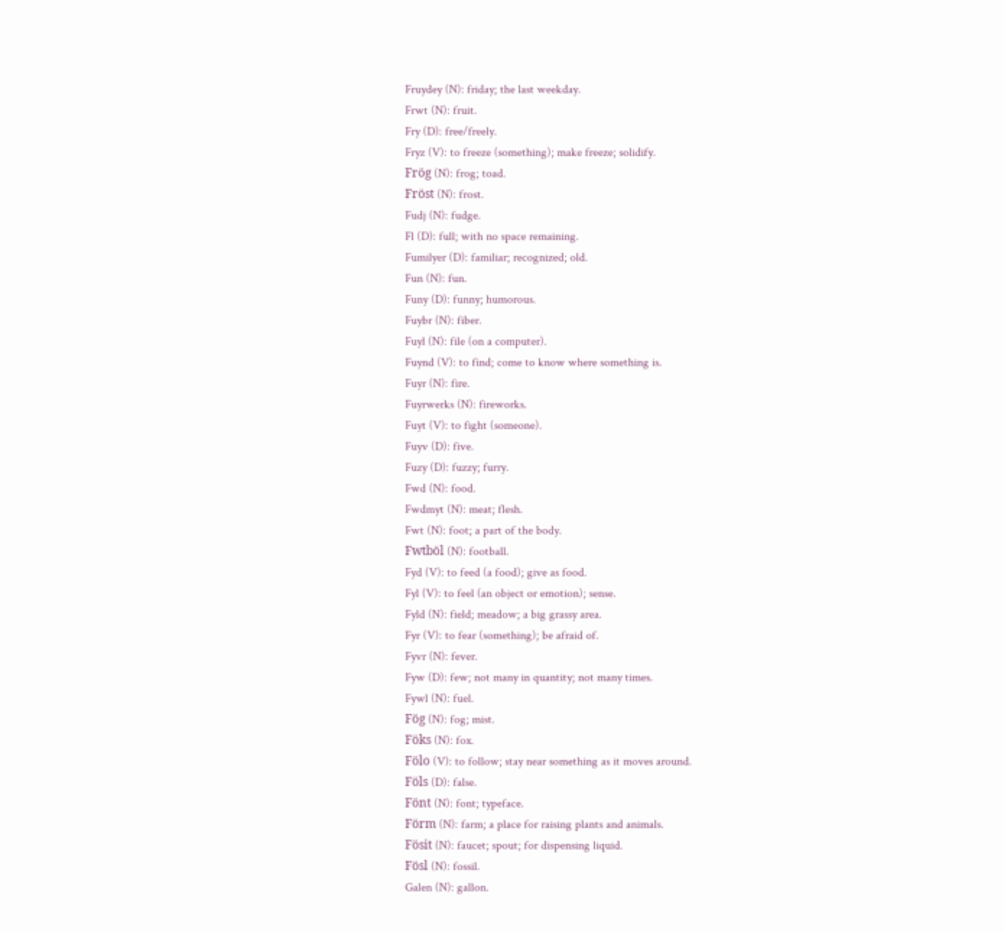Fruydey (N): friday; the last weekday.
Frwt (N): fruit.
Fry (D): free/freely.
Fryz (V): to freeze (something); make freeze; solidify.
Frög (N): frog; toad.
Fröst (N): frost.
Fudj (N): fudge.
Fl (D): full; with no space remaining.
Fumilyer (D): familiar; recognized; old.
Fun (N): fun.
Funy (D): funny; humorous.
Fuybr (N): fiber.
Fuyl (N): file (on a computer).
Fuynd (V): to find; come to know where something is.
Fuyr (N): fire.
Fuyrwerks (N): fireworks.
Fuyt (V): to fight (someone).
Fuyv (D): five.
Fuzy (D): fuzzy; furry.
Fwd (N): food.
Fwdmyt (N): meat; flesh.
Fwt (N): foot; a part of the body.
Fwtböl (N): football.
Fyd (V): to feed (a food); give as food.
Fyl (V): to feel (an object or emotion); sense.
Fyld (N): field; meadow; a big grassy area.
Fyr (V): to fear (something); be afraid of.
Fyvr (N): fever.
Fyw (D): few; not many in quantity; not many times.
Fywl (N): fuel.
Fög (N): fog; mist.
Föks (N): fox.
Fölo (V): to follow; stay near something as it moves around.
Föls (D): false.
Fönt (N): font; typeface.
Förm (N): farm; a place for raising plants and animals.
Fösit (N): faucet; spout; for dispensing liquid.
Fösl (N): fossil.
Galen (N): gallon.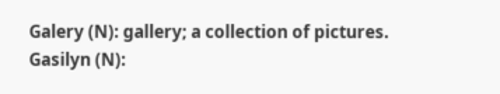Galery (N): gallery; a collection of pictures.
Gasilyn (N):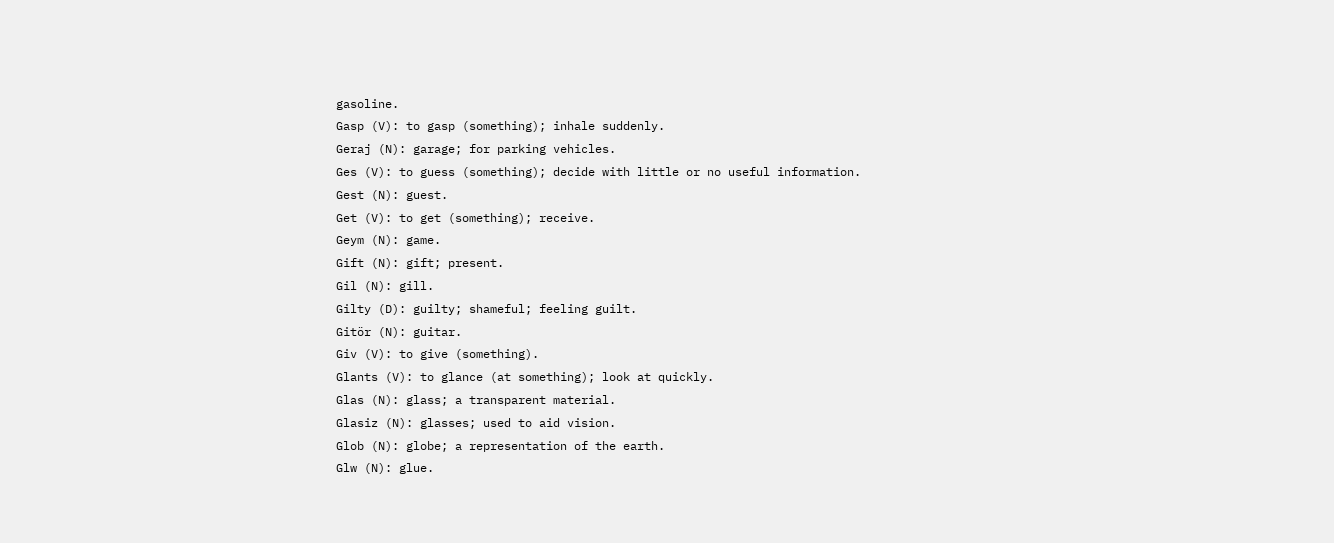gasoline.
Gasp (V): to gasp (something); inhale suddenly.
Geraj (N): garage; for parking vehicles.
Ges (V): to guess (something); decide with little or no useful information.
Gest (N): guest.
Get (V): to get (something); receive.
Geym (N): game.
Gift (N): gift; present.
Gil (N): gill.
Gilty (D): guilty; shameful; feeling guilt.
Gitör (N): guitar.
Giv (V): to give (something).
Glants (V): to glance (at something); look at quickly.
Glas (N): glass; a transparent material.
Glasiz (N): glasses; used to aid vision.
Glob (N): globe; a representation of the earth.
Glw (N): glue.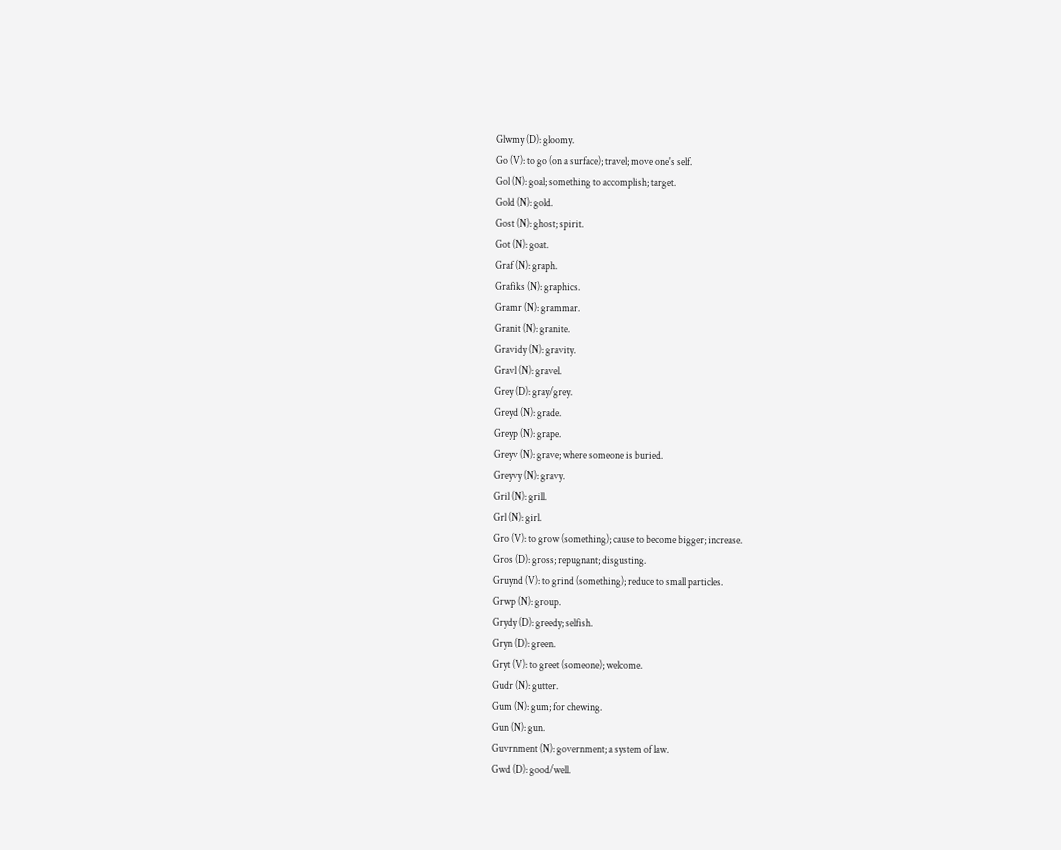Glwmy (D): gloomy.
Go (V): to go (on a surface); travel; move one's self.
Gol (N): goal; something to accomplish; target.
Gold (N): gold.
Gost (N): ghost; spirit.
Got (N): goat.
Graf (N): graph.
Grafiks (N): graphics.
Gramr (N): grammar.
Granit (N): granite.
Gravidy (N): gravity.
Gravl (N): gravel.
Grey (D): gray/grey.
Greyd (N): grade.
Greyp (N): grape.
Greyv (N): grave; where someone is buried.
Greyvy (N): gravy.
Gril (N): grill.
Grl (N): girl.
Gro (V): to grow (something); cause to become bigger; increase.
Gros (D): gross; repugnant; disgusting.
Gruynd (V): to grind (something); reduce to small particles.
Grwp (N): group.
Grydy (D): greedy; selfish.
Gryn (D): green.
Gryt (V): to greet (someone); welcome.
Gudr (N): gutter.
Gum (N): gum; for chewing.
Gun (N): gun.
Guvrnment (N): government; a system of law.
Gwd (D): good/well.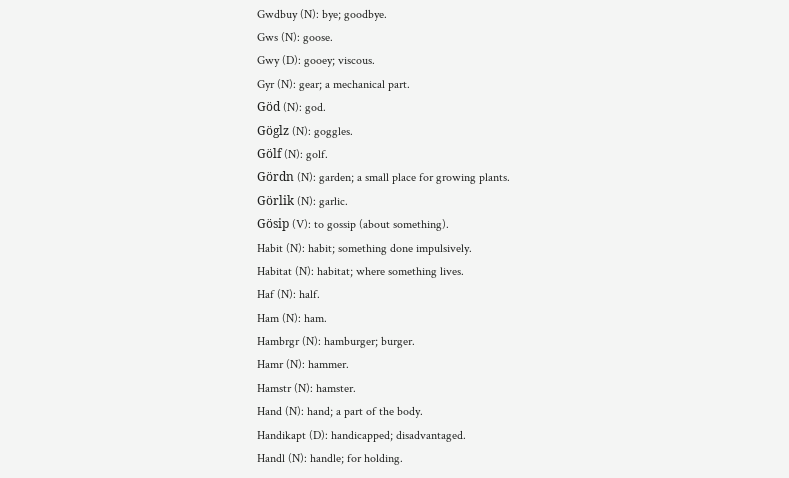Gwdbuy (N): bye; goodbye.
Gws (N): goose.
Gwy (D): gooey; viscous.
Gyr (N): gear; a mechanical part.
Göd (N): god.
Göglz (N): goggles.
Gölf (N): golf.
Gördn (N): garden; a small place for growing plants.
Görlik (N): garlic.
Gösip (V): to gossip (about something).
Habit (N): habit; something done impulsively.
Habitat (N): habitat; where something lives.
Haf (N): half.
Ham (N): ham.
Hambrgr (N): hamburger; burger.
Hamr (N): hammer.
Hamstr (N): hamster.
Hand (N): hand; a part of the body.
Handikapt (D): handicapped; disadvantaged.
Handl (N): handle; for holding.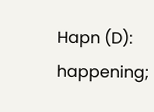Hapn (D): happening;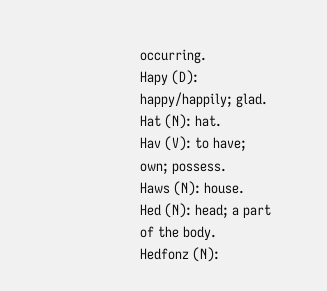occurring.
Hapy (D): happy/happily; glad.
Hat (N): hat.
Hav (V): to have; own; possess.
Haws (N): house.
Hed (N): head; a part of the body.
Hedfonz (N):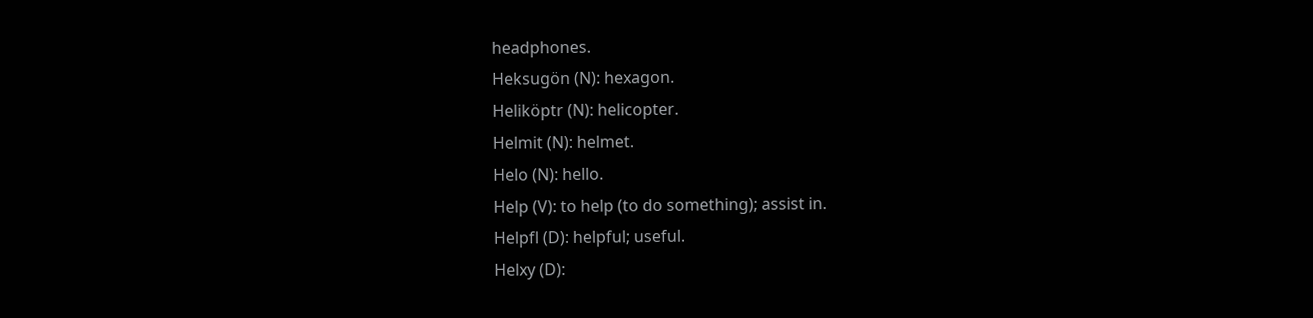headphones.
Heksugön (N): hexagon.
Heliköptr (N): helicopter.
Helmit (N): helmet.
Helo (N): hello.
Help (V): to help (to do something); assist in.
Helpfl (D): helpful; useful.
Helxy (D):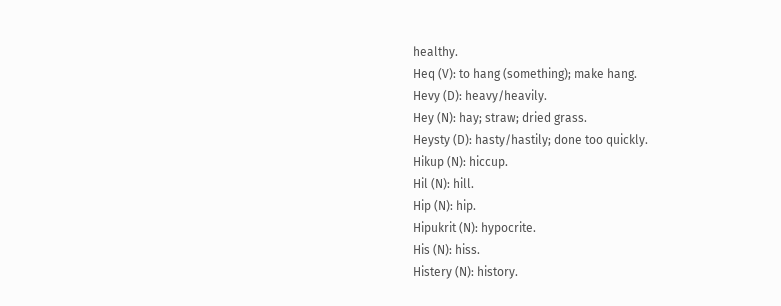healthy.
Heq (V): to hang (something); make hang.
Hevy (D): heavy/heavily.
Hey (N): hay; straw; dried grass.
Heysty (D): hasty/hastily; done too quickly.
Hikup (N): hiccup.
Hil (N): hill.
Hip (N): hip.
Hipukrit (N): hypocrite.
His (N): hiss.
Histery (N): history.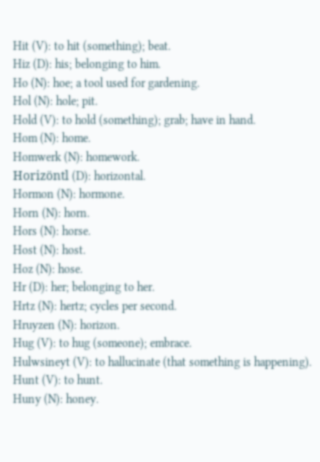Hit (V): to hit (something); beat.
Hiz (D): his; belonging to him.
Ho (N): hoe; a tool used for gardening.
Hol (N): hole; pit.
Hold (V): to hold (something); grab; have in hand.
Hom (N): home.
Homwerk (N): homework.
Horizöntl (D): horizontal.
Hormon (N): hormone.
Horn (N): horn.
Hors (N): horse.
Host (N): host.
Hoz (N): hose.
Hr (D): her; belonging to her.
Hrtz (N): hertz; cycles per second.
Hruyzen (N): horizon.
Hug (V): to hug (someone); embrace.
Hulwsineyt (V): to hallucinate (that something is happening).
Hunt (V): to hunt.
Huny (N): honey.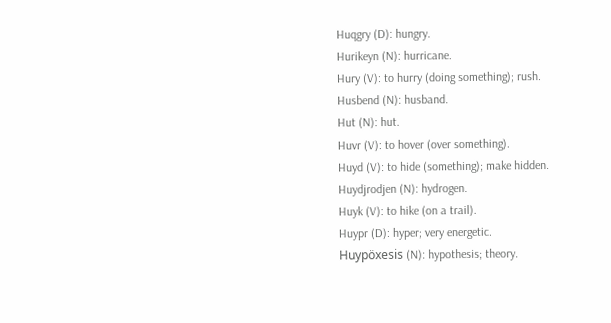Huqgry (D): hungry.
Hurikeyn (N): hurricane.
Hury (V): to hurry (doing something); rush.
Husbend (N): husband.
Hut (N): hut.
Huvr (V): to hover (over something).
Huyd (V): to hide (something); make hidden.
Huydjrodjen (N): hydrogen.
Huyk (V): to hike (on a trail).
Huypr (D): hyper; very energetic.
Huypöxesis (N): hypothesis; theory.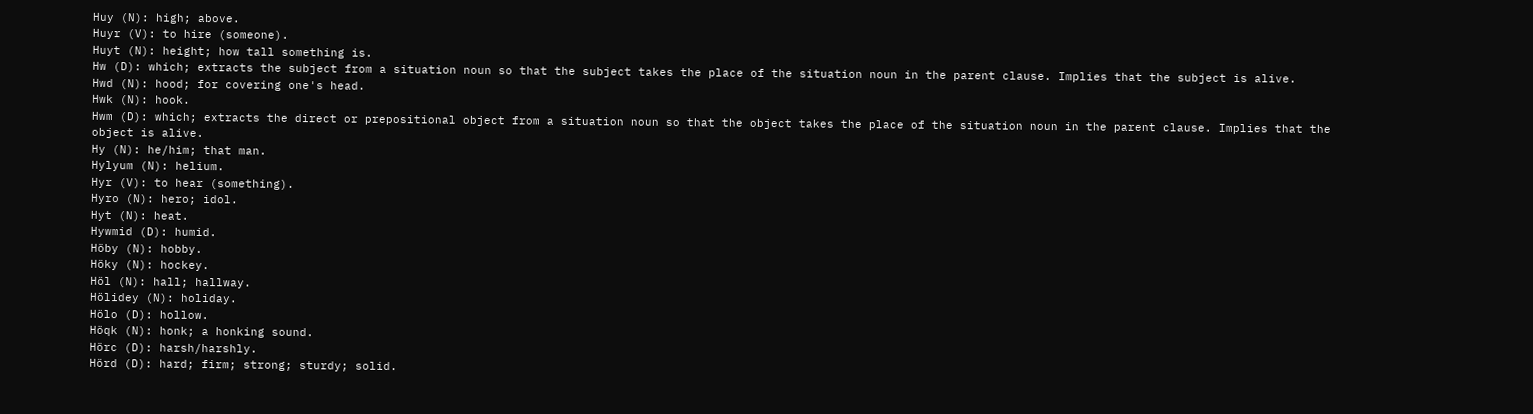Huy (N): high; above.
Huyr (V): to hire (someone).
Huyt (N): height; how tall something is.
Hw (D): which; extracts the subject from a situation noun so that the subject takes the place of the situation noun in the parent clause. Implies that the subject is alive.
Hwd (N): hood; for covering one's head.
Hwk (N): hook.
Hwm (D): which; extracts the direct or prepositional object from a situation noun so that the object takes the place of the situation noun in the parent clause. Implies that the object is alive.
Hy (N): he/him; that man.
Hylyum (N): helium.
Hyr (V): to hear (something).
Hyro (N): hero; idol.
Hyt (N): heat.
Hywmid (D): humid.
Höby (N): hobby.
Höky (N): hockey.
Höl (N): hall; hallway.
Hölidey (N): holiday.
Hölo (D): hollow.
Höqk (N): honk; a honking sound.
Hörc (D): harsh/harshly.
Hörd (D): hard; firm; strong; sturdy; solid.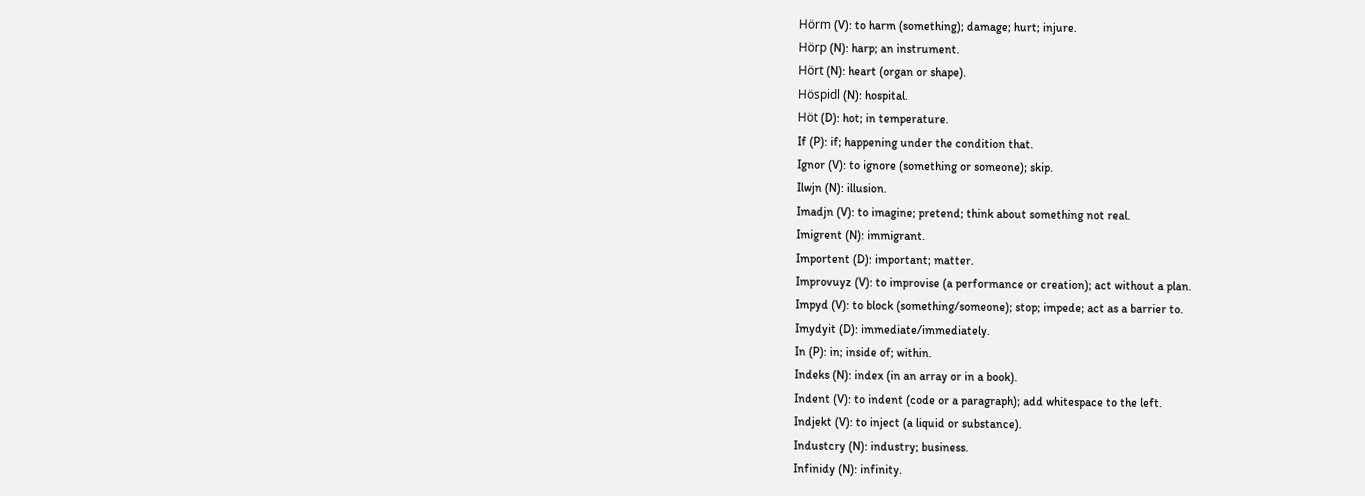Hörm (V): to harm (something); damage; hurt; injure.
Hörp (N): harp; an instrument.
Hört (N): heart (organ or shape).
Höspidl (N): hospital.
Höt (D): hot; in temperature.
If (P): if; happening under the condition that.
Ignor (V): to ignore (something or someone); skip.
Ilwjn (N): illusion.
Imadjn (V): to imagine; pretend; think about something not real.
Imigrent (N): immigrant.
Importent (D): important; matter.
Improvuyz (V): to improvise (a performance or creation); act without a plan.
Impyd (V): to block (something/someone); stop; impede; act as a barrier to.
Imydyit (D): immediate/immediately.
In (P): in; inside of; within.
Indeks (N): index (in an array or in a book).
Indent (V): to indent (code or a paragraph); add whitespace to the left.
Indjekt (V): to inject (a liquid or substance).
Industcry (N): industry; business.
Infinidy (N): infinity.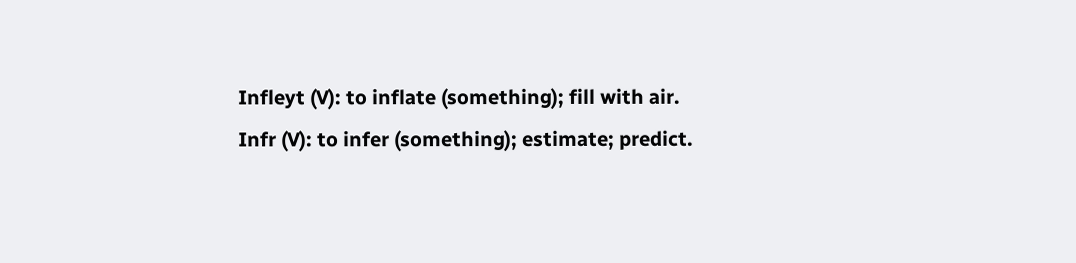Infleyt (V): to inflate (something); fill with air.
Infr (V): to infer (something); estimate; predict.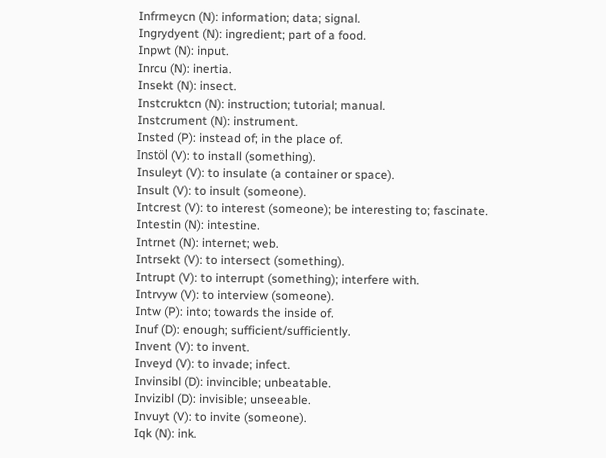Infrmeycn (N): information; data; signal.
Ingrydyent (N): ingredient; part of a food.
Inpwt (N): input.
Inrcu (N): inertia.
Insekt (N): insect.
Instcruktcn (N): instruction; tutorial; manual.
Instcrument (N): instrument.
Insted (P): instead of; in the place of.
Instöl (V): to install (something).
Insuleyt (V): to insulate (a container or space).
Insult (V): to insult (someone).
Intcrest (V): to interest (someone); be interesting to; fascinate.
Intestin (N): intestine.
Intrnet (N): internet; web.
Intrsekt (V): to intersect (something).
Intrupt (V): to interrupt (something); interfere with.
Intrvyw (V): to interview (someone).
Intw (P): into; towards the inside of.
Inuf (D): enough; sufficient/sufficiently.
Invent (V): to invent.
Inveyd (V): to invade; infect.
Invinsibl (D): invincible; unbeatable.
Invizibl (D): invisible; unseeable.
Invuyt (V): to invite (someone).
Iqk (N): ink.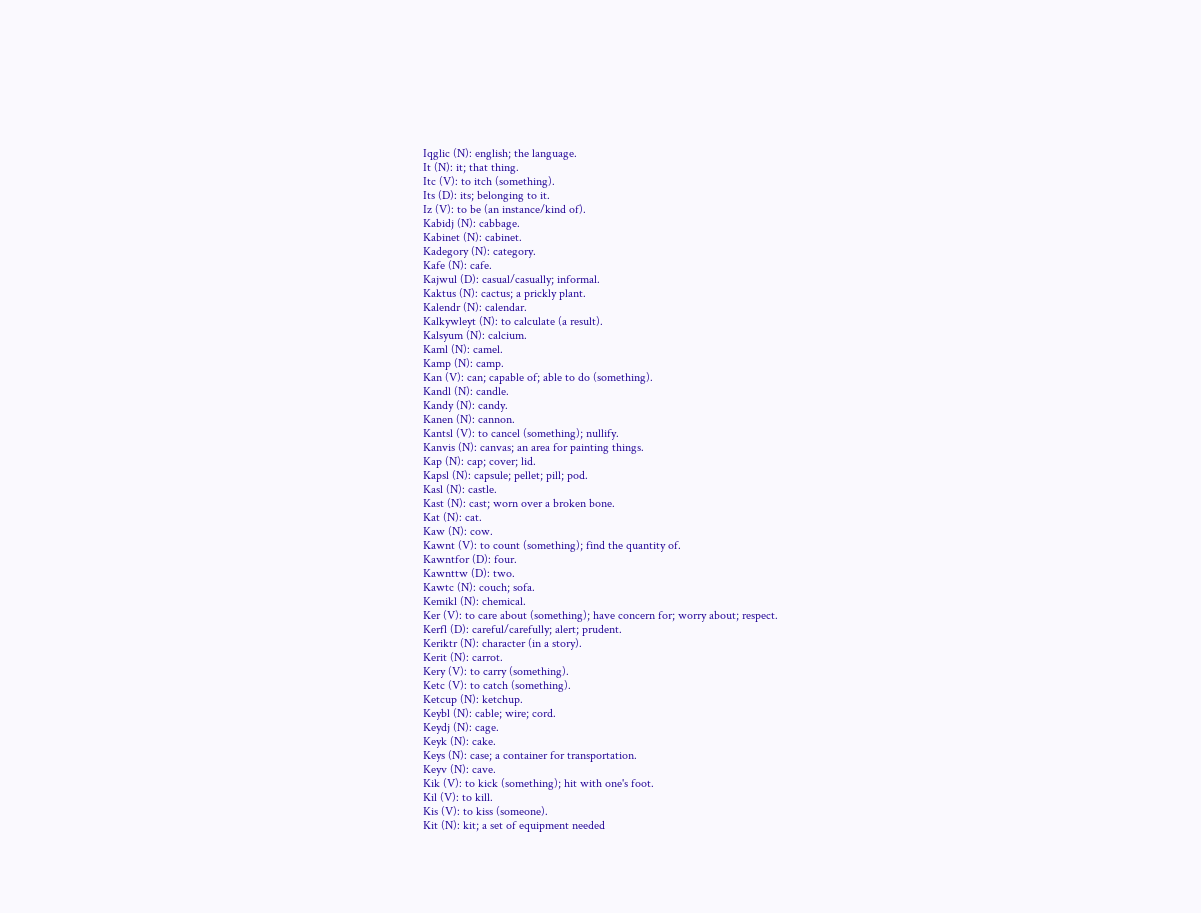Iqglic (N): english; the language.
It (N): it; that thing.
Itc (V): to itch (something).
Its (D): its; belonging to it.
Iz (V): to be (an instance/kind of).
Kabidj (N): cabbage.
Kabinet (N): cabinet.
Kadegory (N): category.
Kafe (N): cafe.
Kajwul (D): casual/casually; informal.
Kaktus (N): cactus; a prickly plant.
Kalendr (N): calendar.
Kalkywleyt (N): to calculate (a result).
Kalsyum (N): calcium.
Kaml (N): camel.
Kamp (N): camp.
Kan (V): can; capable of; able to do (something).
Kandl (N): candle.
Kandy (N): candy.
Kanen (N): cannon.
Kantsl (V): to cancel (something); nullify.
Kanvis (N): canvas; an area for painting things.
Kap (N): cap; cover; lid.
Kapsl (N): capsule; pellet; pill; pod.
Kasl (N): castle.
Kast (N): cast; worn over a broken bone.
Kat (N): cat.
Kaw (N): cow.
Kawnt (V): to count (something); find the quantity of.
Kawntfor (D): four.
Kawnttw (D): two.
Kawtc (N): couch; sofa.
Kemikl (N): chemical.
Ker (V): to care about (something); have concern for; worry about; respect.
Kerfl (D): careful/carefully; alert; prudent.
Keriktr (N): character (in a story).
Kerit (N): carrot.
Kery (V): to carry (something).
Ketc (V): to catch (something).
Ketcup (N): ketchup.
Keybl (N): cable; wire; cord.
Keydj (N): cage.
Keyk (N): cake.
Keys (N): case; a container for transportation.
Keyv (N): cave.
Kik (V): to kick (something); hit with one's foot.
Kil (V): to kill.
Kis (V): to kiss (someone).
Kit (N): kit; a set of equipment needed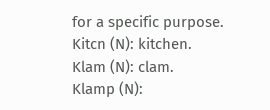for a specific purpose.
Kitcn (N): kitchen.
Klam (N): clam.
Klamp (N):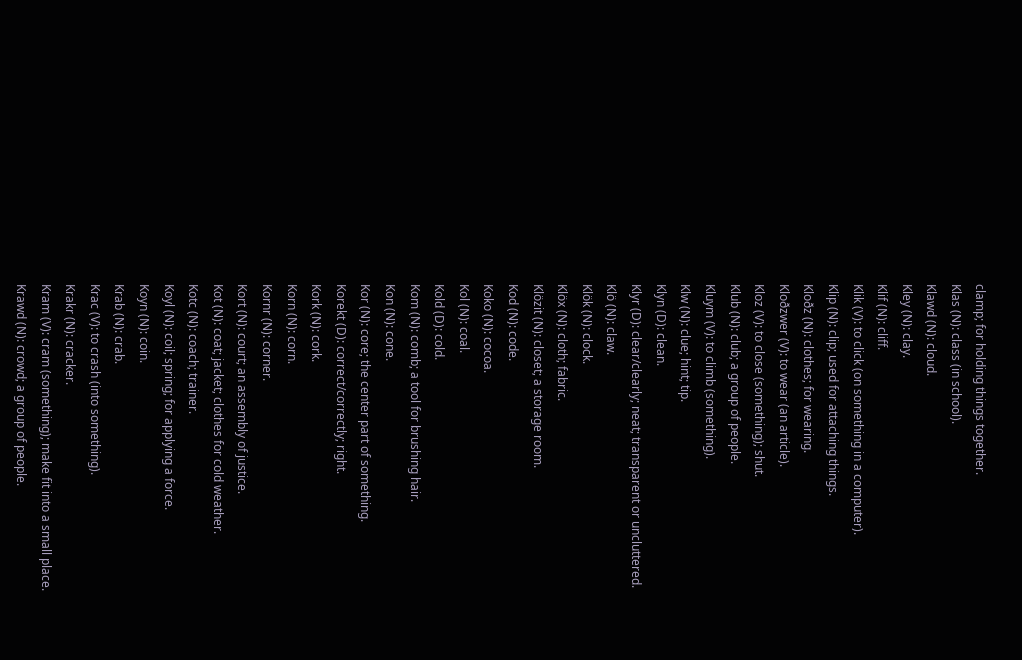clamp; for holding things together.
Klas (N): class (in school).
Klawd (N): cloud.
Kley (N): clay.
Klif (N): cliff.
Klik (V): to click (on something in a computer).
Klip (N): clip; used for attaching things.
Kloðz (N): clothes; for wearing.
Kloðzwer (V): to wear (an article).
Kloz (V): to close (something); shut.
Klub (N): club; a group of people.
Kluym (V): to climb (something).
Klw (N): clue; hint; tip.
Klyn (D): clean.
Klyr (D): clear/clearly; neat; transparent or uncluttered.
Klö (N): claw.
Klök (N): clock.
Klöx (N): cloth; fabric.
Klözit (N): closet; a storage room.
Kod (N): code.
Koko (N): cocoa.
Kol (N): coal.
Kold (D): cold.
Kom (N): comb; a tool for brushing hair.
Kon (N): cone.
Kor (N): core; the center part of something.
Korekt (D): correct/correctly; right.
Kork (N): cork.
Korn (N): corn.
Kornr (N): corner.
Kort (N): court; an assembly of justice.
Kot (N): coat; jacket; clothes for cold weather.
Kotc (N): coach; trainer.
Koyl (N): coil; spring; for applying a force.
Koyn (N): coin.
Krab (N): crab.
Krac (V): to crash (into something).
Krakr (N): cracker.
Kram (V): cram (something); make fit into a small place.
Krawd (N): crowd; a group of people.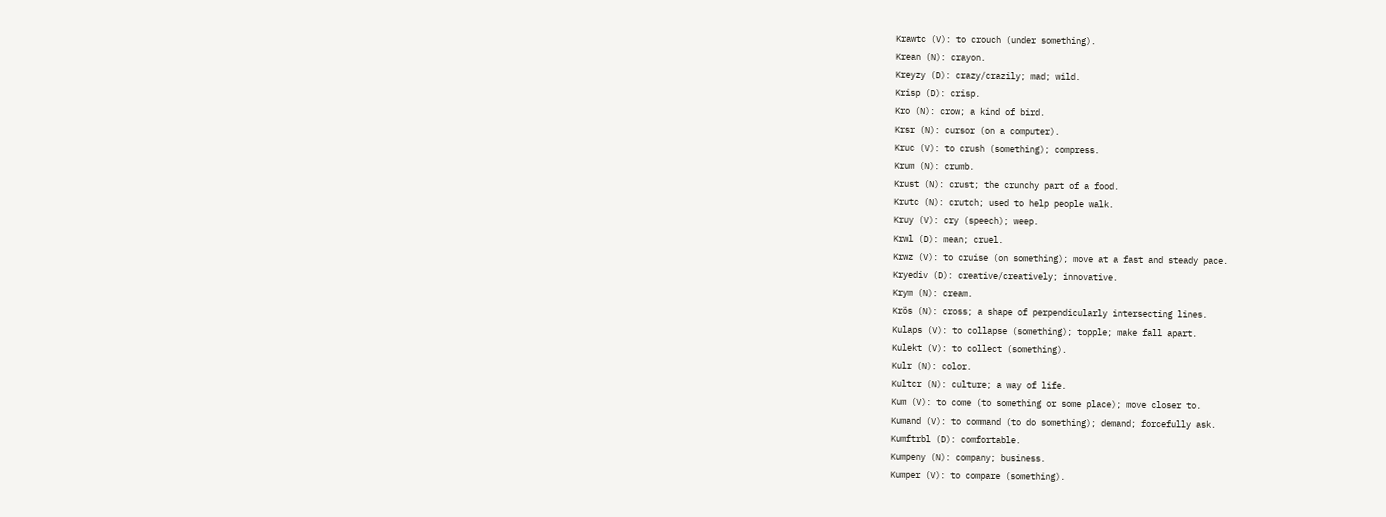Krawtc (V): to crouch (under something).
Krean (N): crayon.
Kreyzy (D): crazy/crazily; mad; wild.
Krisp (D): crisp.
Kro (N): crow; a kind of bird.
Krsr (N): cursor (on a computer).
Kruc (V): to crush (something); compress.
Krum (N): crumb.
Krust (N): crust; the crunchy part of a food.
Krutc (N): crutch; used to help people walk.
Kruy (V): cry (speech); weep.
Krwl (D): mean; cruel.
Krwz (V): to cruise (on something); move at a fast and steady pace.
Kryediv (D): creative/creatively; innovative.
Krym (N): cream.
Krös (N): cross; a shape of perpendicularly intersecting lines.
Kulaps (V): to collapse (something); topple; make fall apart.
Kulekt (V): to collect (something).
Kulr (N): color.
Kultcr (N): culture; a way of life.
Kum (V): to come (to something or some place); move closer to.
Kumand (V): to command (to do something); demand; forcefully ask.
Kumftrbl (D): comfortable.
Kumpeny (N): company; business.
Kumper (V): to compare (something).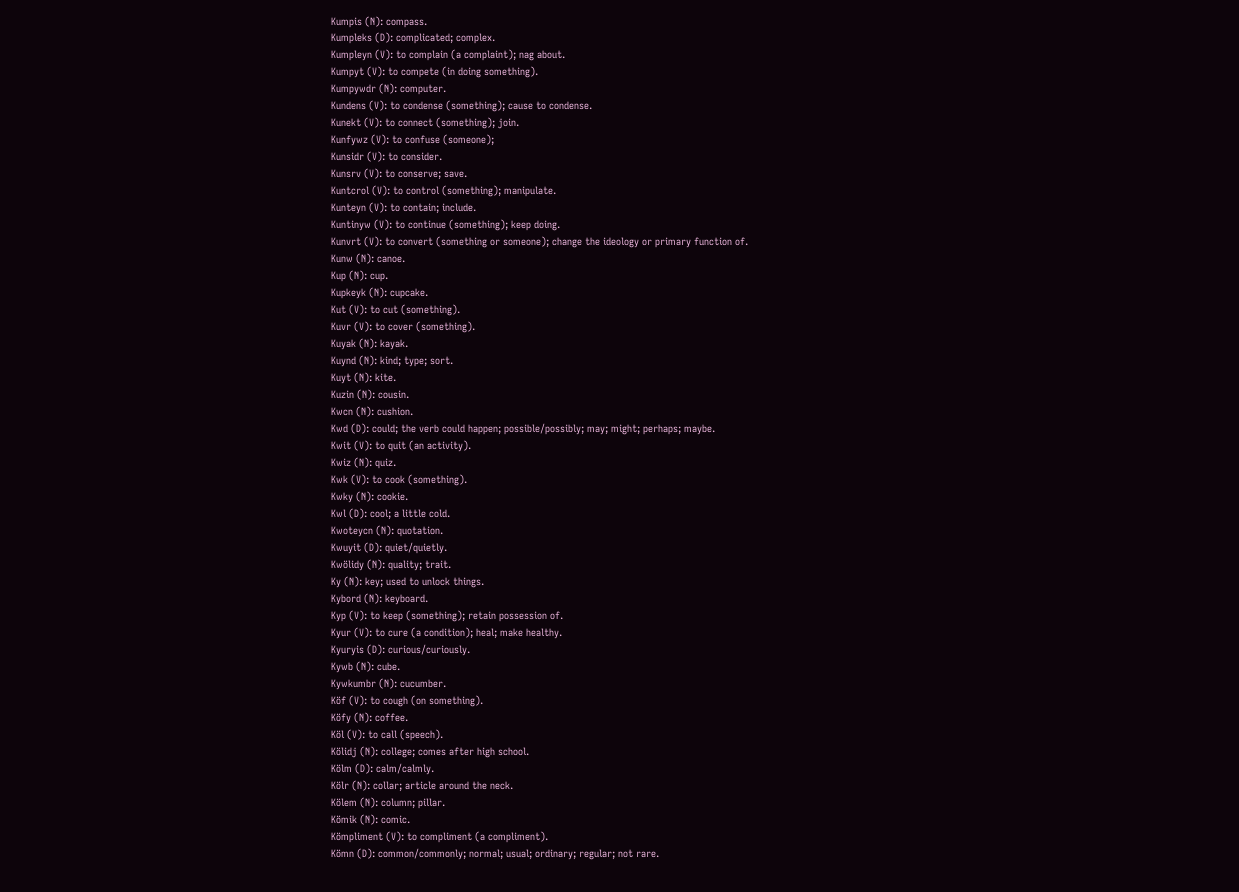Kumpis (N): compass.
Kumpleks (D): complicated; complex.
Kumpleyn (V): to complain (a complaint); nag about.
Kumpyt (V): to compete (in doing something).
Kumpywdr (N): computer.
Kundens (V): to condense (something); cause to condense.
Kunekt (V): to connect (something); join.
Kunfywz (V): to confuse (someone);
Kunsidr (V): to consider.
Kunsrv (V): to conserve; save.
Kuntcrol (V): to control (something); manipulate.
Kunteyn (V): to contain; include.
Kuntinyw (V): to continue (something); keep doing.
Kunvrt (V): to convert (something or someone); change the ideology or primary function of.
Kunw (N): canoe.
Kup (N): cup.
Kupkeyk (N): cupcake.
Kut (V): to cut (something).
Kuvr (V): to cover (something).
Kuyak (N): kayak.
Kuynd (N): kind; type; sort.
Kuyt (N): kite.
Kuzin (N): cousin.
Kwcn (N): cushion.
Kwd (D): could; the verb could happen; possible/possibly; may; might; perhaps; maybe.
Kwit (V): to quit (an activity).
Kwiz (N): quiz.
Kwk (V): to cook (something).
Kwky (N): cookie.
Kwl (D): cool; a little cold.
Kwoteycn (N): quotation.
Kwuyit (D): quiet/quietly.
Kwölidy (N): quality; trait.
Ky (N): key; used to unlock things.
Kybord (N): keyboard.
Kyp (V): to keep (something); retain possession of.
Kyur (V): to cure (a condition); heal; make healthy.
Kyuryis (D): curious/curiously.
Kywb (N): cube.
Kywkumbr (N): cucumber.
Köf (V): to cough (on something).
Köfy (N): coffee.
Köl (V): to call (speech).
Kölidj (N): college; comes after high school.
Kölm (D): calm/calmly.
Kölr (N): collar; article around the neck.
Kölem (N): column; pillar.
Kömik (N): comic.
Kömpliment (V): to compliment (a compliment).
Kömn (D): common/commonly; normal; usual; ordinary; regular; not rare.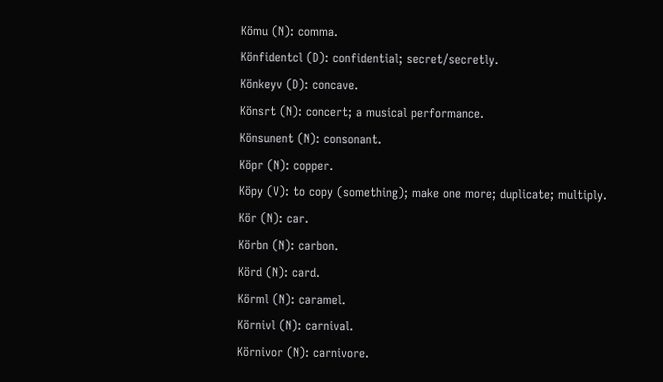Kömu (N): comma.
Könfidentcl (D): confidential; secret/secretly.
Könkeyv (D): concave.
Könsrt (N): concert; a musical performance.
Könsunent (N): consonant.
Köpr (N): copper.
Köpy (V): to copy (something); make one more; duplicate; multiply.
Kör (N): car.
Körbn (N): carbon.
Körd (N): card.
Körml (N): caramel.
Körnivl (N): carnival.
Körnivor (N): carnivore.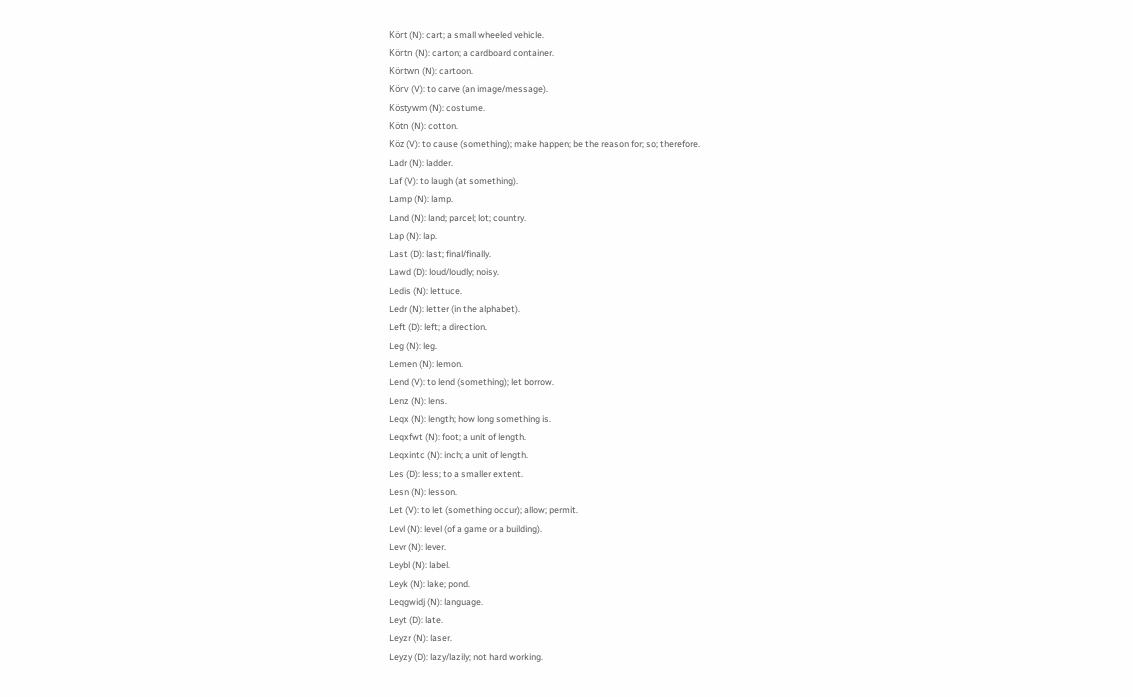Kört (N): cart; a small wheeled vehicle.
Körtn (N): carton; a cardboard container.
Körtwn (N): cartoon.
Körv (V): to carve (an image/message).
Köstywm (N): costume.
Kötn (N): cotton.
Köz (V): to cause (something); make happen; be the reason for; so; therefore.
Ladr (N): ladder.
Laf (V): to laugh (at something).
Lamp (N): lamp.
Land (N): land; parcel; lot; country.
Lap (N): lap.
Last (D): last; final/finally.
Lawd (D): loud/loudly; noisy.
Ledis (N): lettuce.
Ledr (N): letter (in the alphabet).
Left (D): left; a direction.
Leg (N): leg.
Lemen (N): lemon.
Lend (V): to lend (something); let borrow.
Lenz (N): lens.
Leqx (N): length; how long something is.
Leqxfwt (N): foot; a unit of length.
Leqxintc (N): inch; a unit of length.
Les (D): less; to a smaller extent.
Lesn (N): lesson.
Let (V): to let (something occur); allow; permit.
Levl (N): level (of a game or a building).
Levr (N): lever.
Leybl (N): label.
Leyk (N): lake; pond.
Leqgwidj (N): language.
Leyt (D): late.
Leyzr (N): laser.
Leyzy (D): lazy/lazily; not hard working.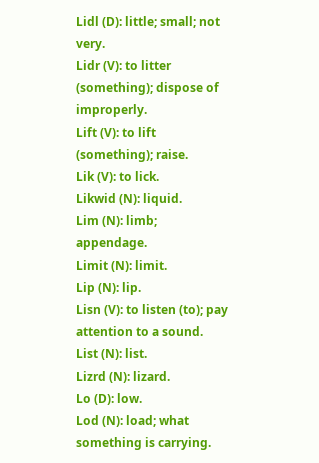Lidl (D): little; small; not very.
Lidr (V): to litter (something); dispose of improperly.
Lift (V): to lift (something); raise.
Lik (V): to lick.
Likwid (N): liquid.
Lim (N): limb; appendage.
Limit (N): limit.
Lip (N): lip.
Lisn (V): to listen (to); pay attention to a sound.
List (N): list.
Lizrd (N): lizard.
Lo (D): low.
Lod (N): load; what something is carrying.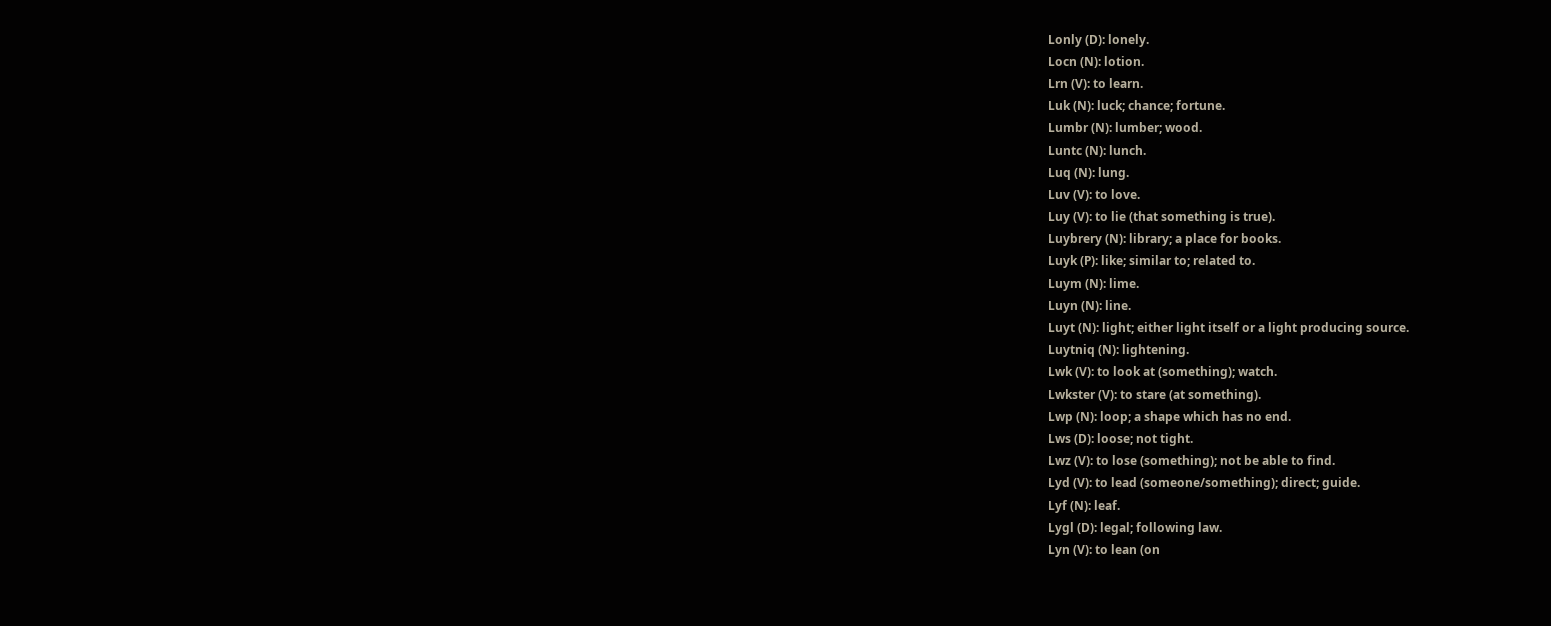Lonly (D): lonely.
Locn (N): lotion.
Lrn (V): to learn.
Luk (N): luck; chance; fortune.
Lumbr (N): lumber; wood.
Luntc (N): lunch.
Luq (N): lung.
Luv (V): to love.
Luy (V): to lie (that something is true).
Luybrery (N): library; a place for books.
Luyk (P): like; similar to; related to.
Luym (N): lime.
Luyn (N): line.
Luyt (N): light; either light itself or a light producing source.
Luytniq (N): lightening.
Lwk (V): to look at (something); watch.
Lwkster (V): to stare (at something).
Lwp (N): loop; a shape which has no end.
Lws (D): loose; not tight.
Lwz (V): to lose (something); not be able to find.
Lyd (V): to lead (someone/something); direct; guide.
Lyf (N): leaf.
Lygl (D): legal; following law.
Lyn (V): to lean (on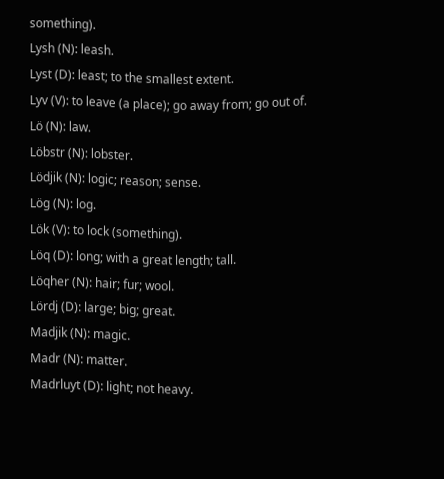something).
Lysh (N): leash.
Lyst (D): least; to the smallest extent.
Lyv (V): to leave (a place); go away from; go out of.
Lö (N): law.
Löbstr (N): lobster.
Lödjik (N): logic; reason; sense.
Lög (N): log.
Lök (V): to lock (something).
Löq (D): long; with a great length; tall.
Löqher (N): hair; fur; wool.
Lördj (D): large; big; great.
Madjik (N): magic.
Madr (N): matter.
Madrluyt (D): light; not heavy.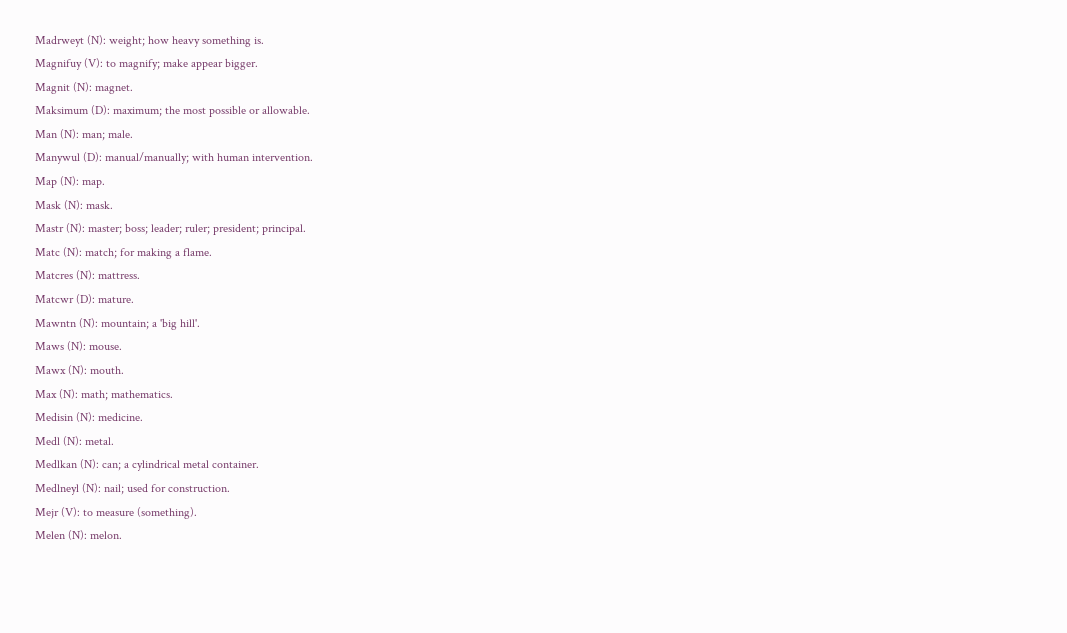Madrweyt (N): weight; how heavy something is.
Magnifuy (V): to magnify; make appear bigger.
Magnit (N): magnet.
Maksimum (D): maximum; the most possible or allowable.
Man (N): man; male.
Manywul (D): manual/manually; with human intervention.
Map (N): map.
Mask (N): mask.
Mastr (N): master; boss; leader; ruler; president; principal.
Matc (N): match; for making a flame.
Matcres (N): mattress.
Matcwr (D): mature.
Mawntn (N): mountain; a 'big hill'.
Maws (N): mouse.
Mawx (N): mouth.
Max (N): math; mathematics.
Medisin (N): medicine.
Medl (N): metal.
Medlkan (N): can; a cylindrical metal container.
Medlneyl (N): nail; used for construction.
Mejr (V): to measure (something).
Melen (N): melon.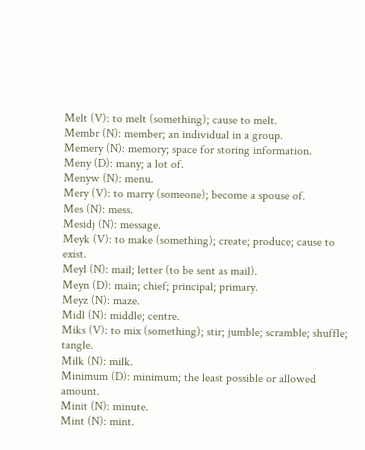Melt (V): to melt (something); cause to melt.
Membr (N): member; an individual in a group.
Memery (N): memory; space for storing information.
Meny (D): many; a lot of.
Menyw (N): menu.
Mery (V): to marry (someone); become a spouse of.
Mes (N): mess.
Mesidj (N): message.
Meyk (V): to make (something); create; produce; cause to exist.
Meyl (N): mail; letter (to be sent as mail).
Meyn (D): main; chief; principal; primary.
Meyz (N): maze.
Midl (N): middle; centre.
Miks (V): to mix (something); stir; jumble; scramble; shuffle; tangle.
Milk (N): milk.
Minimum (D): minimum; the least possible or allowed amount.
Minit (N): minute.
Mint (N): mint.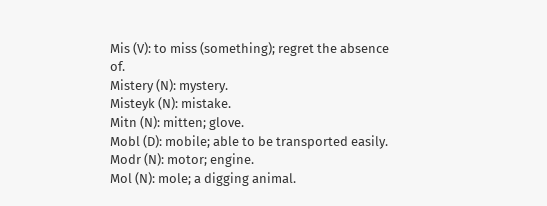Mis (V): to miss (something); regret the absence of.
Mistery (N): mystery.
Misteyk (N): mistake.
Mitn (N): mitten; glove.
Mobl (D): mobile; able to be transported easily.
Modr (N): motor; engine.
Mol (N): mole; a digging animal.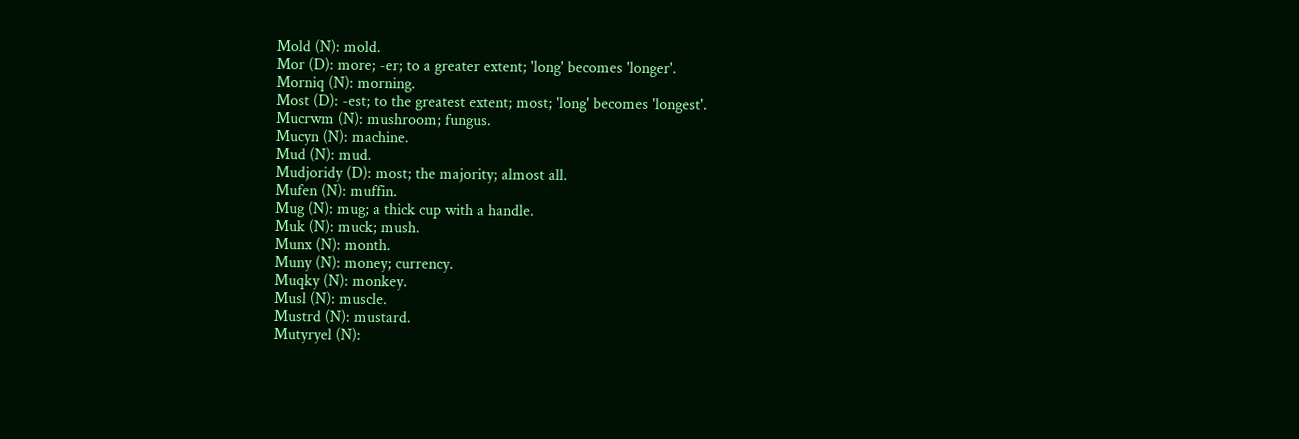Mold (N): mold.
Mor (D): more; -er; to a greater extent; 'long' becomes 'longer'.
Morniq (N): morning.
Most (D): -est; to the greatest extent; most; 'long' becomes 'longest'.
Mucrwm (N): mushroom; fungus.
Mucyn (N): machine.
Mud (N): mud.
Mudjoridy (D): most; the majority; almost all.
Mufen (N): muffin.
Mug (N): mug; a thick cup with a handle.
Muk (N): muck; mush.
Munx (N): month.
Muny (N): money; currency.
Muqky (N): monkey.
Musl (N): muscle.
Mustrd (N): mustard.
Mutyryel (N):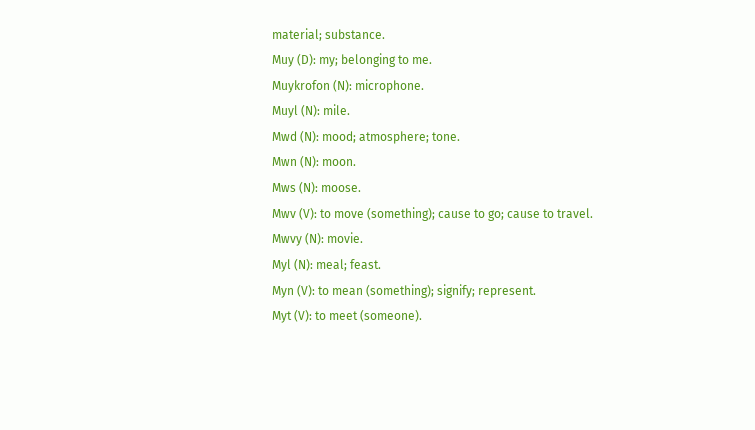material; substance.
Muy (D): my; belonging to me.
Muykrofon (N): microphone.
Muyl (N): mile.
Mwd (N): mood; atmosphere; tone.
Mwn (N): moon.
Mws (N): moose.
Mwv (V): to move (something); cause to go; cause to travel.
Mwvy (N): movie.
Myl (N): meal; feast.
Myn (V): to mean (something); signify; represent.
Myt (V): to meet (someone).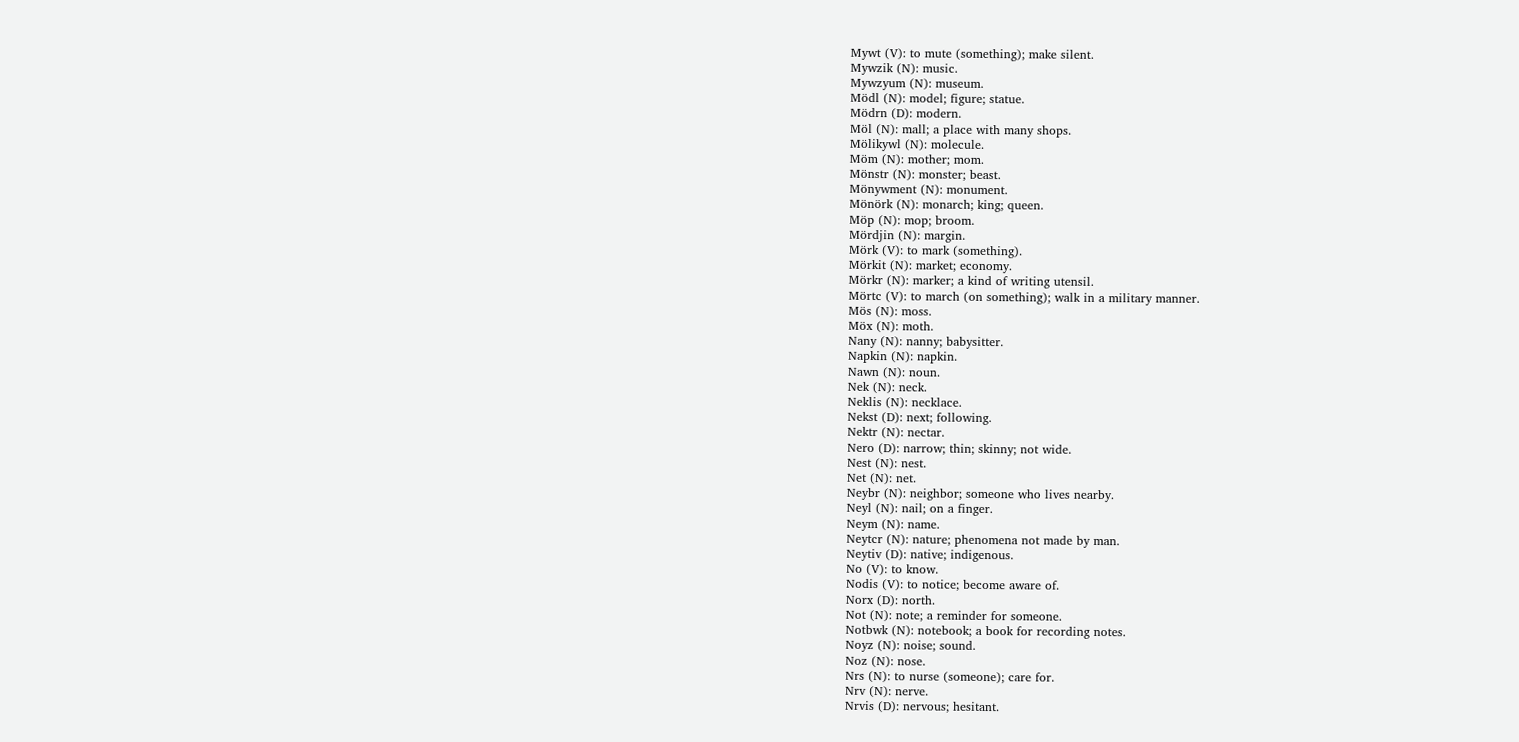Mywt (V): to mute (something); make silent.
Mywzik (N): music.
Mywzyum (N): museum.
Mödl (N): model; figure; statue.
Mödrn (D): modern.
Möl (N): mall; a place with many shops.
Mölikywl (N): molecule.
Möm (N): mother; mom.
Mönstr (N): monster; beast.
Mönywment (N): monument.
Mönörk (N): monarch; king; queen.
Möp (N): mop; broom.
Mördjin (N): margin.
Mörk (V): to mark (something).
Mörkit (N): market; economy.
Mörkr (N): marker; a kind of writing utensil.
Mörtc (V): to march (on something); walk in a military manner.
Mös (N): moss.
Möx (N): moth.
Nany (N): nanny; babysitter.
Napkin (N): napkin.
Nawn (N): noun.
Nek (N): neck.
Neklis (N): necklace.
Nekst (D): next; following.
Nektr (N): nectar.
Nero (D): narrow; thin; skinny; not wide.
Nest (N): nest.
Net (N): net.
Neybr (N): neighbor; someone who lives nearby.
Neyl (N): nail; on a finger.
Neym (N): name.
Neytcr (N): nature; phenomena not made by man.
Neytiv (D): native; indigenous.
No (V): to know.
Nodis (V): to notice; become aware of.
Norx (D): north.
Not (N): note; a reminder for someone.
Notbwk (N): notebook; a book for recording notes.
Noyz (N): noise; sound.
Noz (N): nose.
Nrs (N): to nurse (someone); care for.
Nrv (N): nerve.
Nrvis (D): nervous; hesitant.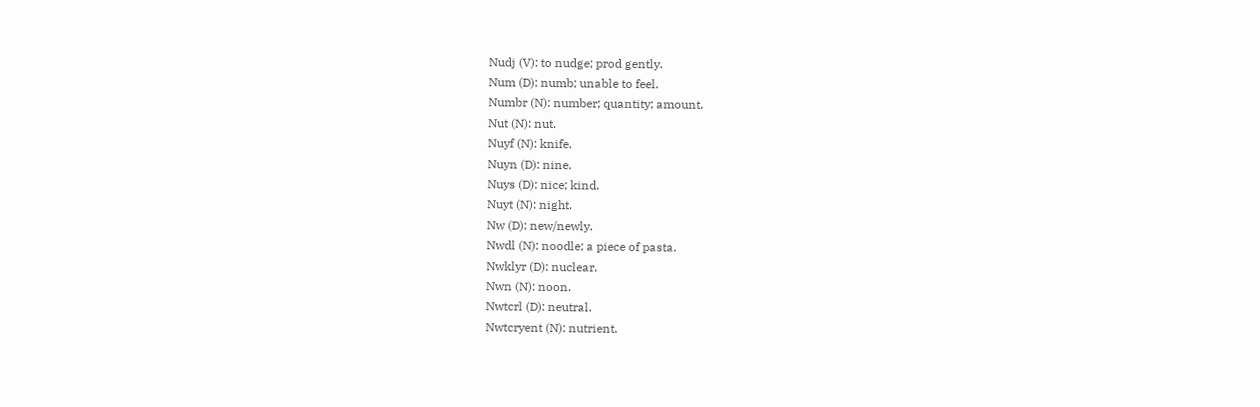Nudj (V): to nudge; prod gently.
Num (D): numb; unable to feel.
Numbr (N): number; quantity; amount.
Nut (N): nut.
Nuyf (N): knife.
Nuyn (D): nine.
Nuys (D): nice; kind.
Nuyt (N): night.
Nw (D): new/newly.
Nwdl (N): noodle; a piece of pasta.
Nwklyr (D): nuclear.
Nwn (N): noon.
Nwtcrl (D): neutral.
Nwtcryent (N): nutrient.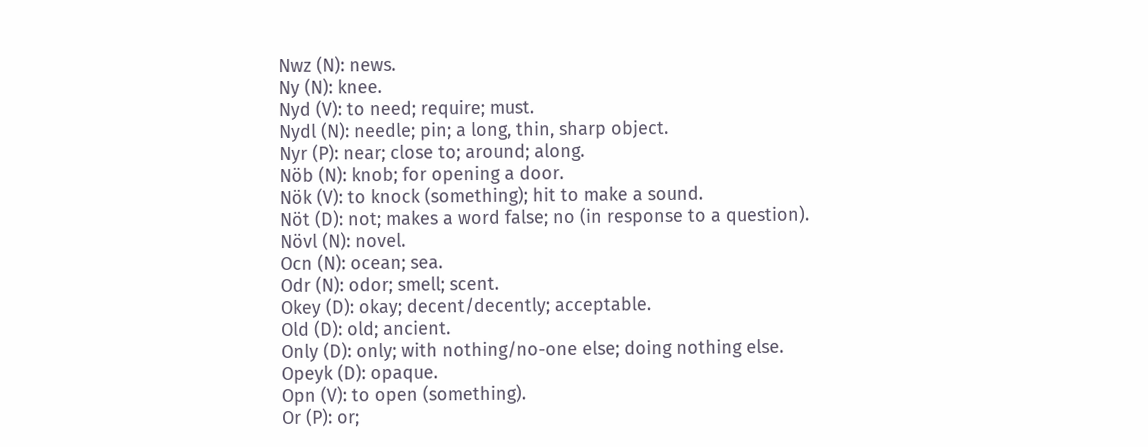Nwz (N): news.
Ny (N): knee.
Nyd (V): to need; require; must.
Nydl (N): needle; pin; a long, thin, sharp object.
Nyr (P): near; close to; around; along.
Nöb (N): knob; for opening a door.
Nök (V): to knock (something); hit to make a sound.
Nöt (D): not; makes a word false; no (in response to a question).
Növl (N): novel.
Ocn (N): ocean; sea.
Odr (N): odor; smell; scent.
Okey (D): okay; decent/decently; acceptable.
Old (D): old; ancient.
Only (D): only; with nothing/no-one else; doing nothing else.
Opeyk (D): opaque.
Opn (V): to open (something).
Or (P): or;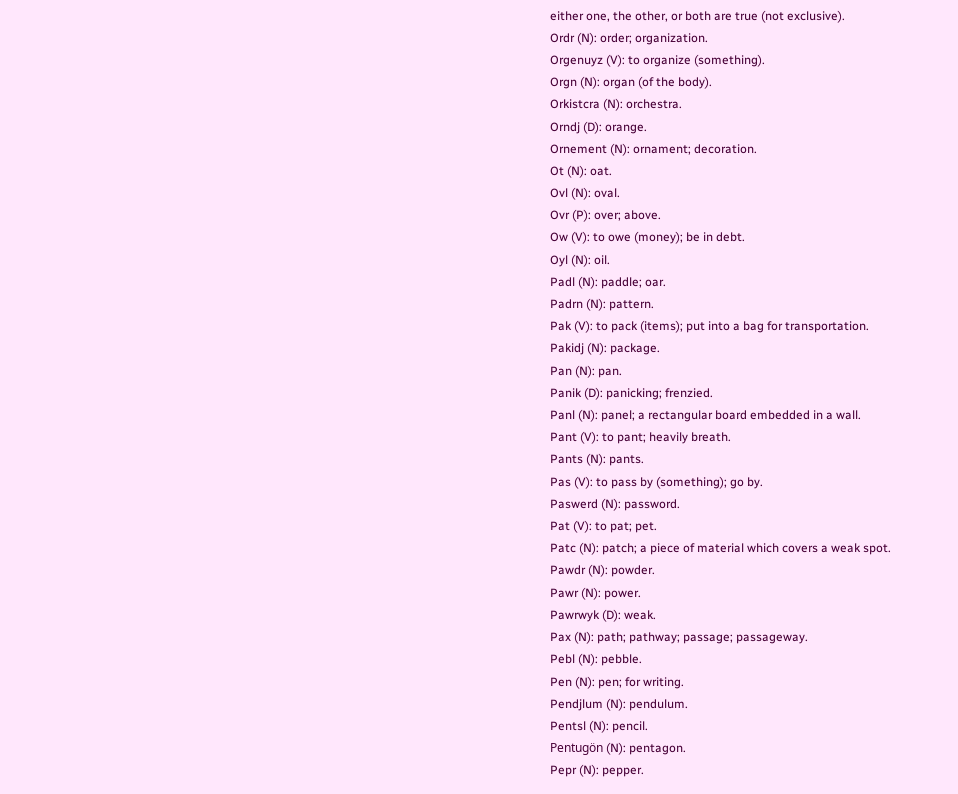either one, the other, or both are true (not exclusive).
Ordr (N): order; organization.
Orgenuyz (V): to organize (something).
Orgn (N): organ (of the body).
Orkistcra (N): orchestra.
Orndj (D): orange.
Ornement (N): ornament; decoration.
Ot (N): oat.
Ovl (N): oval.
Ovr (P): over; above.
Ow (V): to owe (money); be in debt.
Oyl (N): oil.
Padl (N): paddle; oar.
Padrn (N): pattern.
Pak (V): to pack (items); put into a bag for transportation.
Pakidj (N): package.
Pan (N): pan.
Panik (D): panicking; frenzied.
Panl (N): panel; a rectangular board embedded in a wall.
Pant (V): to pant; heavily breath.
Pants (N): pants.
Pas (V): to pass by (something); go by.
Paswerd (N): password.
Pat (V): to pat; pet.
Patc (N): patch; a piece of material which covers a weak spot.
Pawdr (N): powder.
Pawr (N): power.
Pawrwyk (D): weak.
Pax (N): path; pathway; passage; passageway.
Pebl (N): pebble.
Pen (N): pen; for writing.
Pendjlum (N): pendulum.
Pentsl (N): pencil.
Pentugön (N): pentagon.
Pepr (N): pepper.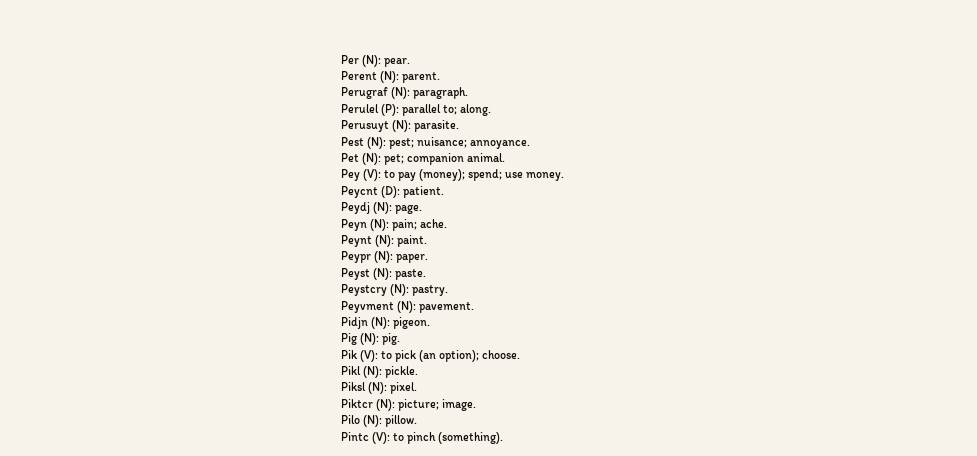Per (N): pear.
Perent (N): parent.
Perugraf (N): paragraph.
Perulel (P): parallel to; along.
Perusuyt (N): parasite.
Pest (N): pest; nuisance; annoyance.
Pet (N): pet; companion animal.
Pey (V): to pay (money); spend; use money.
Peycnt (D): patient.
Peydj (N): page.
Peyn (N): pain; ache.
Peynt (N): paint.
Peypr (N): paper.
Peyst (N): paste.
Peystcry (N): pastry.
Peyvment (N): pavement.
Pidjn (N): pigeon.
Pig (N): pig.
Pik (V): to pick (an option); choose.
Pikl (N): pickle.
Piksl (N): pixel.
Piktcr (N): picture; image.
Pilo (N): pillow.
Pintc (V): to pinch (something).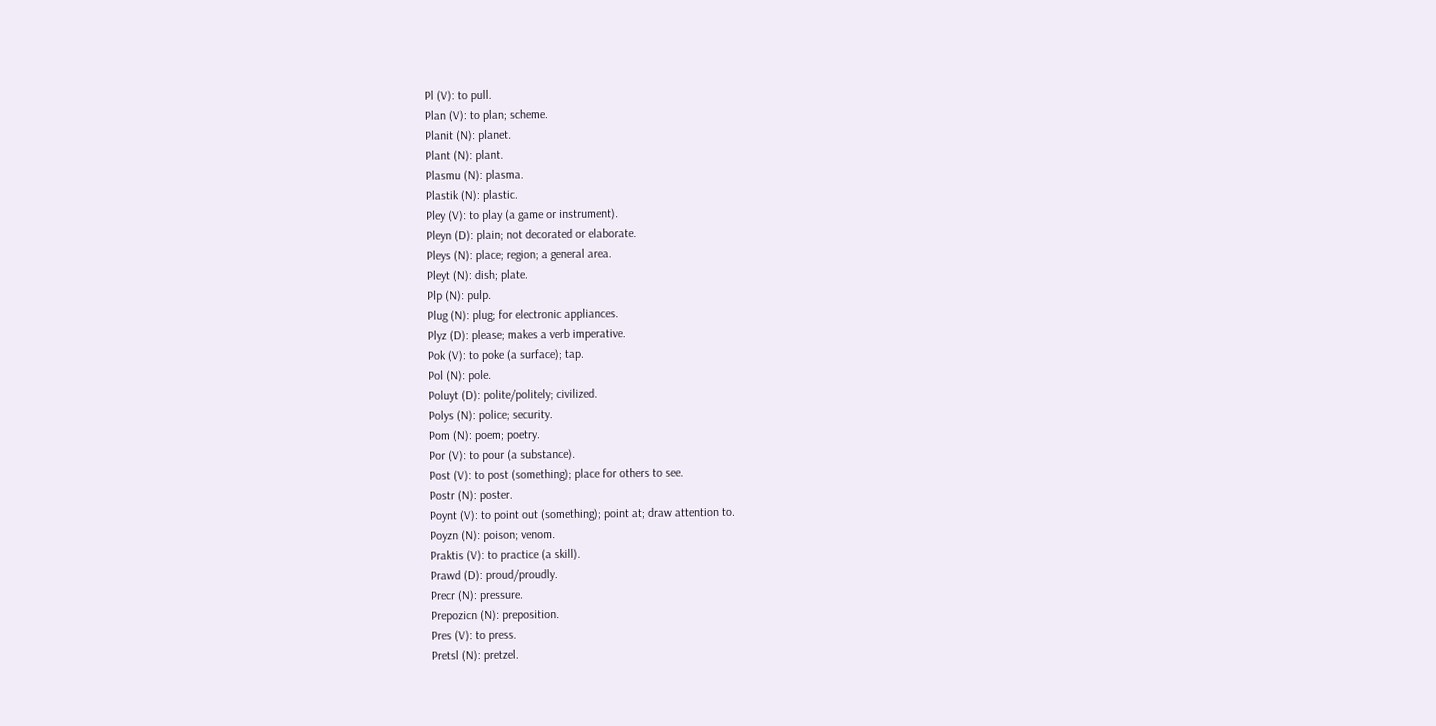Pl (V): to pull.
Plan (V): to plan; scheme.
Planit (N): planet.
Plant (N): plant.
Plasmu (N): plasma.
Plastik (N): plastic.
Pley (V): to play (a game or instrument).
Pleyn (D): plain; not decorated or elaborate.
Pleys (N): place; region; a general area.
Pleyt (N): dish; plate.
Plp (N): pulp.
Plug (N): plug; for electronic appliances.
Plyz (D): please; makes a verb imperative.
Pok (V): to poke (a surface); tap.
Pol (N): pole.
Poluyt (D): polite/politely; civilized.
Polys (N): police; security.
Pom (N): poem; poetry.
Por (V): to pour (a substance).
Post (V): to post (something); place for others to see.
Postr (N): poster.
Poynt (V): to point out (something); point at; draw attention to.
Poyzn (N): poison; venom.
Praktis (V): to practice (a skill).
Prawd (D): proud/proudly.
Precr (N): pressure.
Prepozicn (N): preposition.
Pres (V): to press.
Pretsl (N): pretzel.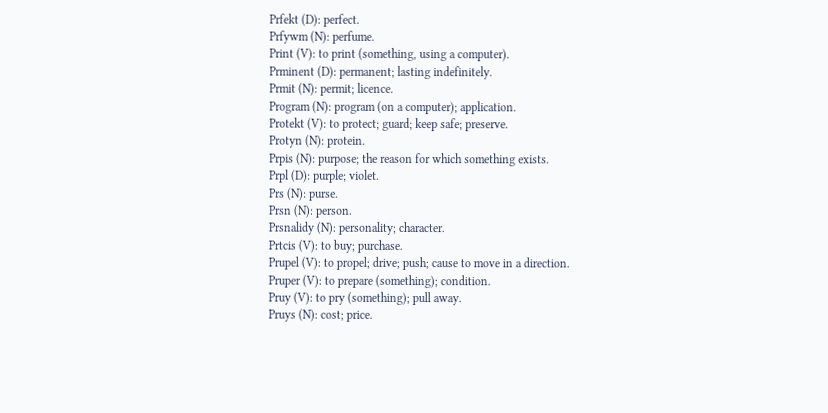Prfekt (D): perfect.
Prfywm (N): perfume.
Print (V): to print (something, using a computer).
Prminent (D): permanent; lasting indefinitely.
Prmit (N): permit; licence.
Program (N): program (on a computer); application.
Protekt (V): to protect; guard; keep safe; preserve.
Protyn (N): protein.
Prpis (N): purpose; the reason for which something exists.
Prpl (D): purple; violet.
Prs (N): purse.
Prsn (N): person.
Prsnalidy (N): personality; character.
Prtcis (V): to buy; purchase.
Prupel (V): to propel; drive; push; cause to move in a direction.
Pruper (V): to prepare (something); condition.
Pruy (V): to pry (something); pull away.
Pruys (N): cost; price.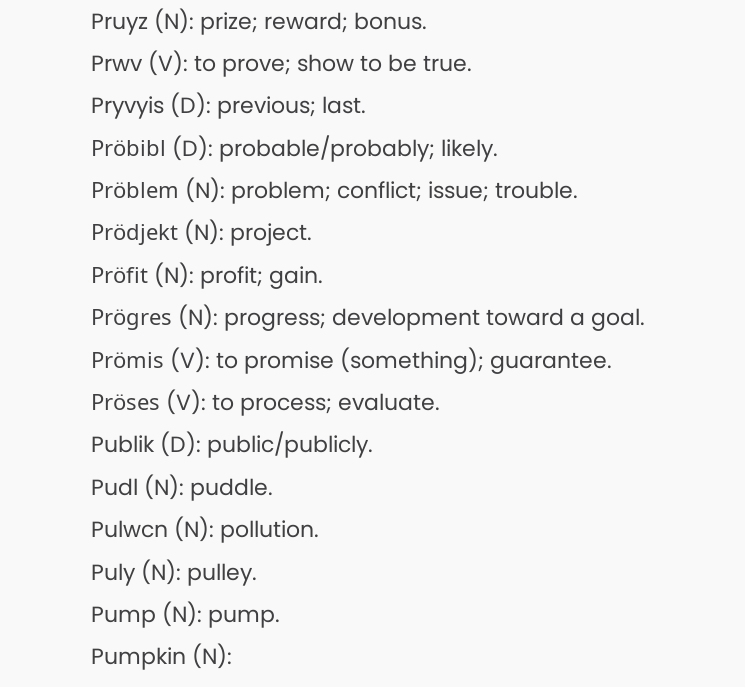Pruyz (N): prize; reward; bonus.
Prwv (V): to prove; show to be true.
Pryvyis (D): previous; last.
Pröbibl (D): probable/probably; likely.
Pröblem (N): problem; conflict; issue; trouble.
Prödjekt (N): project.
Pröfit (N): profit; gain.
Prögres (N): progress; development toward a goal.
Prömis (V): to promise (something); guarantee.
Pröses (V): to process; evaluate.
Publik (D): public/publicly.
Pudl (N): puddle.
Pulwcn (N): pollution.
Puly (N): pulley.
Pump (N): pump.
Pumpkin (N):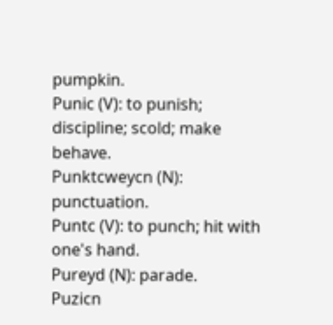pumpkin.
Punic (V): to punish; discipline; scold; make behave.
Punktcweycn (N): punctuation.
Puntc (V): to punch; hit with one's hand.
Pureyd (N): parade.
Puzicn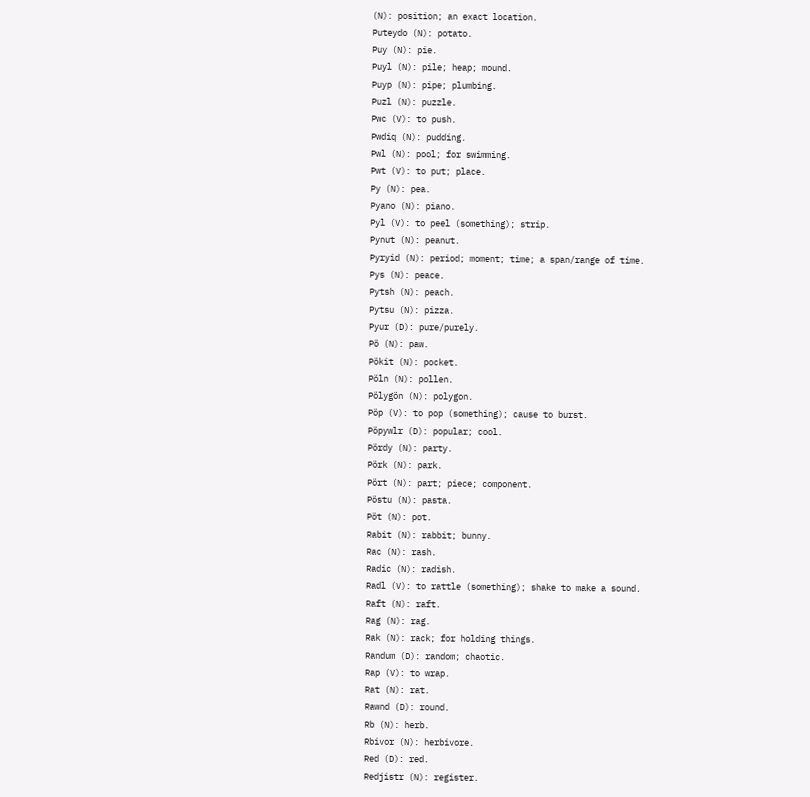(N): position; an exact location.
Puteydo (N): potato.
Puy (N): pie.
Puyl (N): pile; heap; mound.
Puyp (N): pipe; plumbing.
Puzl (N): puzzle.
Pwc (V): to push.
Pwdiq (N): pudding.
Pwl (N): pool; for swimming.
Pwt (V): to put; place.
Py (N): pea.
Pyano (N): piano.
Pyl (V): to peel (something); strip.
Pynut (N): peanut.
Pyryid (N): period; moment; time; a span/range of time.
Pys (N): peace.
Pytsh (N): peach.
Pytsu (N): pizza.
Pyur (D): pure/purely.
Pö (N): paw.
Pökit (N): pocket.
Pöln (N): pollen.
Pölygön (N): polygon.
Pöp (V): to pop (something); cause to burst.
Pöpywlr (D): popular; cool.
Pördy (N): party.
Pörk (N): park.
Pört (N): part; piece; component.
Pöstu (N): pasta.
Pöt (N): pot.
Rabit (N): rabbit; bunny.
Rac (N): rash.
Radic (N): radish.
Radl (V): to rattle (something); shake to make a sound.
Raft (N): raft.
Rag (N): rag.
Rak (N): rack; for holding things.
Randum (D): random; chaotic.
Rap (V): to wrap.
Rat (N): rat.
Rawnd (D): round.
Rb (N): herb.
Rbivor (N): herbivore.
Red (D): red.
Redjistr (N): register.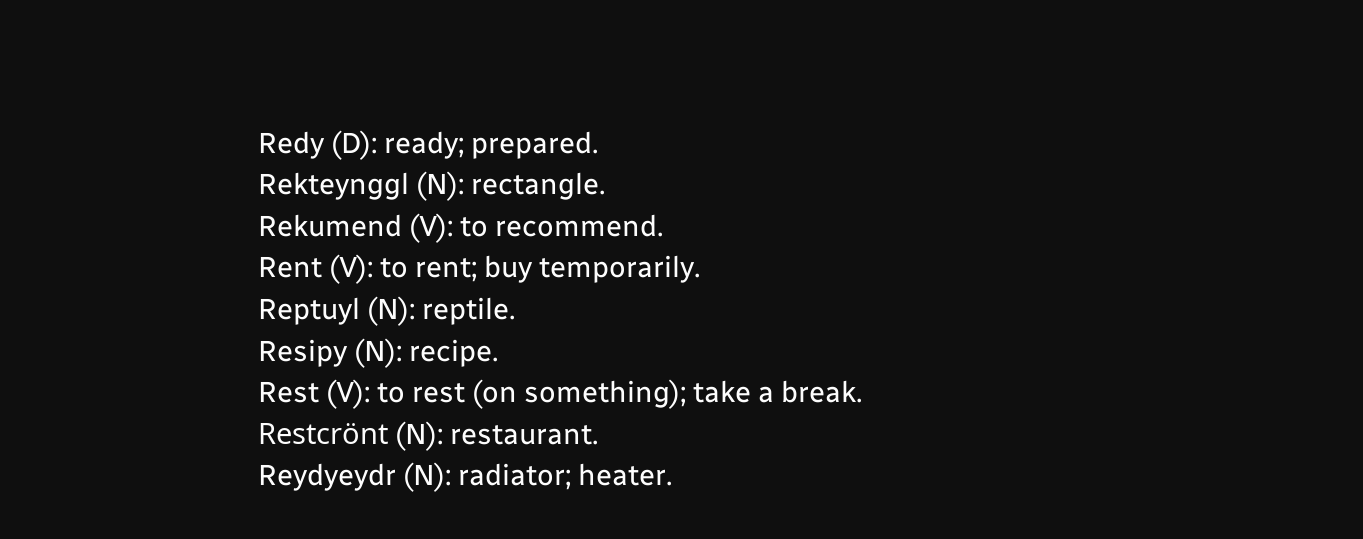Redy (D): ready; prepared.
Rekteynggl (N): rectangle.
Rekumend (V): to recommend.
Rent (V): to rent; buy temporarily.
Reptuyl (N): reptile.
Resipy (N): recipe.
Rest (V): to rest (on something); take a break.
Restcrönt (N): restaurant.
Reydyeydr (N): radiator; heater.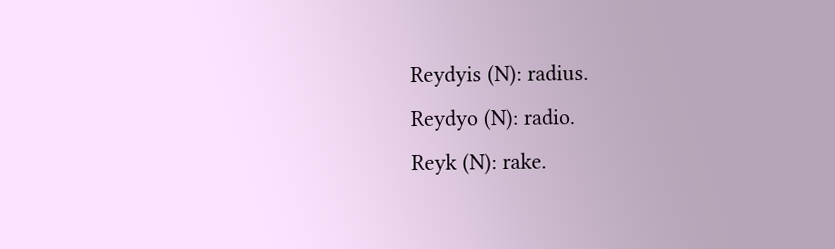Reydyis (N): radius.
Reydyo (N): radio.
Reyk (N): rake.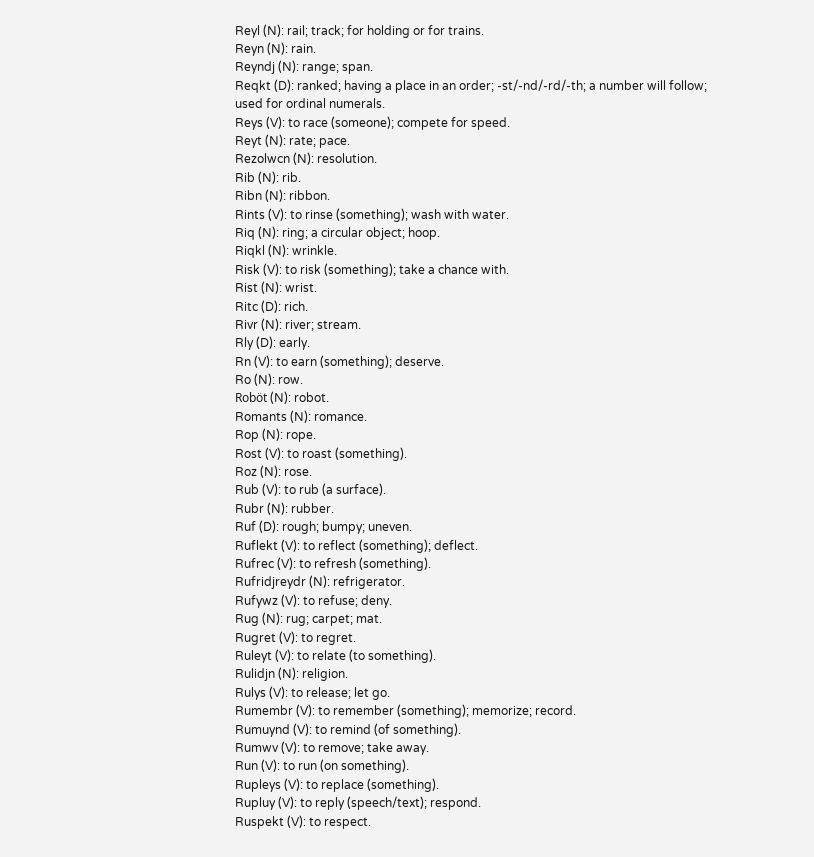Reyl (N): rail; track; for holding or for trains.
Reyn (N): rain.
Reyndj (N): range; span.
Reqkt (D): ranked; having a place in an order; -st/-nd/-rd/-th; a number will follow; used for ordinal numerals.
Reys (V): to race (someone); compete for speed.
Reyt (N): rate; pace.
Rezolwcn (N): resolution.
Rib (N): rib.
Ribn (N): ribbon.
Rints (V): to rinse (something); wash with water.
Riq (N): ring; a circular object; hoop.
Riqkl (N): wrinkle.
Risk (V): to risk (something); take a chance with.
Rist (N): wrist.
Ritc (D): rich.
Rivr (N): river; stream.
Rly (D): early.
Rn (V): to earn (something); deserve.
Ro (N): row.
Roböt (N): robot.
Romants (N): romance.
Rop (N): rope.
Rost (V): to roast (something).
Roz (N): rose.
Rub (V): to rub (a surface).
Rubr (N): rubber.
Ruf (D): rough; bumpy; uneven.
Ruflekt (V): to reflect (something); deflect.
Rufrec (V): to refresh (something).
Rufridjreydr (N): refrigerator.
Rufywz (V): to refuse; deny.
Rug (N): rug; carpet; mat.
Rugret (V): to regret.
Ruleyt (V): to relate (to something).
Rulidjn (N): religion.
Rulys (V): to release; let go.
Rumembr (V): to remember (something); memorize; record.
Rumuynd (V): to remind (of something).
Rumwv (V): to remove; take away.
Run (V): to run (on something).
Rupleys (V): to replace (something).
Rupluy (V): to reply (speech/text); respond.
Ruspekt (V): to respect.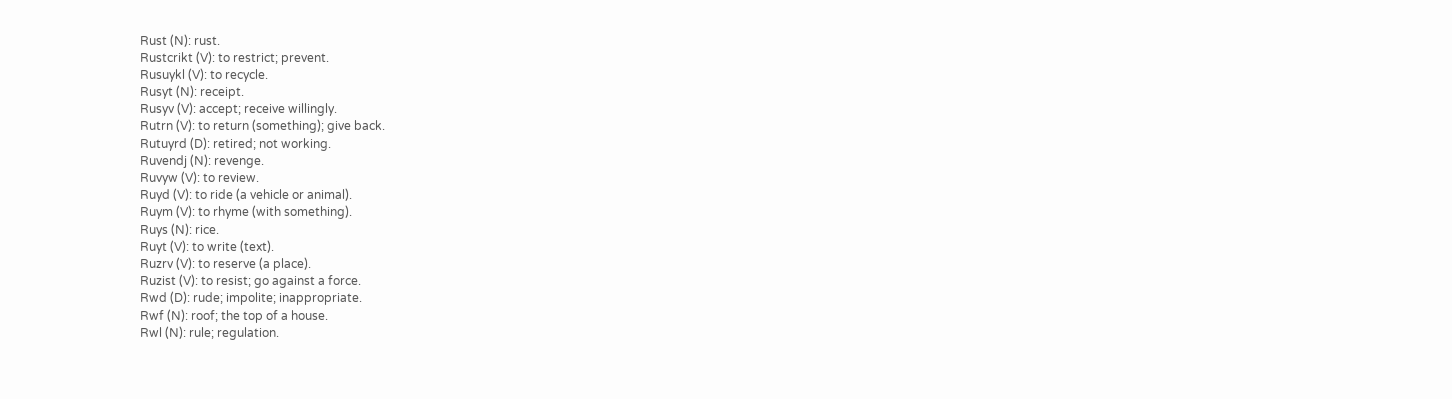Rust (N): rust.
Rustcrikt (V): to restrict; prevent.
Rusuykl (V): to recycle.
Rusyt (N): receipt.
Rusyv (V): accept; receive willingly.
Rutrn (V): to return (something); give back.
Rutuyrd (D): retired; not working.
Ruvendj (N): revenge.
Ruvyw (V): to review.
Ruyd (V): to ride (a vehicle or animal).
Ruym (V): to rhyme (with something).
Ruys (N): rice.
Ruyt (V): to write (text).
Ruzrv (V): to reserve (a place).
Ruzist (V): to resist; go against a force.
Rwd (D): rude; impolite; inappropriate.
Rwf (N): roof; the top of a house.
Rwl (N): rule; regulation.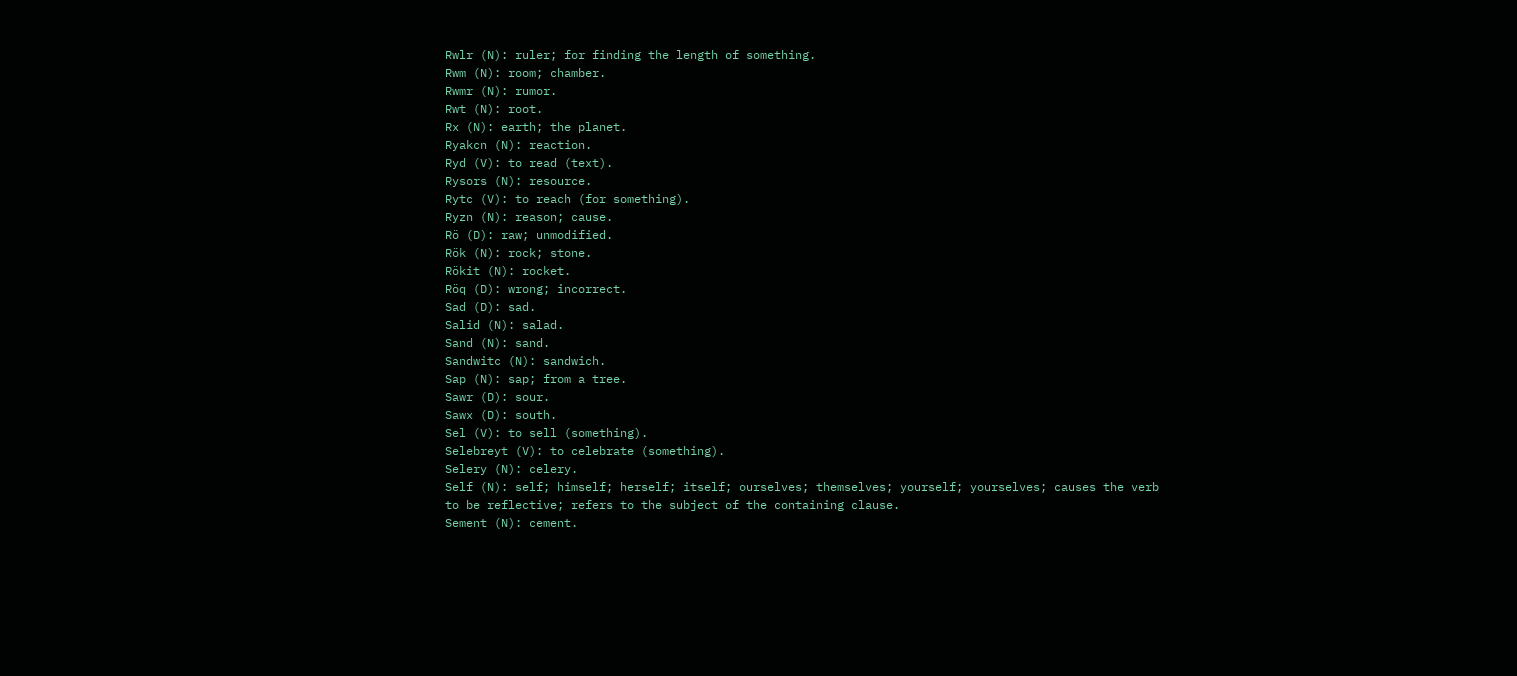Rwlr (N): ruler; for finding the length of something.
Rwm (N): room; chamber.
Rwmr (N): rumor.
Rwt (N): root.
Rx (N): earth; the planet.
Ryakcn (N): reaction.
Ryd (V): to read (text).
Rysors (N): resource.
Rytc (V): to reach (for something).
Ryzn (N): reason; cause.
Rö (D): raw; unmodified.
Rök (N): rock; stone.
Rökit (N): rocket.
Röq (D): wrong; incorrect.
Sad (D): sad.
Salid (N): salad.
Sand (N): sand.
Sandwitc (N): sandwich.
Sap (N): sap; from a tree.
Sawr (D): sour.
Sawx (D): south.
Sel (V): to sell (something).
Selebreyt (V): to celebrate (something).
Selery (N): celery.
Self (N): self; himself; herself; itself; ourselves; themselves; yourself; yourselves; causes the verb to be reflective; refers to the subject of the containing clause.
Sement (N): cement.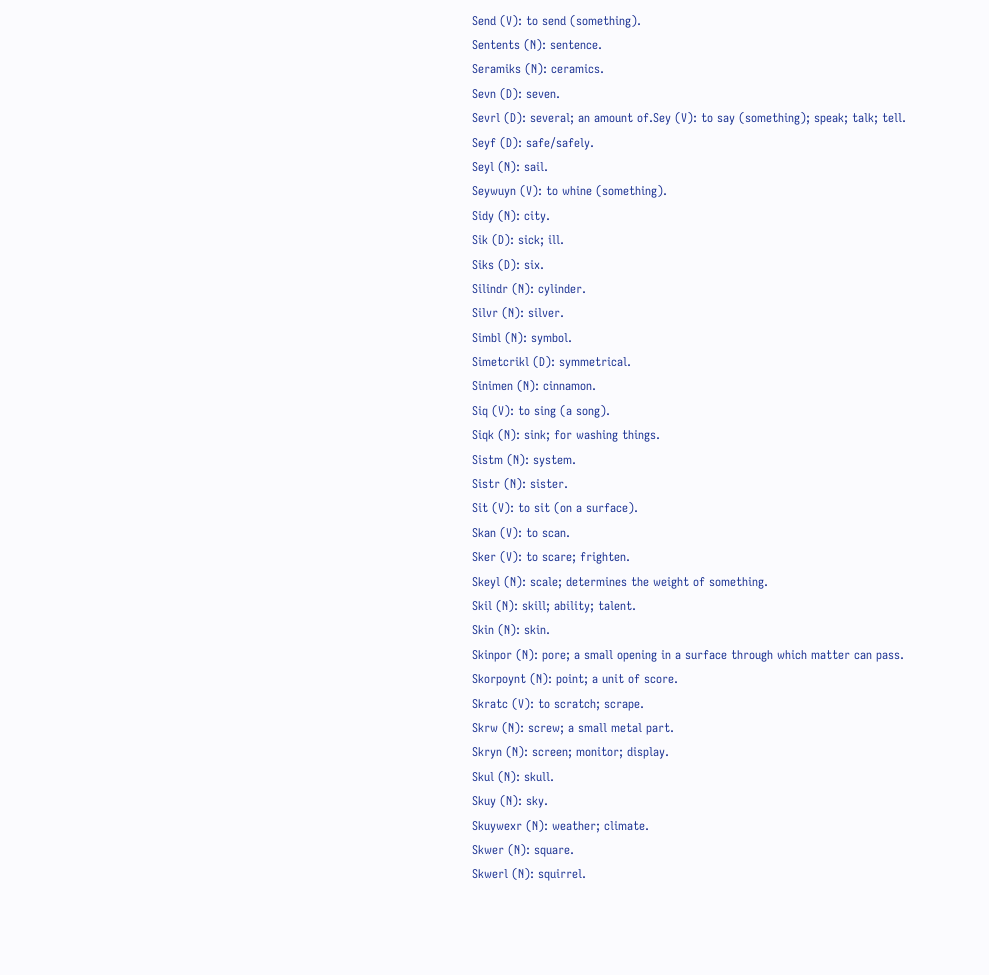Send (V): to send (something).
Sentents (N): sentence.
Seramiks (N): ceramics.
Sevn (D): seven.
Sevrl (D): several; an amount of.Sey (V): to say (something); speak; talk; tell.
Seyf (D): safe/safely.
Seyl (N): sail.
Seywuyn (V): to whine (something).
Sidy (N): city.
Sik (D): sick; ill.
Siks (D): six.
Silindr (N): cylinder.
Silvr (N): silver.
Simbl (N): symbol.
Simetcrikl (D): symmetrical.
Sinimen (N): cinnamon.
Siq (V): to sing (a song).
Siqk (N): sink; for washing things.
Sistm (N): system.
Sistr (N): sister.
Sit (V): to sit (on a surface).
Skan (V): to scan.
Sker (V): to scare; frighten.
Skeyl (N): scale; determines the weight of something.
Skil (N): skill; ability; talent.
Skin (N): skin.
Skinpor (N): pore; a small opening in a surface through which matter can pass.
Skorpoynt (N): point; a unit of score.
Skratc (V): to scratch; scrape.
Skrw (N): screw; a small metal part.
Skryn (N): screen; monitor; display.
Skul (N): skull.
Skuy (N): sky.
Skuywexr (N): weather; climate.
Skwer (N): square.
Skwerl (N): squirrel.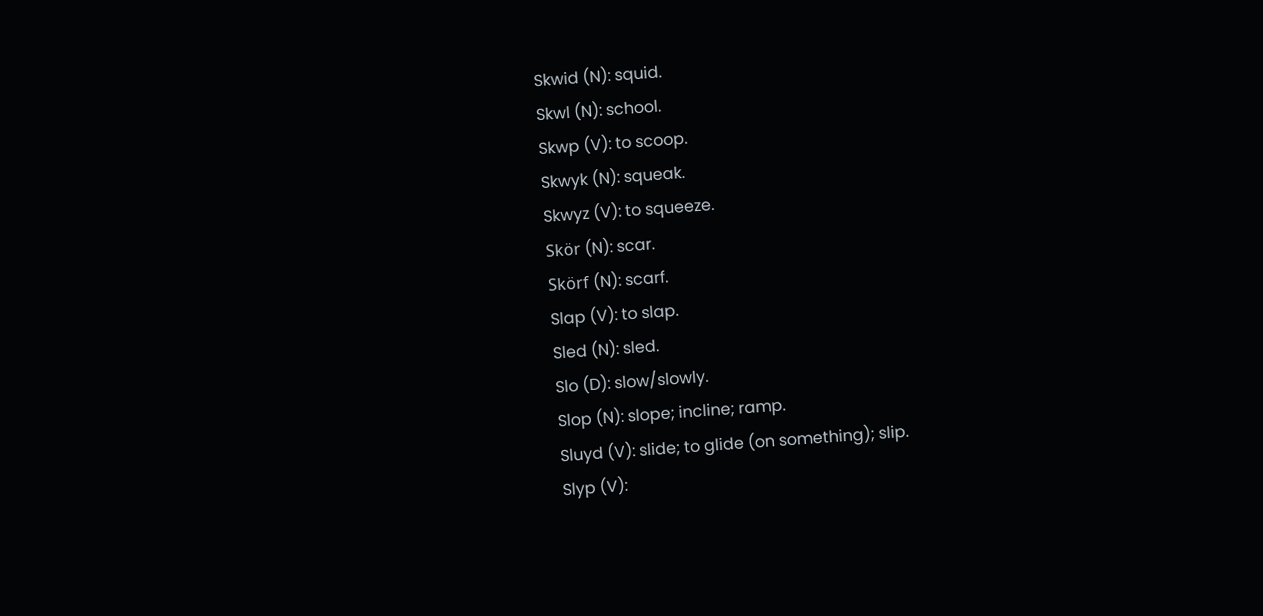Skwid (N): squid.
Skwl (N): school.
Skwp (V): to scoop.
Skwyk (N): squeak.
Skwyz (V): to squeeze.
Skör (N): scar.
Skörf (N): scarf.
Slap (V): to slap.
Sled (N): sled.
Slo (D): slow/slowly.
Slop (N): slope; incline; ramp.
Sluyd (V): slide; to glide (on something); slip.
Slyp (V):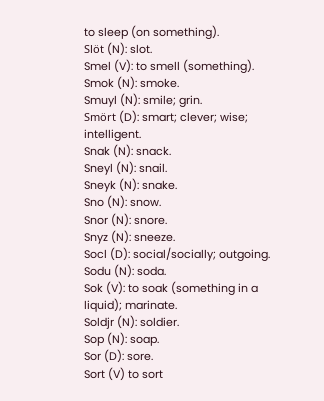to sleep (on something).
Slöt (N): slot.
Smel (V): to smell (something).
Smok (N): smoke.
Smuyl (N): smile; grin.
Smört (D): smart; clever; wise; intelligent.
Snak (N): snack.
Sneyl (N): snail.
Sneyk (N): snake.
Sno (N): snow.
Snor (N): snore.
Snyz (N): sneeze.
Socl (D): social/socially; outgoing.
Sodu (N): soda.
Sok (V): to soak (something in a liquid); marinate.
Soldjr (N): soldier.
Sop (N): soap.
Sor (D): sore.
Sort (V) to sort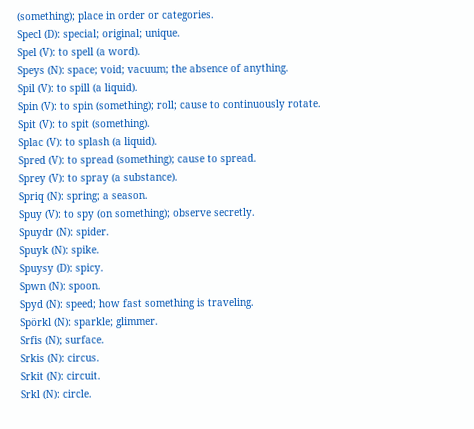(something); place in order or categories.
Specl (D): special; original; unique.
Spel (V): to spell (a word).
Speys (N): space; void; vacuum; the absence of anything.
Spil (V): to spill (a liquid).
Spin (V): to spin (something); roll; cause to continuously rotate.
Spit (V): to spit (something).
Splac (V): to splash (a liquid).
Spred (V): to spread (something); cause to spread.
Sprey (V): to spray (a substance).
Spriq (N): spring; a season.
Spuy (V): to spy (on something); observe secretly.
Spuydr (N): spider.
Spuyk (N): spike.
Spuysy (D): spicy.
Spwn (N): spoon.
Spyd (N): speed; how fast something is traveling.
Spörkl (N): sparkle; glimmer.
Srfis (N); surface.
Srkis (N): circus.
Srkit (N): circuit.
Srkl (N): circle.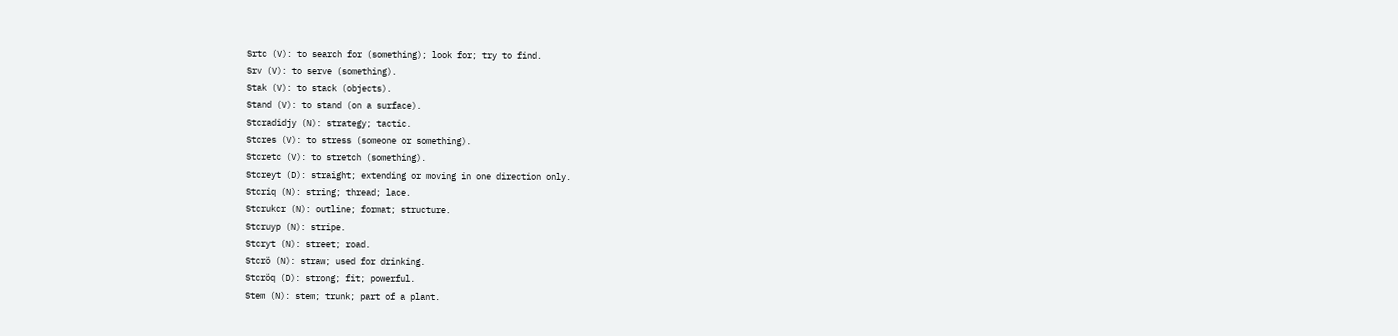Srtc (V): to search for (something); look for; try to find.
Srv (V): to serve (something).
Stak (V): to stack (objects).
Stand (V): to stand (on a surface).
Stcradidjy (N): strategy; tactic.
Stcres (V): to stress (someone or something).
Stcretc (V): to stretch (something).
Stcreyt (D): straight; extending or moving in one direction only.
Stcriq (N): string; thread; lace.
Stcrukcr (N): outline; format; structure.
Stcruyp (N): stripe.
Stcryt (N): street; road.
Stcrö (N): straw; used for drinking.
Stcröq (D): strong; fit; powerful.
Stem (N): stem; trunk; part of a plant.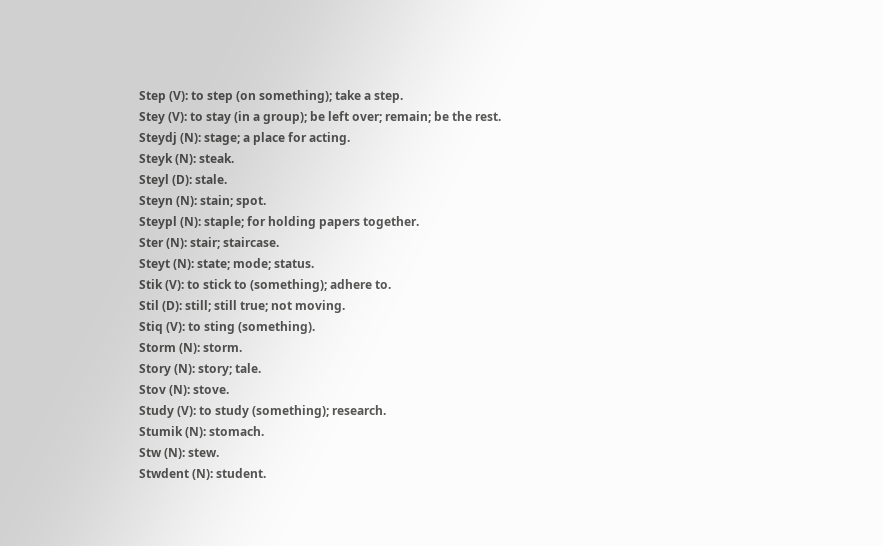Step (V): to step (on something); take a step.
Stey (V): to stay (in a group); be left over; remain; be the rest.
Steydj (N): stage; a place for acting.
Steyk (N): steak.
Steyl (D): stale.
Steyn (N): stain; spot.
Steypl (N): staple; for holding papers together.
Ster (N): stair; staircase.
Steyt (N): state; mode; status.
Stik (V): to stick to (something); adhere to.
Stil (D): still; still true; not moving.
Stiq (V): to sting (something).
Storm (N): storm.
Story (N): story; tale.
Stov (N): stove.
Study (V): to study (something); research.
Stumik (N): stomach.
Stw (N): stew.
Stwdent (N): student.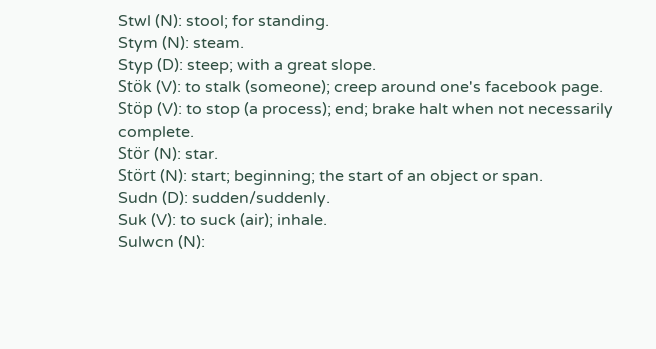Stwl (N): stool; for standing.
Stym (N): steam.
Styp (D): steep; with a great slope.
Stök (V): to stalk (someone); creep around one's facebook page.
Stöp (V): to stop (a process); end; brake halt when not necessarily complete.
Stör (N): star.
Stört (N): start; beginning; the start of an object or span.
Sudn (D): sudden/suddenly.
Suk (V): to suck (air); inhale.
Sulwcn (N):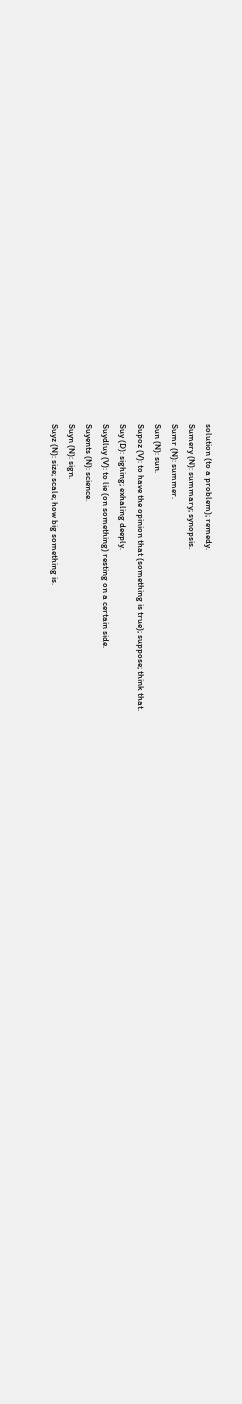solution (to a problem); remedy.
Sumery (N): summary; synopsis.
Sumr (N): summer.
Sun (N): sun.
Supoz (V): to have the opinion that (something is true); suppose; think that.
Suy (D): sighing; exhaling deeply.
Suydluy (V): to lie (on something) resting on a certain side.
Suyents (N): science.
Suyn (N): sign.
Suyz (N): size; scale; how big something is.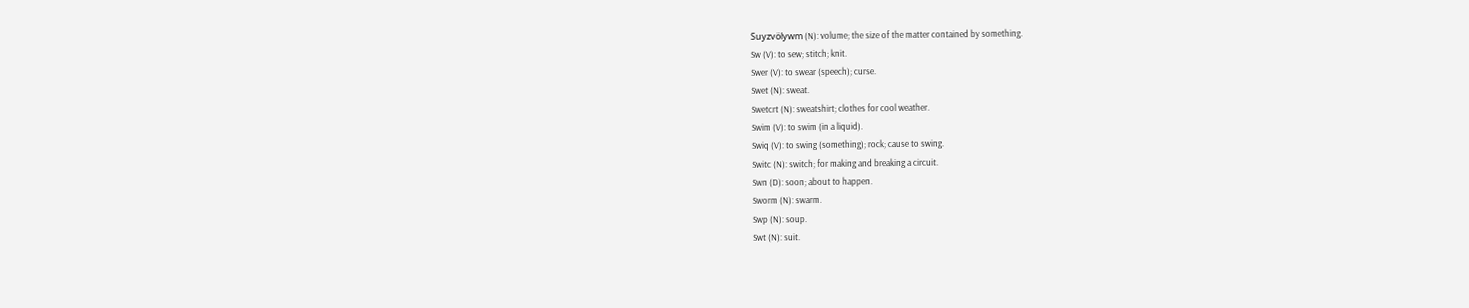Suyzvölywm (N): volume; the size of the matter contained by something.
Sw (V): to sew; stitch; knit.
Swer (V): to swear (speech); curse.
Swet (N): sweat.
Swetcrt (N): sweatshirt; clothes for cool weather.
Swim (V): to swim (in a liquid).
Swiq (V): to swing (something); rock; cause to swing.
Switc (N): switch; for making and breaking a circuit.
Swn (D): soon; about to happen.
Sworm (N): swarm.
Swp (N): soup.
Swt (N): suit.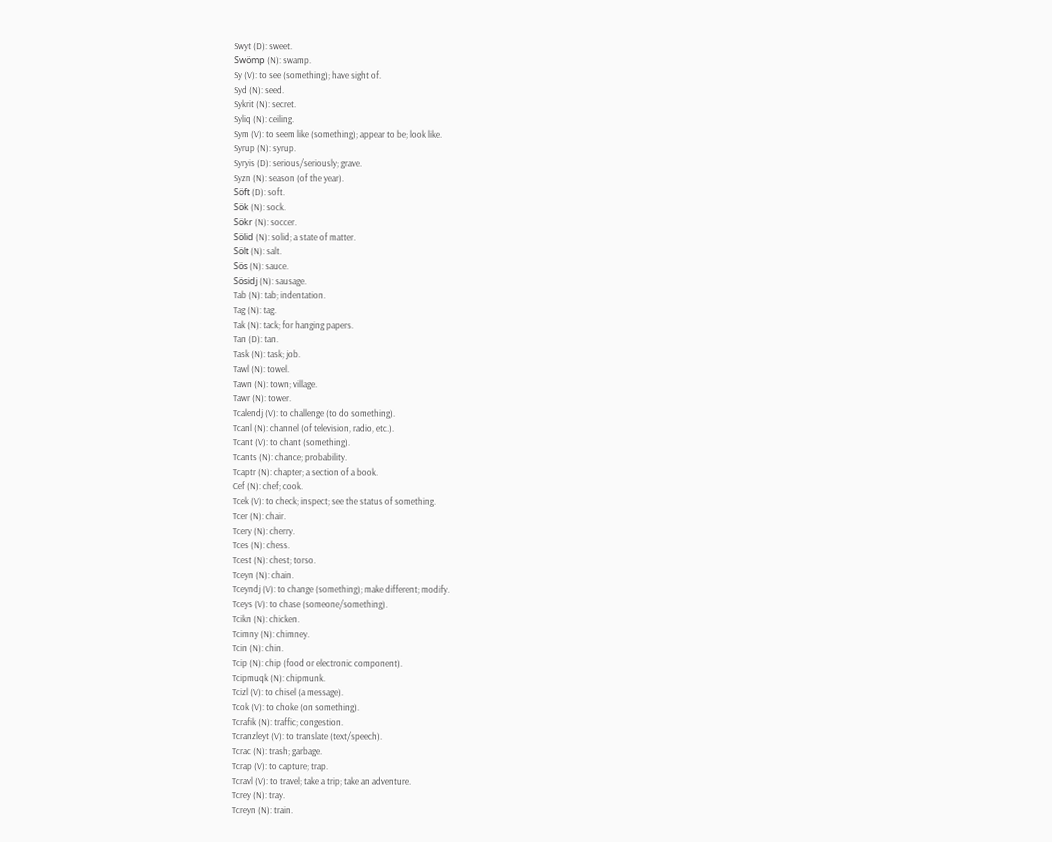Swyt (D): sweet.
Swömp (N): swamp.
Sy (V): to see (something); have sight of.
Syd (N): seed.
Sykrit (N): secret.
Syliq (N): ceiling.
Sym (V): to seem like (something); appear to be; look like.
Syrup (N): syrup.
Syryis (D): serious/seriously; grave.
Syzn (N): season (of the year).
Söft (D): soft.
Sök (N): sock.
Sökr (N): soccer.
Sölid (N): solid; a state of matter.
Sölt (N): salt.
Sös (N): sauce.
Sösidj (N): sausage.
Tab (N): tab; indentation.
Tag (N): tag.
Tak (N): tack; for hanging papers.
Tan (D): tan.
Task (N): task; job.
Tawl (N): towel.
Tawn (N): town; village.
Tawr (N): tower.
Tcalendj (V): to challenge (to do something).
Tcanl (N): channel (of television, radio, etc.).
Tcant (V): to chant (something).
Tcants (N): chance; probability.
Tcaptr (N): chapter; a section of a book.
Cef (N): chef; cook.
Tcek (V): to check; inspect; see the status of something.
Tcer (N): chair.
Tcery (N): cherry.
Tces (N): chess.
Tcest (N): chest; torso.
Tceyn (N): chain.
Tceyndj (V): to change (something); make different; modify.
Tceys (V): to chase (someone/something).
Tcikn (N): chicken.
Tcimny (N): chimney.
Tcin (N): chin.
Tcip (N): chip (food or electronic component).
Tcipmuqk (N): chipmunk.
Tcizl (V): to chisel (a message).
Tcok (V): to choke (on something).
Tcrafik (N): traffic; congestion.
Tcranzleyt (V): to translate (text/speech).
Tcrac (N): trash; garbage.
Tcrap (V): to capture; trap.
Tcravl (V): to travel; take a trip; take an adventure.
Tcrey (N): tray.
Tcreyn (N): train.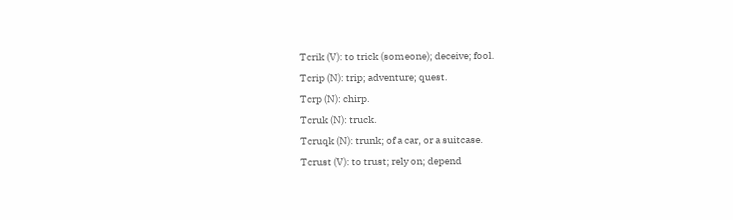Tcrik (V): to trick (someone); deceive; fool.
Tcrip (N): trip; adventure; quest.
Tcrp (N): chirp.
Tcruk (N): truck.
Tcruqk (N): trunk; of a car, or a suitcase.
Tcrust (V): to trust; rely on; depend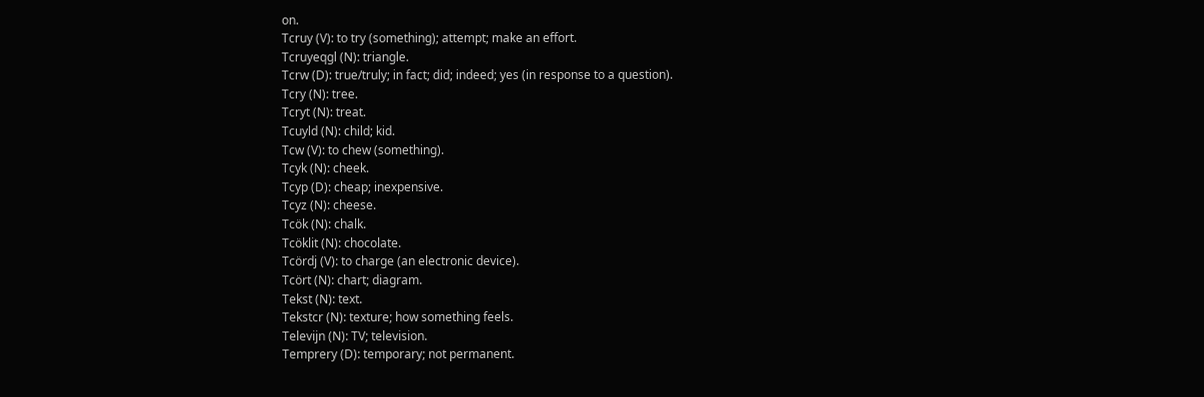on.
Tcruy (V): to try (something); attempt; make an effort.
Tcruyeqgl (N): triangle.
Tcrw (D): true/truly; in fact; did; indeed; yes (in response to a question).
Tcry (N): tree.
Tcryt (N): treat.
Tcuyld (N): child; kid.
Tcw (V): to chew (something).
Tcyk (N): cheek.
Tcyp (D): cheap; inexpensive.
Tcyz (N): cheese.
Tcök (N): chalk.
Tcöklit (N): chocolate.
Tcördj (V): to charge (an electronic device).
Tcört (N): chart; diagram.
Tekst (N): text.
Tekstcr (N): texture; how something feels.
Televijn (N): TV; television.
Temprery (D): temporary; not permanent.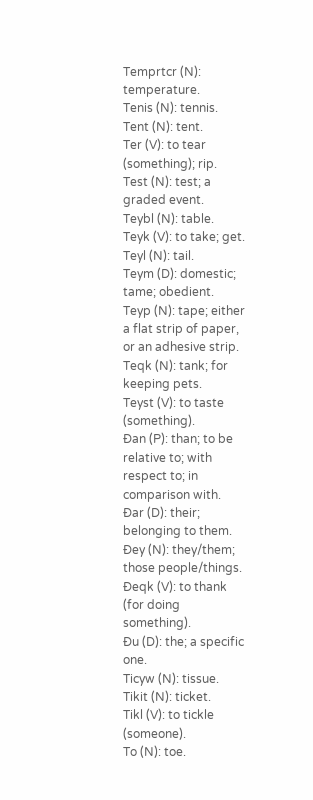Temprtcr (N): temperature.
Tenis (N): tennis.
Tent (N): tent.
Ter (V): to tear (something); rip.
Test (N): test; a graded event.
Teybl (N): table.
Teyk (V): to take; get.
Teyl (N): tail.
Teym (D): domestic; tame; obedient.
Teyp (N): tape; either a flat strip of paper, or an adhesive strip.
Teqk (N): tank; for keeping pets.
Teyst (V): to taste (something).
Ðan (P): than; to be relative to; with respect to; in comparison with.
Ðar (D): their; belonging to them.
Ðey (N): they/them; those people/things.
Ðeqk (V): to thank (for doing something).
Ðu (D): the; a specific one.
Ticyw (N): tissue.
Tikit (N): ticket.
Tikl (V): to tickle (someone).
To (N): toe.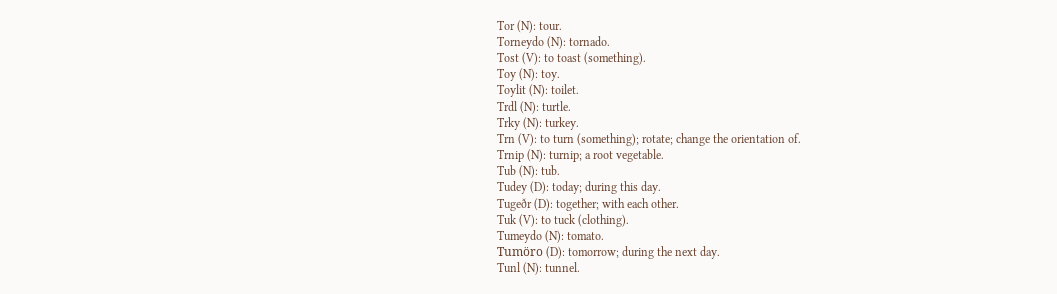Tor (N): tour.
Torneydo (N): tornado.
Tost (V): to toast (something).
Toy (N): toy.
Toylit (N): toilet.
Trdl (N): turtle.
Trky (N): turkey.
Trn (V): to turn (something); rotate; change the orientation of.
Trnip (N): turnip; a root vegetable.
Tub (N): tub.
Tudey (D): today; during this day.
Tugeðr (D): together; with each other.
Tuk (V): to tuck (clothing).
Tumeydo (N): tomato.
Tumöro (D): tomorrow; during the next day.
Tunl (N): tunnel.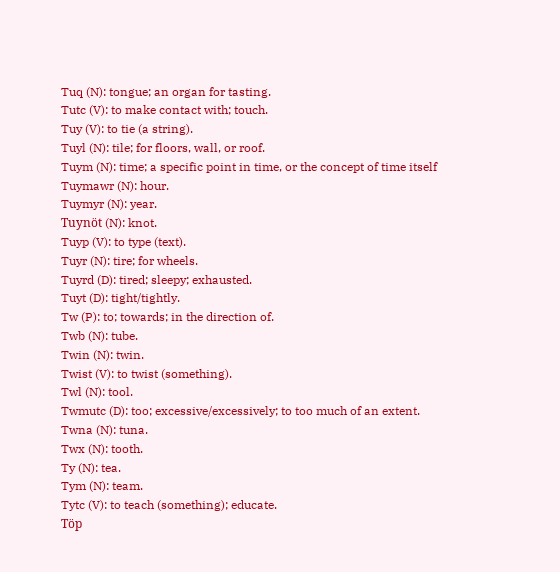Tuq (N): tongue; an organ for tasting.
Tutc (V): to make contact with; touch.
Tuy (V): to tie (a string).
Tuyl (N): tile; for floors, wall, or roof.
Tuym (N): time; a specific point in time, or the concept of time itself
Tuymawr (N): hour.
Tuymyr (N): year.
Tuynöt (N): knot.
Tuyp (V): to type (text).
Tuyr (N): tire; for wheels.
Tuyrd (D): tired; sleepy; exhausted.
Tuyt (D): tight/tightly.
Tw (P): to; towards; in the direction of.
Twb (N): tube.
Twin (N): twin.
Twist (V): to twist (something).
Twl (N): tool.
Twmutc (D): too; excessive/excessively; to too much of an extent.
Twna (N): tuna.
Twx (N): tooth.
Ty (N): tea.
Tym (N): team.
Tytc (V): to teach (something); educate.
Töp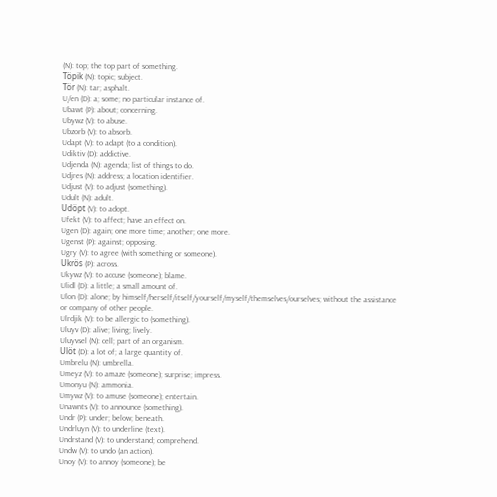(N): top; the top part of something.
Töpik (N): topic; subject.
Tör (N): tar; asphalt.
U/en (D): a; some; no particular instance of.
Ubawt (P): about; concerning.
Ubywz (V): to abuse.
Ubzorb (V): to absorb.
Udapt (V): to adapt (to a condition).
Udiktiv (D): addictive.
Udjenda (N): agenda; list of things to do.
Udjres (N): address; a location identifier.
Udjust (V): to adjust (something).
Udult (N): adult.
Udöpt (V): to adopt.
Ufekt (V): to affect; have an effect on.
Ugen (D): again; one more time; another; one more.
Ugenst (P): against; opposing.
Ugry (V): to agree (with something or someone).
Ukrös (P): across.
Ukywz (V): to accuse (someone); blame.
Ulidl (D): a little; a small amount of.
Ulon (D): alone; by himself/herself/itself/yourself/myself/themselves/ourselves; without the assistance or company of other people.
Ulrdjik (V): to be allergic to (something).
Uluyv (D): alive; living; lively.
Uluyvsel (N): cell; part of an organism.
Ulöt (D): a lot of; a large quantity of.
Umbrelu (N): umbrella.
Umeyz (V): to amaze (someone); surprise; impress.
Umonyu (N): ammonia.
Umywz (V): to amuse (someone); entertain.
Unawnts (V): to announce (something).
Undr (P): under; below; beneath.
Undrluyn (V): to underline (text).
Undrstand (V): to understand; comprehend.
Undw (V): to undo (an action).
Unoy (V): to annoy (someone); be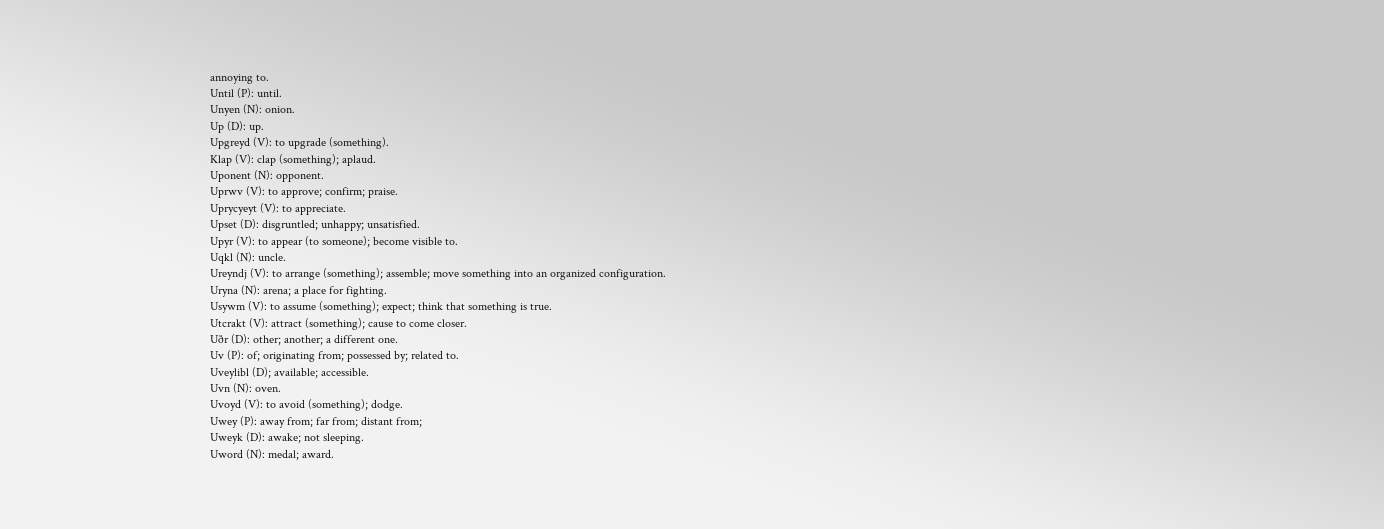annoying to.
Until (P): until.
Unyen (N): onion.
Up (D): up.
Upgreyd (V): to upgrade (something).
Klap (V): clap (something); aplaud.
Uponent (N): opponent.
Uprwv (V): to approve; confirm; praise.
Uprycyeyt (V): to appreciate.
Upset (D): disgruntled; unhappy; unsatisfied.
Upyr (V): to appear (to someone); become visible to.
Uqkl (N): uncle.
Ureyndj (V): to arrange (something); assemble; move something into an organized configuration.
Uryna (N): arena; a place for fighting.
Usywm (V): to assume (something); expect; think that something is true.
Utcrakt (V): attract (something); cause to come closer.
Uðr (D): other; another; a different one.
Uv (P): of; originating from; possessed by; related to.
Uveylibl (D); available; accessible.
Uvn (N): oven.
Uvoyd (V): to avoid (something); dodge.
Uwey (P): away from; far from; distant from;
Uweyk (D): awake; not sleeping.
Uword (N): medal; award.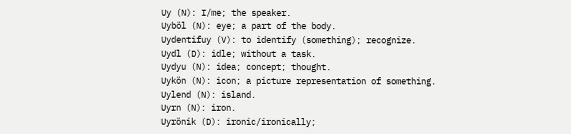Uy (N): I/me; the speaker.
Uyböl (N): eye; a part of the body.
Uydentifuy (V): to identify (something); recognize.
Uydl (D): idle; without a task.
Uydyu (N): idea; concept; thought.
Uykön (N): icon; a picture representation of something.
Uylend (N): island.
Uyrn (N): iron.
Uyrönik (D): ironic/ironically;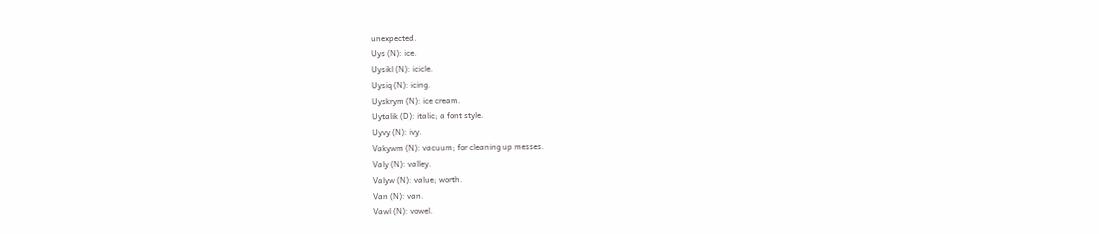unexpected.
Uys (N): ice.
Uysikl (N): icicle.
Uysiq (N): icing.
Uyskrym (N): ice cream.
Uytalik (D): italic; a font style.
Uyvy (N): ivy.
Vakywm (N): vacuum; for cleaning up messes.
Valy (N): valley.
Valyw (N): value; worth.
Van (N): van.
Vawl (N): vowel.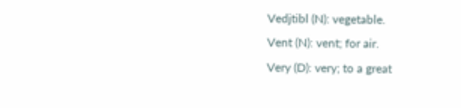Vedjtibl (N): vegetable.
Vent (N): vent; for air.
Very (D): very; to a great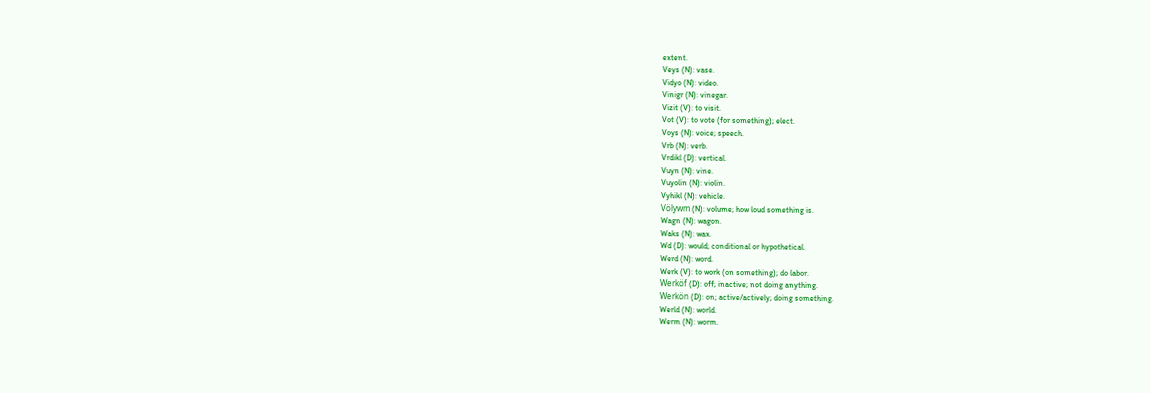extent.
Veys (N): vase.
Vidyo (N): video.
Vinigr (N): vinegar.
Vizit (V): to visit.
Vot (V): to vote (for something); elect.
Voys (N): voice; speech.
Vrb (N): verb.
Vrdikl (D): vertical.
Vuyn (N): vine.
Vuyolin (N): violin.
Vyhikl (N): vehicle.
Völywm (N): volume; how loud something is.
Wagn (N): wagon.
Waks (N): wax.
Wd (D): would; conditional or hypothetical.
Werd (N): word.
Werk (V): to work (on something); do labor.
Werköf (D): off; inactive; not doing anything.
Werkön (D): on; active/actively; doing something.
Werld (N): world.
Werm (N): worm.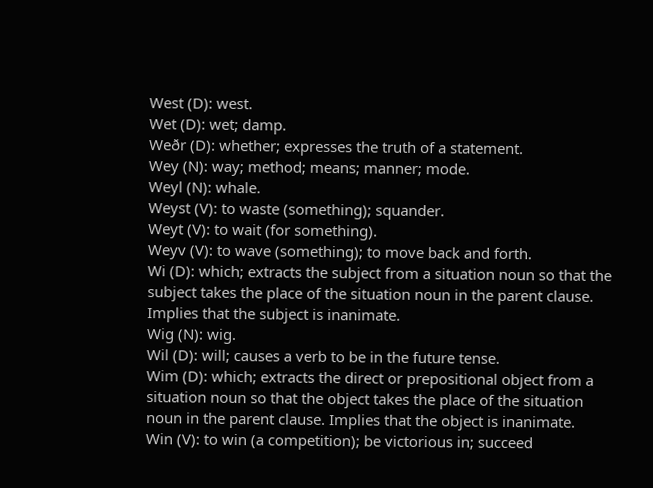West (D): west.
Wet (D): wet; damp.
Weðr (D): whether; expresses the truth of a statement.
Wey (N): way; method; means; manner; mode.
Weyl (N): whale.
Weyst (V): to waste (something); squander.
Weyt (V): to wait (for something).
Weyv (V): to wave (something); to move back and forth.
Wi (D): which; extracts the subject from a situation noun so that the subject takes the place of the situation noun in the parent clause. Implies that the subject is inanimate.
Wig (N): wig.
Wil (D): will; causes a verb to be in the future tense.
Wim (D): which; extracts the direct or prepositional object from a situation noun so that the object takes the place of the situation noun in the parent clause. Implies that the object is inanimate.
Win (V): to win (a competition); be victorious in; succeed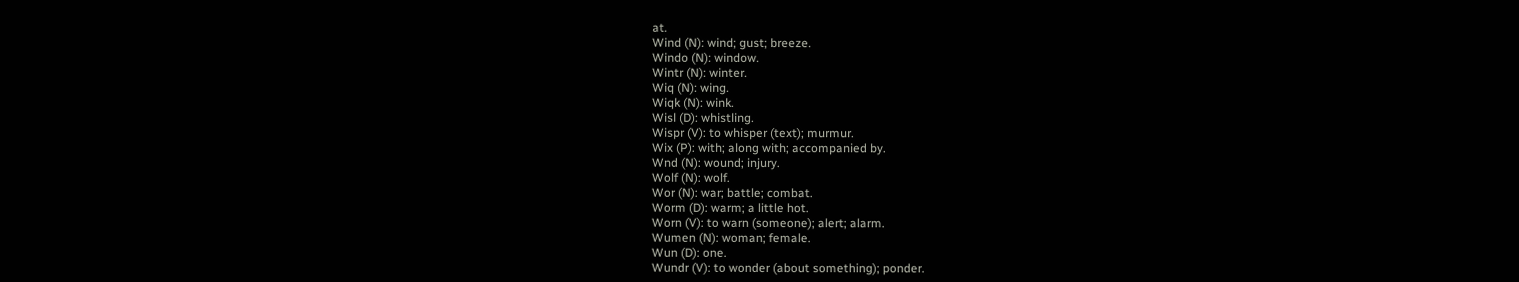at.
Wind (N): wind; gust; breeze.
Windo (N): window.
Wintr (N): winter.
Wiq (N): wing.
Wiqk (N): wink.
Wisl (D): whistling.
Wispr (V): to whisper (text); murmur.
Wix (P): with; along with; accompanied by.
Wnd (N): wound; injury.
Wolf (N): wolf.
Wor (N): war; battle; combat.
Worm (D): warm; a little hot.
Worn (V): to warn (someone); alert; alarm.
Wumen (N): woman; female.
Wun (D): one.
Wundr (V): to wonder (about something); ponder.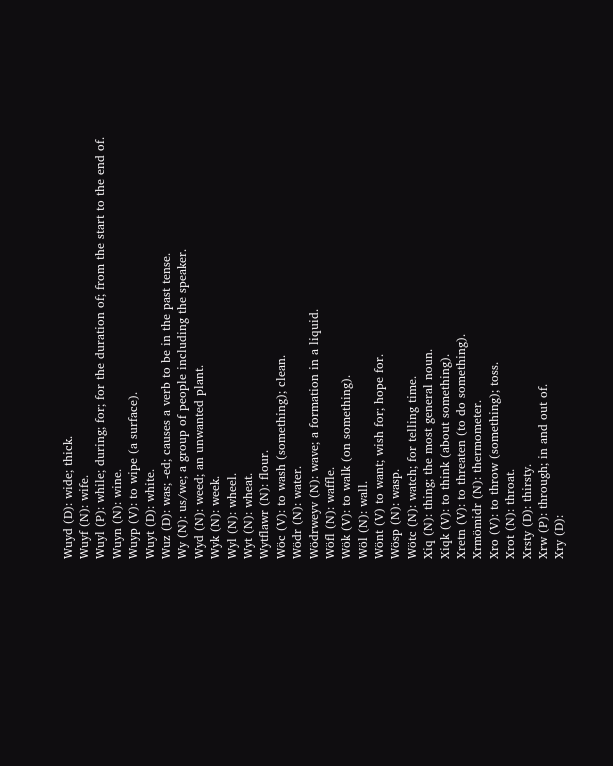Wuyd (D): wide; thick.
Wuyf (N): wife.
Wuyl (P): while; during; for; for the duration of; from the start to the end of.
Wuyn (N): wine.
Wuyp (V): to wipe (a surface).
Wuyt (D): white.
Wuz (D): was; -ed; causes a verb to be in the past tense.
Wy (N): us/we; a group of people including the speaker.
Wyd (N): weed; an unwanted plant.
Wyk (N): week.
Wyl (N): wheel.
Wyt (N): wheat.
Wytflawr (N): flour.
Wöc (V): to wash (something); clean.
Wödr (N): water.
Wödrweyv (N): wave; a formation in a liquid.
Wöfl (N): waffle.
Wök (V): to walk (on something).
Wöl (N): wall.
Wönt (V) to want; wish for; hope for.
Wösp (N): wasp.
Wötc (N): watch; for telling time.
Xiq (N): thing; the most general noun.
Xiqk (V): to think (about something).
Xretn (V): to threaten (to do something).
Xrmömidr (N): thermometer.
Xro (V): to throw (something); toss.
Xrot (N): throat.
Xrsty (D): thirsty.
Xrw (P): through; in and out of.
Xry (D):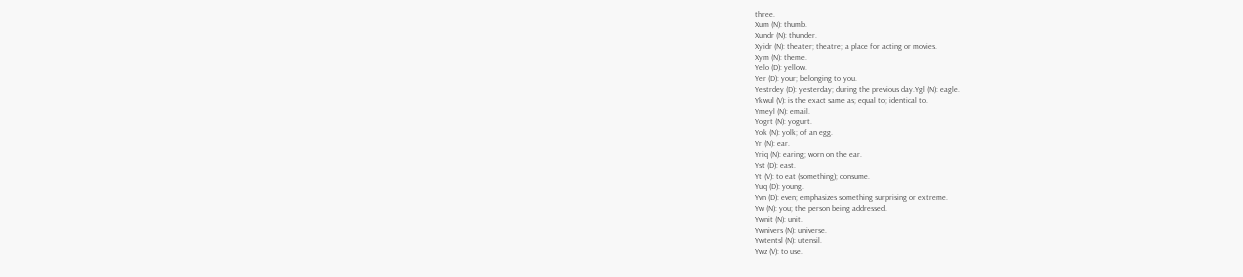three.
Xum (N): thumb.
Xundr (N): thunder.
Xyidr (N): theater; theatre; a place for acting or movies.
Xym (N): theme.
Yelo (D): yellow.
Yer (D): your; belonging to you.
Yestrdey (D): yesterday; during the previous day.Ygl (N): eagle.
Ykwul (V): is the exact same as; equal to; identical to.
Ymeyl (N): email.
Yogrt (N): yogurt.
Yok (N): yolk; of an egg.
Yr (N): ear.
Yriq (N): earing; worn on the ear.
Yst (D): east.
Yt (V): to eat (something); consume.
Yuq (D): young.
Yvn (D): even; emphasizes something surprising or extreme.
Yw (N): you; the person being addressed.
Ywnit (N): unit.
Ywnivers (N): universe.
Ywtentsl (N): utensil.
Ywz (V): to use.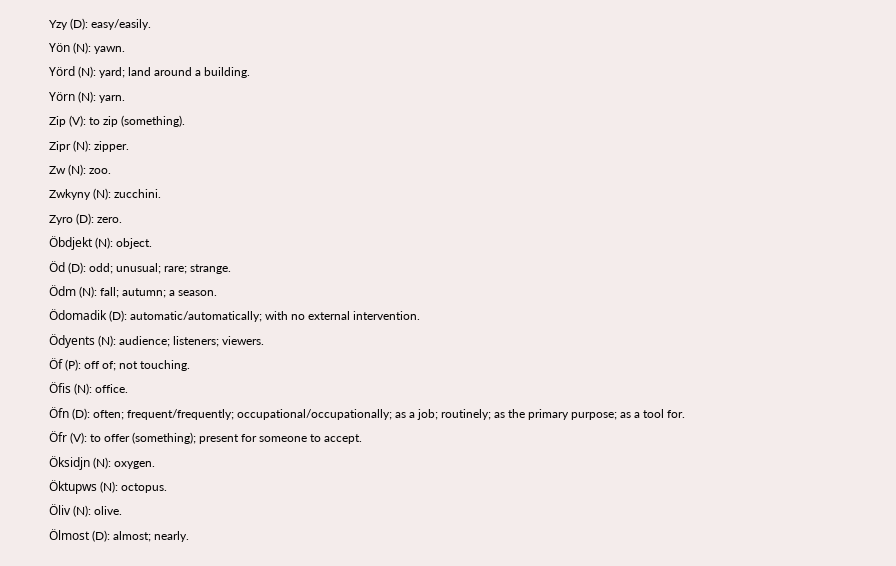Yzy (D): easy/easily.
Yön (N): yawn.
Yörd (N): yard; land around a building.
Yörn (N): yarn.
Zip (V): to zip (something).
Zipr (N): zipper.
Zw (N): zoo.
Zwkyny (N): zucchini.
Zyro (D): zero.
Öbdjekt (N): object.
Öd (D): odd; unusual; rare; strange.
Ödm (N): fall; autumn; a season.
Ödomadik (D): automatic/automatically; with no external intervention.
Ödyents (N): audience; listeners; viewers.
Öf (P): off of; not touching.
Öfis (N): office.
Öfn (D): often; frequent/frequently; occupational/occupationally; as a job; routinely; as the primary purpose; as a tool for.
Öfr (V): to offer (something); present for someone to accept.
Öksidjn (N): oxygen.
Öktupws (N): octopus.
Öliv (N): olive.
Ölmost (D): almost; nearly.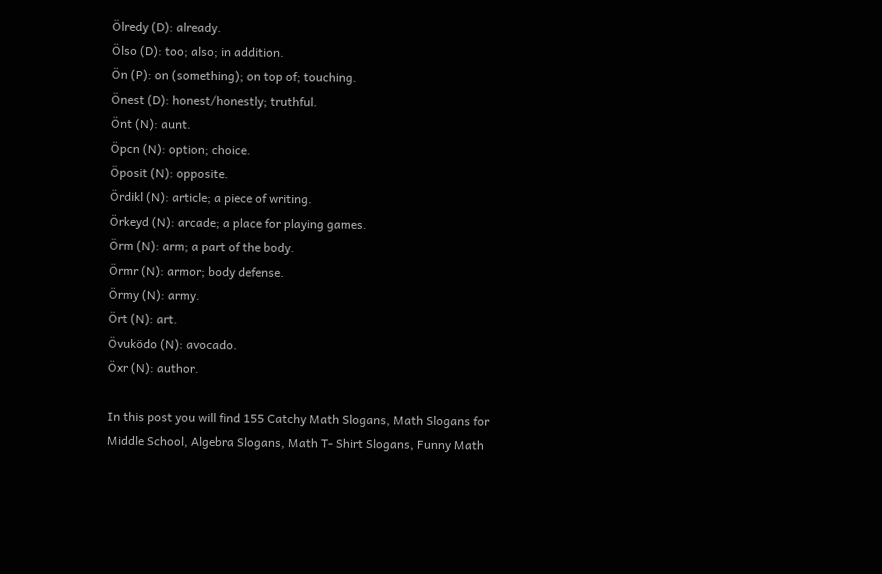Ölredy (D): already.
Ölso (D): too; also; in addition.
Ön (P): on (something); on top of; touching.
Önest (D): honest/honestly; truthful.
Önt (N): aunt.
Öpcn (N): option; choice.
Öposit (N): opposite.
Ördikl (N): article; a piece of writing.
Örkeyd (N): arcade; a place for playing games.
Örm (N): arm; a part of the body.
Örmr (N): armor; body defense.
Örmy (N): army.
Ört (N): art.
Övuködo (N): avocado.
Öxr (N): author.

In this post you will find 155 Catchy Math Slogans, Math Slogans for Middle School, Algebra Slogans, Math T- Shirt Slogans, Funny Math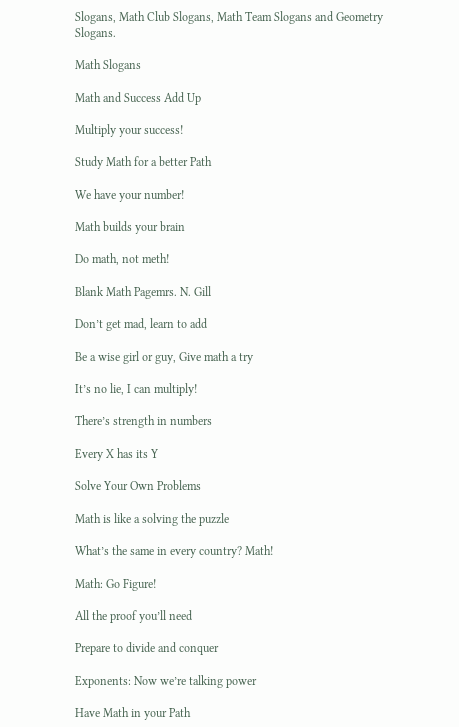Slogans, Math Club Slogans, Math Team Slogans and Geometry Slogans.

Math Slogans

Math and Success Add Up

Multiply your success!

Study Math for a better Path

We have your number!

Math builds your brain

Do math, not meth!

Blank Math Pagemrs. N. Gill

Don’t get mad, learn to add

Be a wise girl or guy, Give math a try

It’s no lie, I can multiply!

There’s strength in numbers

Every X has its Y

Solve Your Own Problems

Math is like a solving the puzzle

What’s the same in every country? Math!

Math: Go Figure!

All the proof you’ll need

Prepare to divide and conquer

Exponents: Now we’re talking power

Have Math in your Path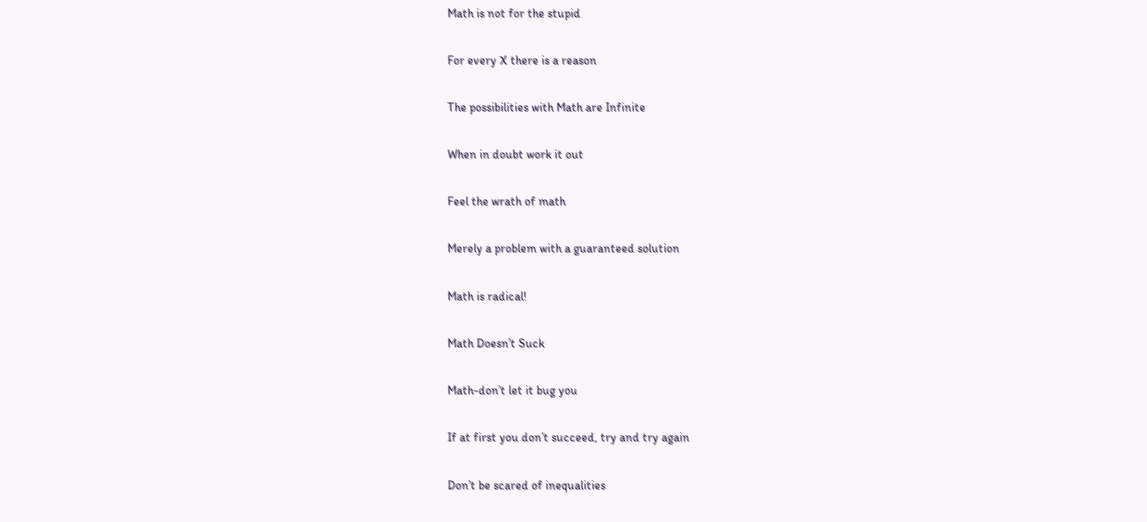Math is not for the stupid

For every X there is a reason

The possibilities with Math are Infinite

When in doubt work it out

Feel the wrath of math

Merely a problem with a guaranteed solution

Math is radical!

Math Doesn’t Suck

Math-don’t let it bug you

If at first you don’t succeed, try and try again

Don’t be scared of inequalities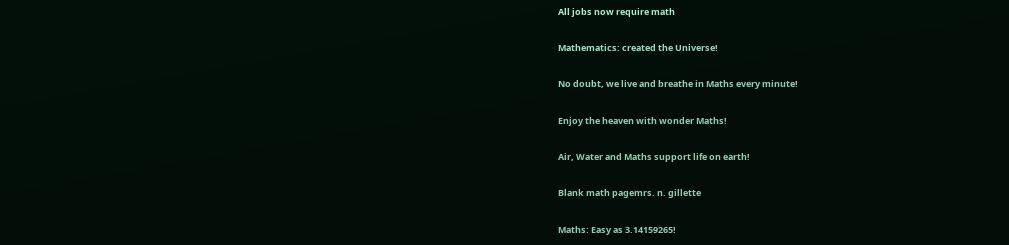All jobs now require math

Mathematics: created the Universe!

No doubt, we live and breathe in Maths every minute!

Enjoy the heaven with wonder Maths!

Air, Water and Maths support life on earth!

Blank math pagemrs. n. gillette

Maths: Easy as 3.14159265!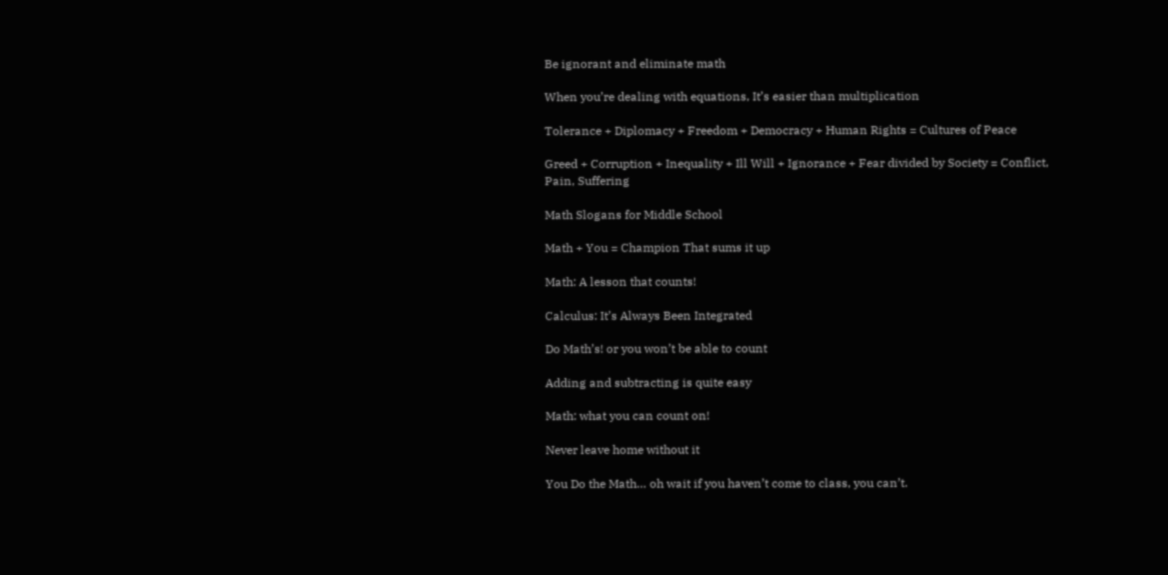Be ignorant and eliminate math

When you’re dealing with equations, It’s easier than multiplication

Tolerance + Diplomacy + Freedom + Democracy + Human Rights = Cultures of Peace

Greed + Corruption + Inequality + Ill Will + Ignorance + Fear divided by Society = Conflict, Pain, Suffering

Math Slogans for Middle School

Math + You = Champion That sums it up

Math: A lesson that counts!

Calculus: It’s Always Been Integrated

Do Math’s! or you won’t be able to count

Adding and subtracting is quite easy

Math: what you can count on!

Never leave home without it

You Do the Math… oh wait if you haven’t come to class, you can’t.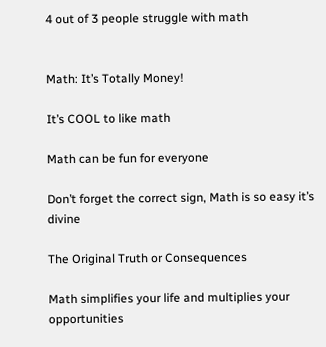4 out of 3 people struggle with math


Math: It’s Totally Money!

It’s COOL to like math

Math can be fun for everyone

Don’t forget the correct sign, Math is so easy it’s divine

The Original Truth or Consequences

Math simplifies your life and multiplies your opportunities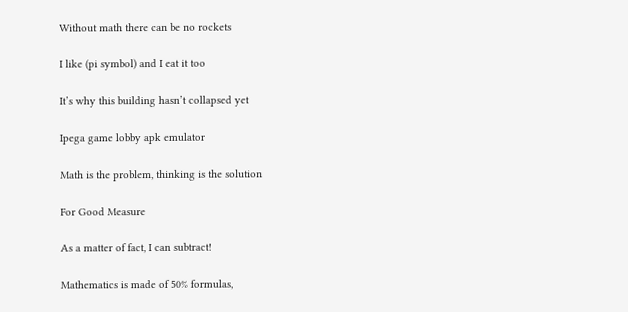Without math there can be no rockets

I like (pi symbol) and I eat it too

It’s why this building hasn’t collapsed yet

Ipega game lobby apk emulator

Math is the problem, thinking is the solution

For Good Measure

As a matter of fact, I can subtract!

Mathematics is made of 50% formulas,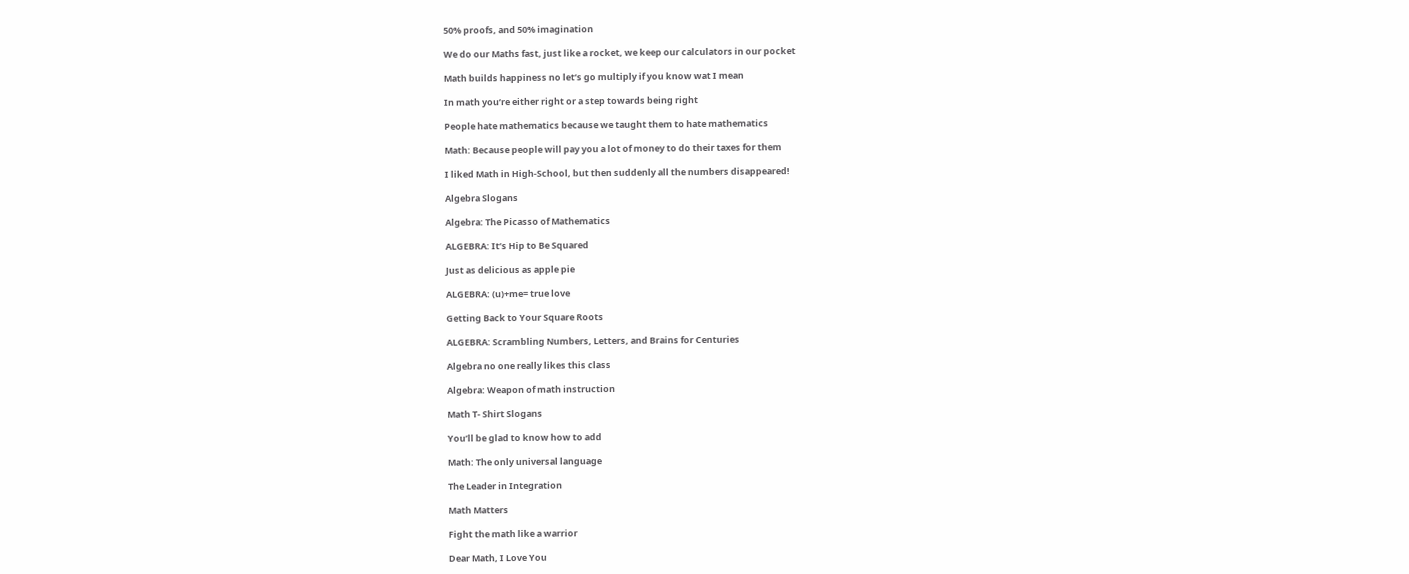50% proofs, and 50% imagination

We do our Maths fast, just like a rocket, we keep our calculators in our pocket

Math builds happiness no let’s go multiply if you know wat I mean

In math you’re either right or a step towards being right

People hate mathematics because we taught them to hate mathematics

Math: Because people will pay you a lot of money to do their taxes for them

I liked Math in High-School, but then suddenly all the numbers disappeared!

Algebra Slogans

Algebra: The Picasso of Mathematics

ALGEBRA: It’s Hip to Be Squared

Just as delicious as apple pie

ALGEBRA: (u)+me= true love

Getting Back to Your Square Roots

ALGEBRA: Scrambling Numbers, Letters, and Brains for Centuries

Algebra no one really likes this class

Algebra: Weapon of math instruction

Math T- Shirt Slogans

You’ll be glad to know how to add

Math: The only universal language

The Leader in Integration

Math Matters

Fight the math like a warrior

Dear Math, I Love You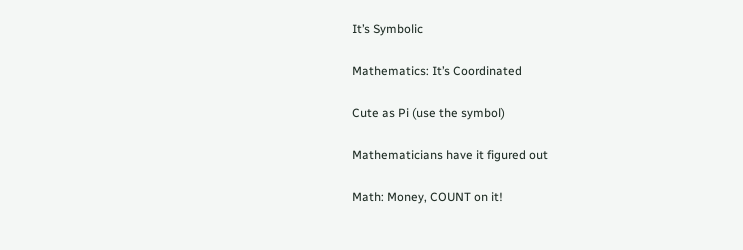It’s Symbolic

Mathematics: It’s Coordinated

Cute as Pi (use the symbol)

Mathematicians have it figured out

Math: Money, COUNT on it!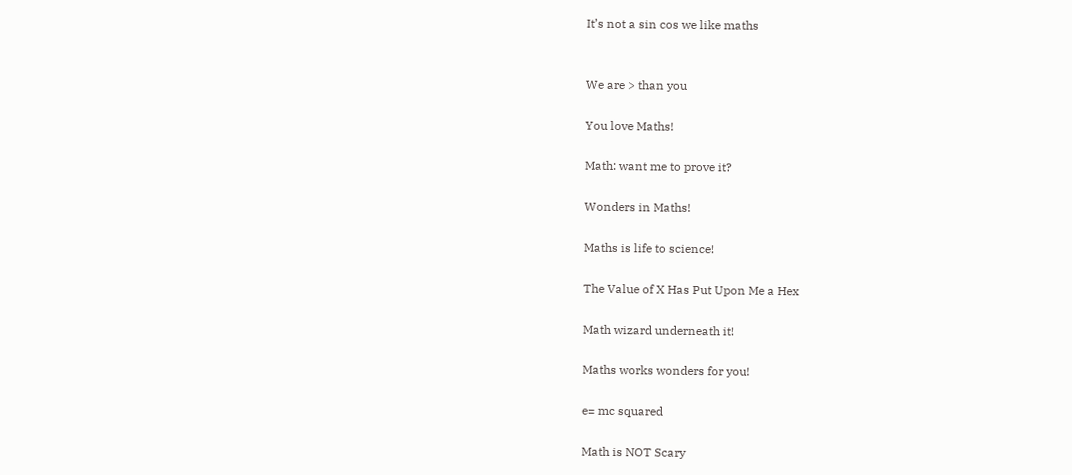It’s not a sin cos we like maths


We are > than you

You love Maths!

Math: want me to prove it?

Wonders in Maths!

Maths is life to science!

The Value of X Has Put Upon Me a Hex

Math wizard underneath it!

Maths works wonders for you!

e= mc squared

Math is NOT Scary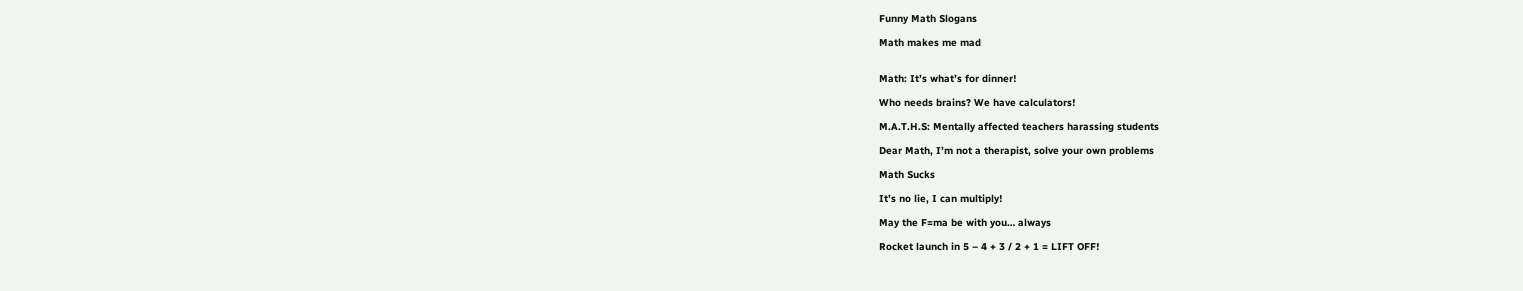Funny Math Slogans

Math makes me mad


Math: It’s what’s for dinner!

Who needs brains? We have calculators!

M.A.T.H.S: Mentally affected teachers harassing students

Dear Math, I’m not a therapist, solve your own problems

Math Sucks

It’s no lie, I can multiply!

May the F=ma be with you… always

Rocket launch in 5 – 4 + 3 / 2 + 1 = LIFT OFF!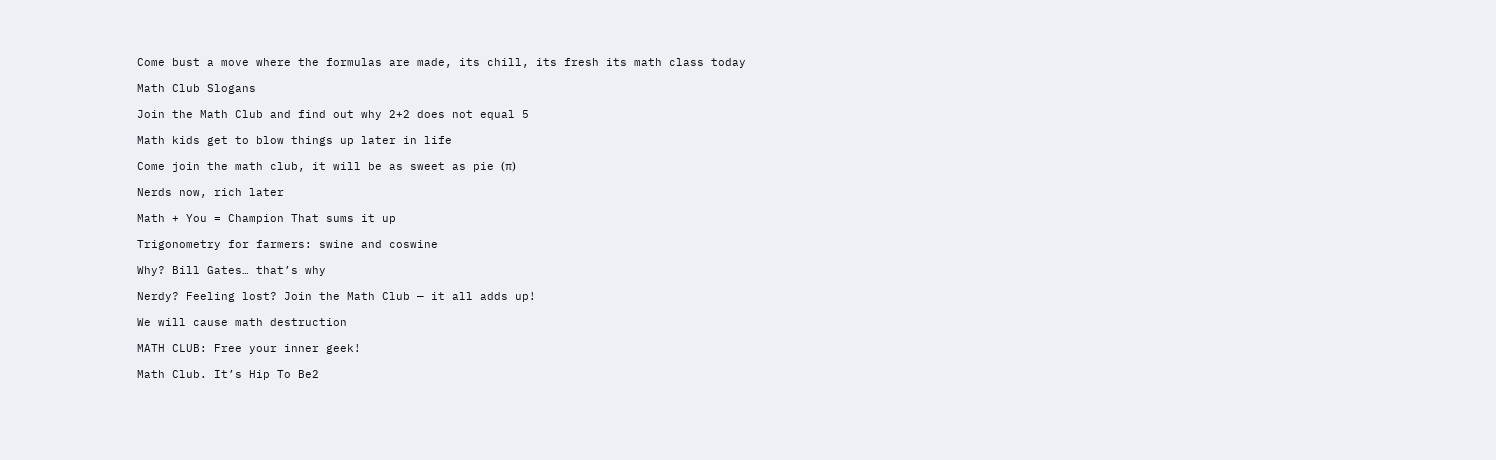Come bust a move where the formulas are made, its chill, its fresh its math class today

Math Club Slogans

Join the Math Club and find out why 2+2 does not equal 5

Math kids get to blow things up later in life

Come join the math club, it will be as sweet as pie (π)

Nerds now, rich later

Math + You = Champion That sums it up

Trigonometry for farmers: swine and coswine

Why? Bill Gates… that’s why

Nerdy? Feeling lost? Join the Math Club — it all adds up!

We will cause math destruction

MATH CLUB: Free your inner geek!

Math Club. It’s Hip To Be2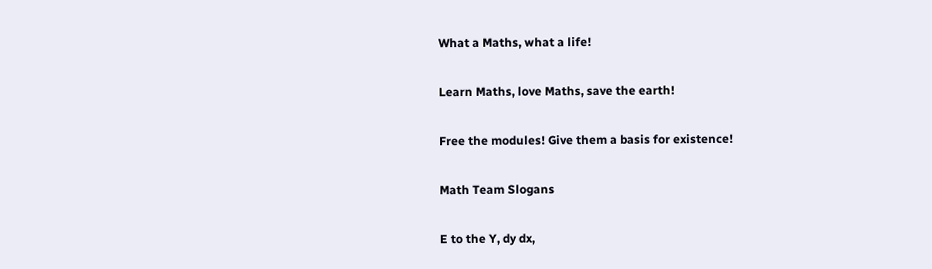What a Maths, what a life!

Learn Maths, love Maths, save the earth!

Free the modules! Give them a basis for existence!

Math Team Slogans

E to the Y, dy dx,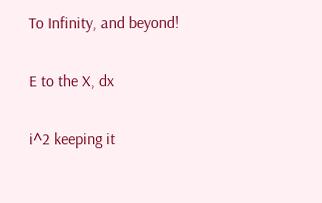To Infinity, and beyond!

E to the X, dx

i^2 keeping it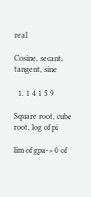real

Cosine, secant, tangent, sine

  1. 1 4 1 5 9

Square root, cube root, log of pi

lim of gpa-> 0 of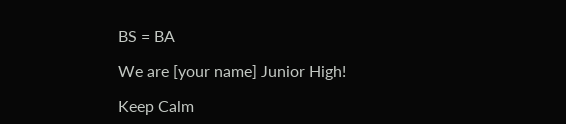BS = BA

We are [your name] Junior High!

Keep Calm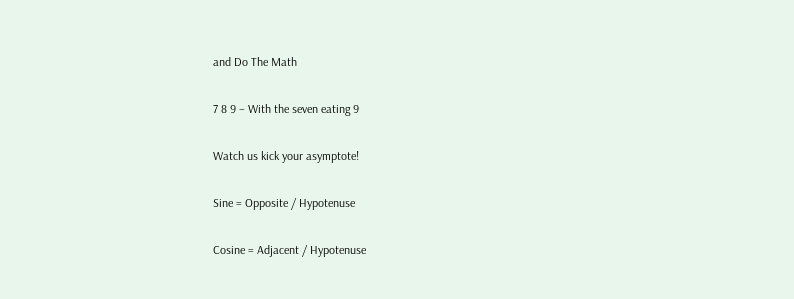and Do The Math

7 8 9 – With the seven eating 9

Watch us kick your asymptote!

Sine = Opposite / Hypotenuse

Cosine = Adjacent / Hypotenuse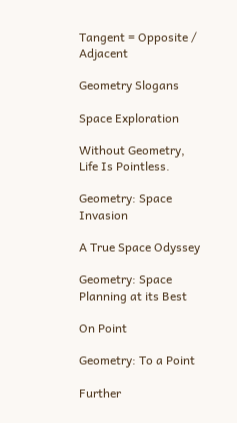Tangent = Opposite / Adjacent

Geometry Slogans

Space Exploration

Without Geometry, Life Is Pointless.

Geometry: Space Invasion

A True Space Odyssey

Geometry: Space Planning at its Best

On Point

Geometry: To a Point

Further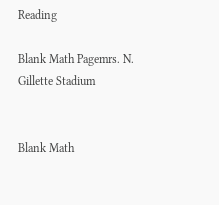Reading

Blank Math Pagemrs. N. Gillette Stadium


Blank Math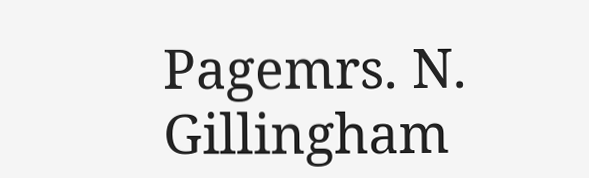Pagemrs. N. Gillingham